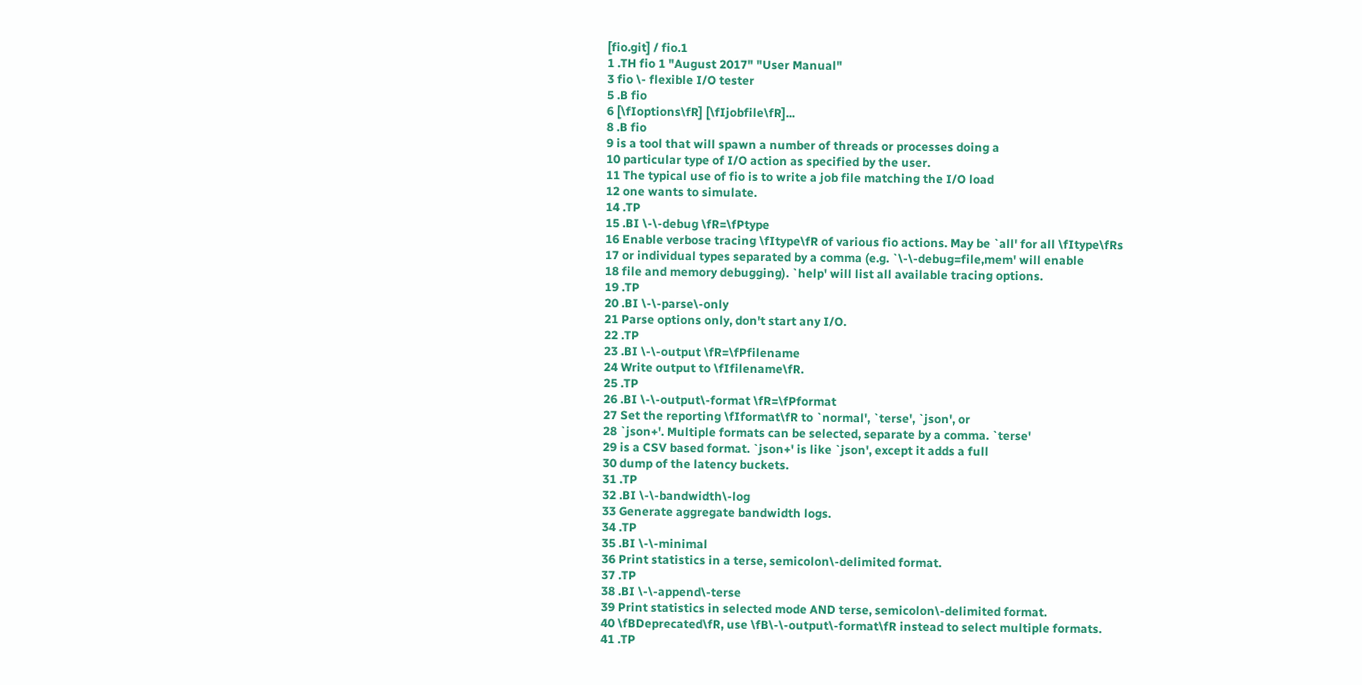[fio.git] / fio.1
1 .TH fio 1 "August 2017" "User Manual"
3 fio \- flexible I/O tester
5 .B fio
6 [\fIoptions\fR] [\fIjobfile\fR]...
8 .B fio
9 is a tool that will spawn a number of threads or processes doing a
10 particular type of I/O action as specified by the user.
11 The typical use of fio is to write a job file matching the I/O load
12 one wants to simulate.
14 .TP
15 .BI \-\-debug \fR=\fPtype
16 Enable verbose tracing \fItype\fR of various fio actions. May be `all' for all \fItype\fRs
17 or individual types separated by a comma (e.g. `\-\-debug=file,mem' will enable
18 file and memory debugging). `help' will list all available tracing options.
19 .TP
20 .BI \-\-parse\-only
21 Parse options only, don't start any I/O.
22 .TP
23 .BI \-\-output \fR=\fPfilename
24 Write output to \fIfilename\fR.
25 .TP
26 .BI \-\-output\-format \fR=\fPformat
27 Set the reporting \fIformat\fR to `normal', `terse', `json', or
28 `json+'. Multiple formats can be selected, separate by a comma. `terse'
29 is a CSV based format. `json+' is like `json', except it adds a full
30 dump of the latency buckets.
31 .TP
32 .BI \-\-bandwidth\-log
33 Generate aggregate bandwidth logs.
34 .TP
35 .BI \-\-minimal
36 Print statistics in a terse, semicolon\-delimited format.
37 .TP
38 .BI \-\-append\-terse
39 Print statistics in selected mode AND terse, semicolon\-delimited format.
40 \fBDeprecated\fR, use \fB\-\-output\-format\fR instead to select multiple formats.
41 .TP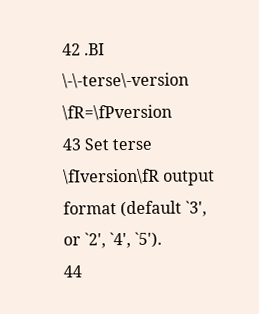42 .BI \-\-terse\-version \fR=\fPversion
43 Set terse \fIversion\fR output format (default `3', or `2', `4', `5').
44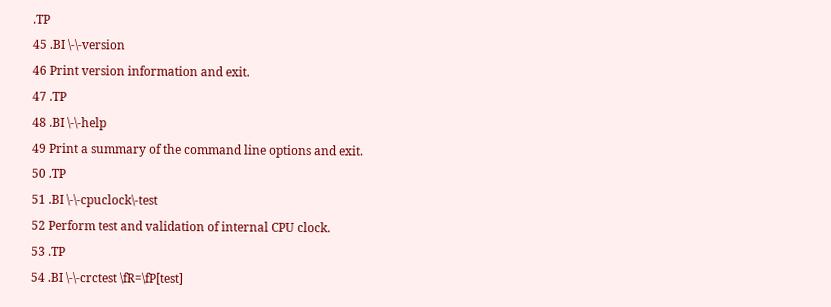.TP
45 .BI \-\-version
46 Print version information and exit.
47 .TP
48 .BI \-\-help
49 Print a summary of the command line options and exit.
50 .TP
51 .BI \-\-cpuclock\-test
52 Perform test and validation of internal CPU clock.
53 .TP
54 .BI \-\-crctest \fR=\fP[test]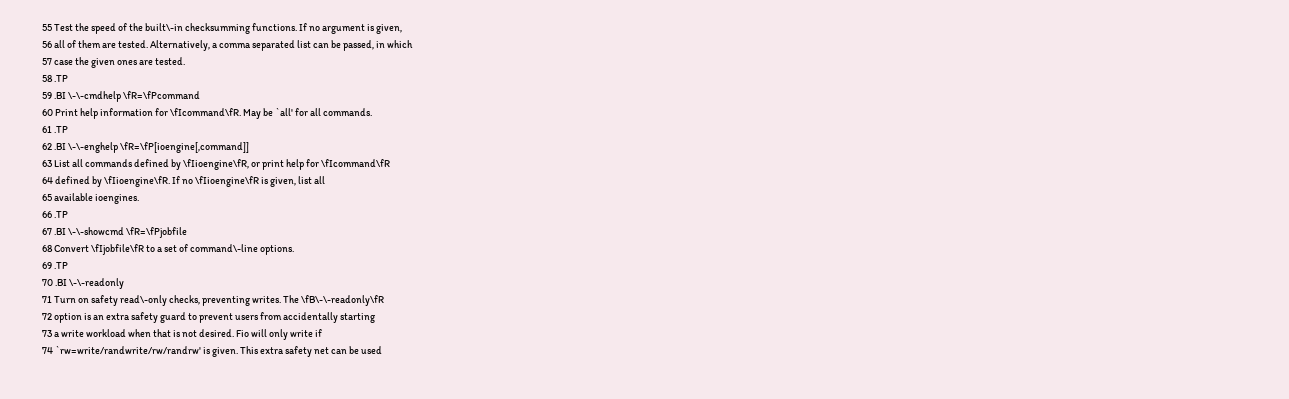55 Test the speed of the built\-in checksumming functions. If no argument is given,
56 all of them are tested. Alternatively, a comma separated list can be passed, in which
57 case the given ones are tested.
58 .TP
59 .BI \-\-cmdhelp \fR=\fPcommand
60 Print help information for \fIcommand\fR. May be `all' for all commands.
61 .TP
62 .BI \-\-enghelp \fR=\fP[ioengine[,command]]
63 List all commands defined by \fIioengine\fR, or print help for \fIcommand\fR
64 defined by \fIioengine\fR. If no \fIioengine\fR is given, list all
65 available ioengines.
66 .TP
67 .BI \-\-showcmd \fR=\fPjobfile
68 Convert \fIjobfile\fR to a set of command\-line options.
69 .TP
70 .BI \-\-readonly
71 Turn on safety read\-only checks, preventing writes. The \fB\-\-readonly\fR
72 option is an extra safety guard to prevent users from accidentally starting
73 a write workload when that is not desired. Fio will only write if
74 `rw=write/randwrite/rw/randrw' is given. This extra safety net can be used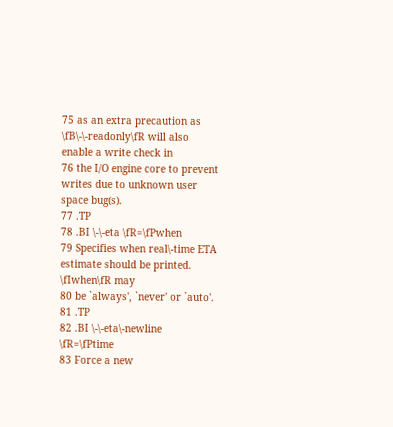75 as an extra precaution as \fB\-\-readonly\fR will also enable a write check in
76 the I/O engine core to prevent writes due to unknown user space bug(s).
77 .TP
78 .BI \-\-eta \fR=\fPwhen
79 Specifies when real\-time ETA estimate should be printed. \fIwhen\fR may
80 be `always', `never' or `auto'.
81 .TP
82 .BI \-\-eta\-newline \fR=\fPtime
83 Force a new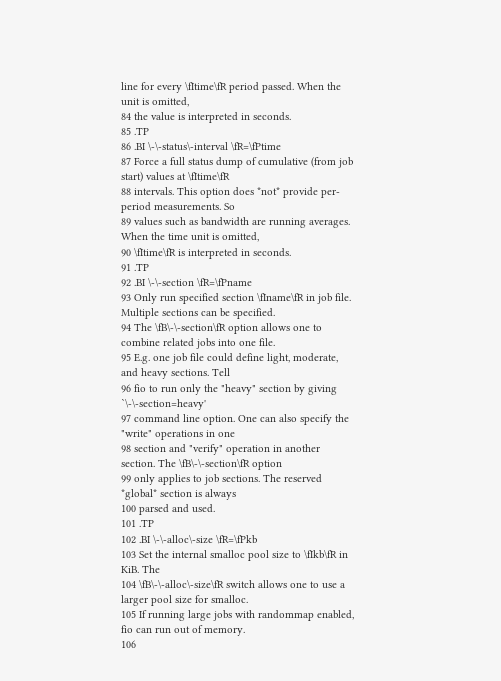line for every \fItime\fR period passed. When the unit is omitted,
84 the value is interpreted in seconds.
85 .TP
86 .BI \-\-status\-interval \fR=\fPtime
87 Force a full status dump of cumulative (from job start) values at \fItime\fR
88 intervals. This option does *not* provide per-period measurements. So
89 values such as bandwidth are running averages. When the time unit is omitted,
90 \fItime\fR is interpreted in seconds.
91 .TP
92 .BI \-\-section \fR=\fPname
93 Only run specified section \fIname\fR in job file. Multiple sections can be specified.
94 The \fB\-\-section\fR option allows one to combine related jobs into one file.
95 E.g. one job file could define light, moderate, and heavy sections. Tell
96 fio to run only the "heavy" section by giving `\-\-section=heavy'
97 command line option. One can also specify the "write" operations in one
98 section and "verify" operation in another section. The \fB\-\-section\fR option
99 only applies to job sections. The reserved *global* section is always
100 parsed and used.
101 .TP
102 .BI \-\-alloc\-size \fR=\fPkb
103 Set the internal smalloc pool size to \fIkb\fR in KiB. The
104 \fB\-\-alloc\-size\fR switch allows one to use a larger pool size for smalloc.
105 If running large jobs with randommap enabled, fio can run out of memory.
106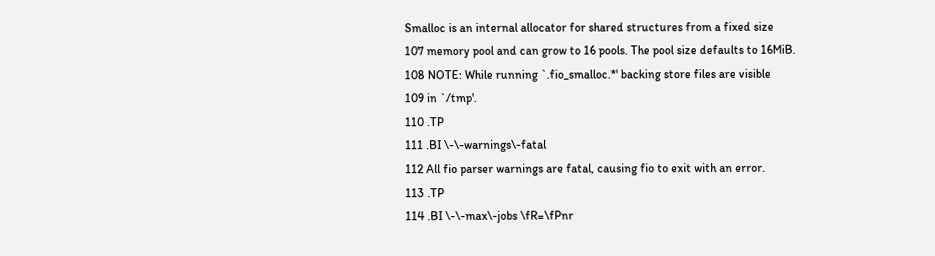Smalloc is an internal allocator for shared structures from a fixed size
107 memory pool and can grow to 16 pools. The pool size defaults to 16MiB.
108 NOTE: While running `.fio_smalloc.*' backing store files are visible
109 in `/tmp'.
110 .TP
111 .BI \-\-warnings\-fatal
112 All fio parser warnings are fatal, causing fio to exit with an error.
113 .TP
114 .BI \-\-max\-jobs \fR=\fPnr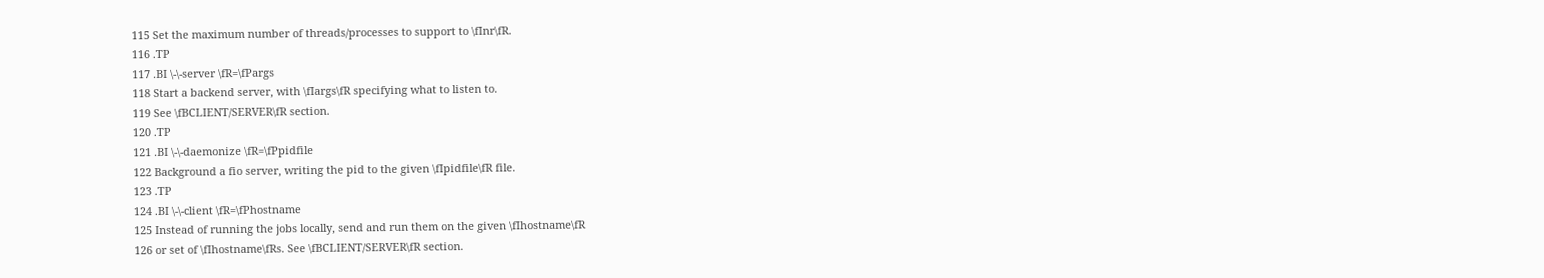115 Set the maximum number of threads/processes to support to \fInr\fR.
116 .TP
117 .BI \-\-server \fR=\fPargs
118 Start a backend server, with \fIargs\fR specifying what to listen to.
119 See \fBCLIENT/SERVER\fR section.
120 .TP
121 .BI \-\-daemonize \fR=\fPpidfile
122 Background a fio server, writing the pid to the given \fIpidfile\fR file.
123 .TP
124 .BI \-\-client \fR=\fPhostname
125 Instead of running the jobs locally, send and run them on the given \fIhostname\fR
126 or set of \fIhostname\fRs. See \fBCLIENT/SERVER\fR section.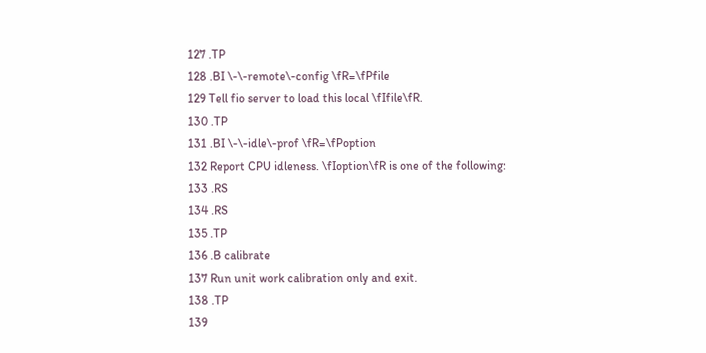127 .TP
128 .BI \-\-remote\-config \fR=\fPfile
129 Tell fio server to load this local \fIfile\fR.
130 .TP
131 .BI \-\-idle\-prof \fR=\fPoption
132 Report CPU idleness. \fIoption\fR is one of the following:
133 .RS
134 .RS
135 .TP
136 .B calibrate
137 Run unit work calibration only and exit.
138 .TP
139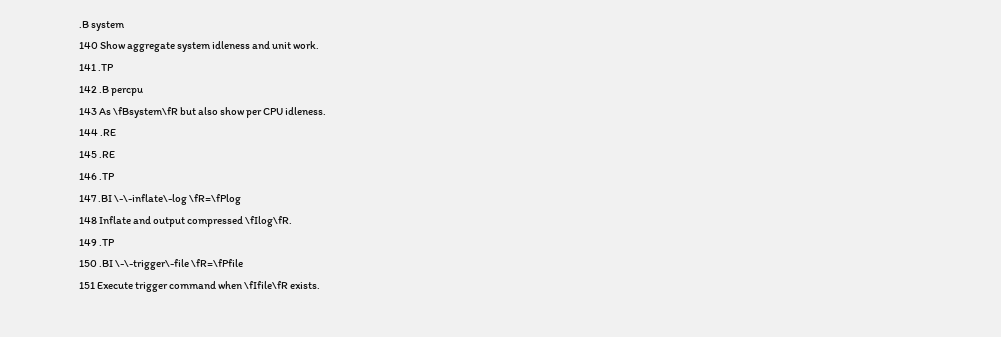.B system
140 Show aggregate system idleness and unit work.
141 .TP
142 .B percpu
143 As \fBsystem\fR but also show per CPU idleness.
144 .RE
145 .RE
146 .TP
147 .BI \-\-inflate\-log \fR=\fPlog
148 Inflate and output compressed \fIlog\fR.
149 .TP
150 .BI \-\-trigger\-file \fR=\fPfile
151 Execute trigger command when \fIfile\fR exists.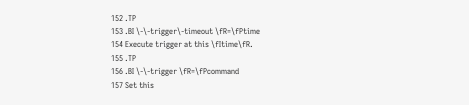152 .TP
153 .BI \-\-trigger\-timeout \fR=\fPtime
154 Execute trigger at this \fItime\fR.
155 .TP
156 .BI \-\-trigger \fR=\fPcommand
157 Set this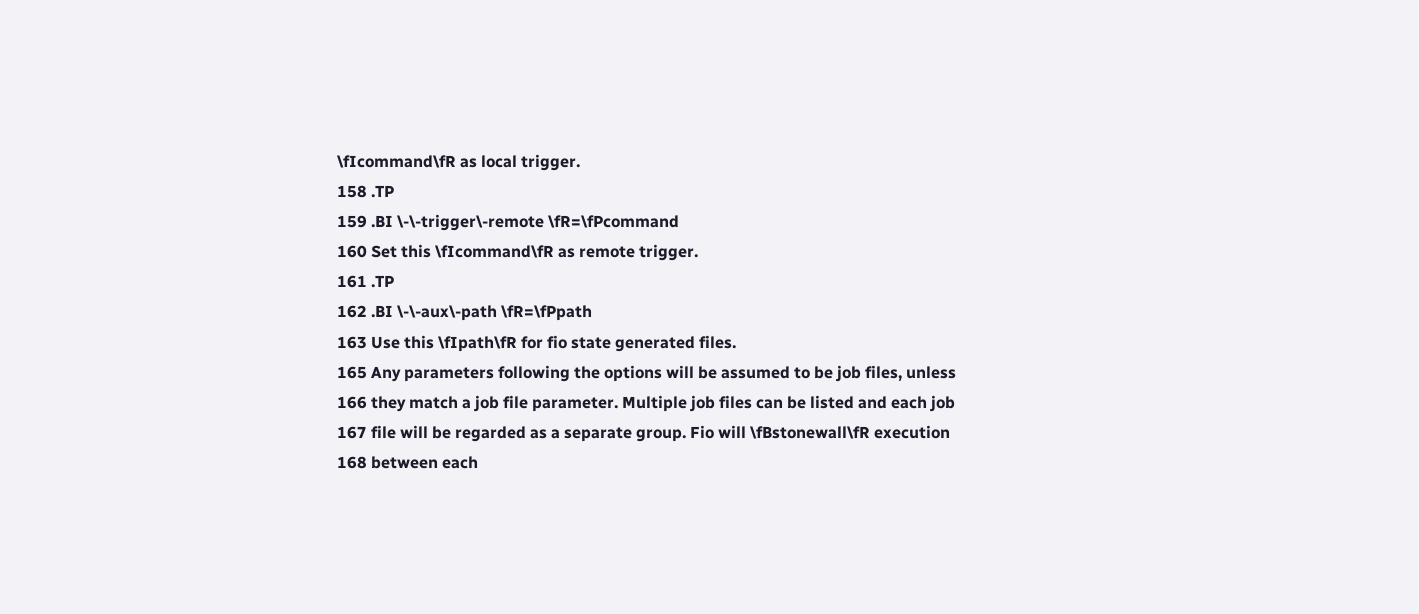\fIcommand\fR as local trigger.
158 .TP
159 .BI \-\-trigger\-remote \fR=\fPcommand
160 Set this \fIcommand\fR as remote trigger.
161 .TP
162 .BI \-\-aux\-path \fR=\fPpath
163 Use this \fIpath\fR for fio state generated files.
165 Any parameters following the options will be assumed to be job files, unless
166 they match a job file parameter. Multiple job files can be listed and each job
167 file will be regarded as a separate group. Fio will \fBstonewall\fR execution
168 between each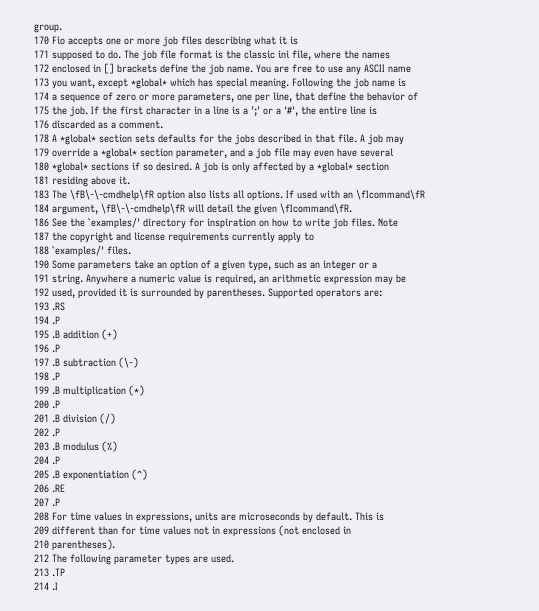group.
170 Fio accepts one or more job files describing what it is
171 supposed to do. The job file format is the classic ini file, where the names
172 enclosed in [] brackets define the job name. You are free to use any ASCII name
173 you want, except *global* which has special meaning. Following the job name is
174 a sequence of zero or more parameters, one per line, that define the behavior of
175 the job. If the first character in a line is a ';' or a '#', the entire line is
176 discarded as a comment.
178 A *global* section sets defaults for the jobs described in that file. A job may
179 override a *global* section parameter, and a job file may even have several
180 *global* sections if so desired. A job is only affected by a *global* section
181 residing above it.
183 The \fB\-\-cmdhelp\fR option also lists all options. If used with an \fIcommand\fR
184 argument, \fB\-\-cmdhelp\fR will detail the given \fIcommand\fR.
186 See the `examples/' directory for inspiration on how to write job files. Note
187 the copyright and license requirements currently apply to
188 `examples/' files.
190 Some parameters take an option of a given type, such as an integer or a
191 string. Anywhere a numeric value is required, an arithmetic expression may be
192 used, provided it is surrounded by parentheses. Supported operators are:
193 .RS
194 .P
195 .B addition (+)
196 .P
197 .B subtraction (\-)
198 .P
199 .B multiplication (*)
200 .P
201 .B division (/)
202 .P
203 .B modulus (%)
204 .P
205 .B exponentiation (^)
206 .RE
207 .P
208 For time values in expressions, units are microseconds by default. This is
209 different than for time values not in expressions (not enclosed in
210 parentheses).
212 The following parameter types are used.
213 .TP
214 .I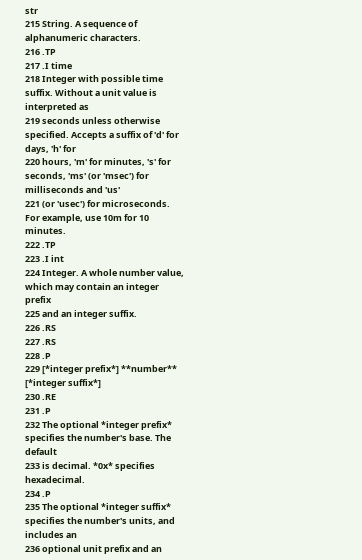str
215 String. A sequence of alphanumeric characters.
216 .TP
217 .I time
218 Integer with possible time suffix. Without a unit value is interpreted as
219 seconds unless otherwise specified. Accepts a suffix of 'd' for days, 'h' for
220 hours, 'm' for minutes, 's' for seconds, 'ms' (or 'msec') for milliseconds and 'us'
221 (or 'usec') for microseconds. For example, use 10m for 10 minutes.
222 .TP
223 .I int
224 Integer. A whole number value, which may contain an integer prefix
225 and an integer suffix.
226 .RS
227 .RS
228 .P
229 [*integer prefix*] **number** [*integer suffix*]
230 .RE
231 .P
232 The optional *integer prefix* specifies the number's base. The default
233 is decimal. *0x* specifies hexadecimal.
234 .P
235 The optional *integer suffix* specifies the number's units, and includes an
236 optional unit prefix and an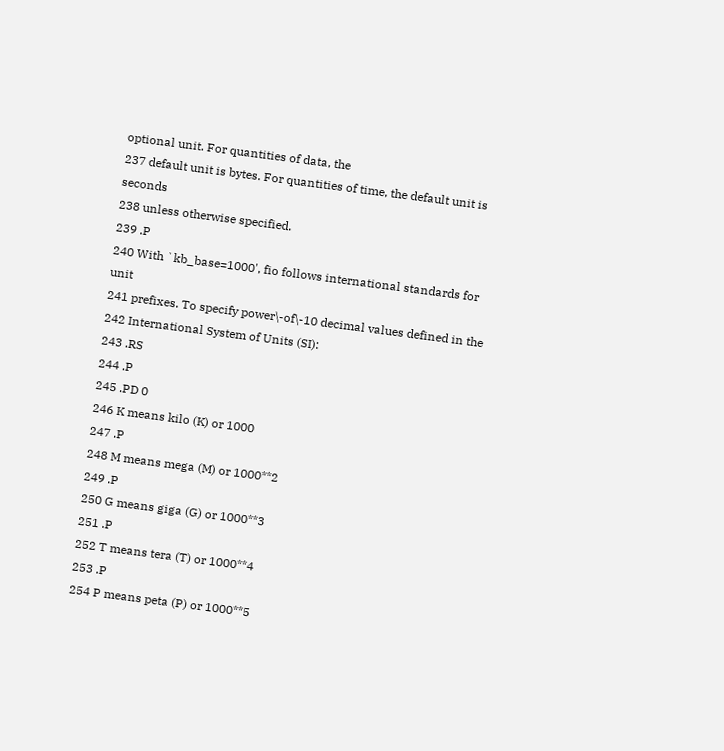optional unit. For quantities of data, the
237 default unit is bytes. For quantities of time, the default unit is seconds
238 unless otherwise specified.
239 .P
240 With `kb_base=1000', fio follows international standards for unit
241 prefixes. To specify power\-of\-10 decimal values defined in the
242 International System of Units (SI):
243 .RS
244 .P
245 .PD 0
246 K means kilo (K) or 1000
247 .P
248 M means mega (M) or 1000**2
249 .P
250 G means giga (G) or 1000**3
251 .P
252 T means tera (T) or 1000**4
253 .P
254 P means peta (P) or 1000**5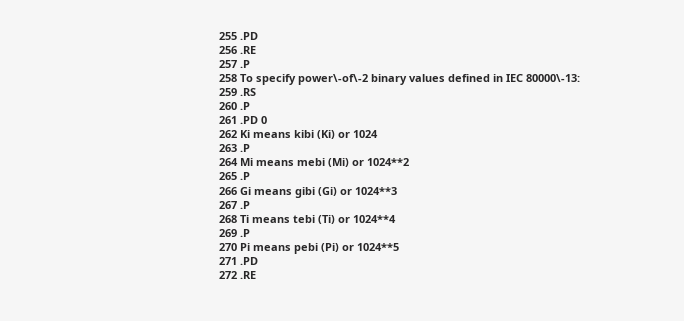255 .PD
256 .RE
257 .P
258 To specify power\-of\-2 binary values defined in IEC 80000\-13:
259 .RS
260 .P
261 .PD 0
262 Ki means kibi (Ki) or 1024
263 .P
264 Mi means mebi (Mi) or 1024**2
265 .P
266 Gi means gibi (Gi) or 1024**3
267 .P
268 Ti means tebi (Ti) or 1024**4
269 .P
270 Pi means pebi (Pi) or 1024**5
271 .PD
272 .RE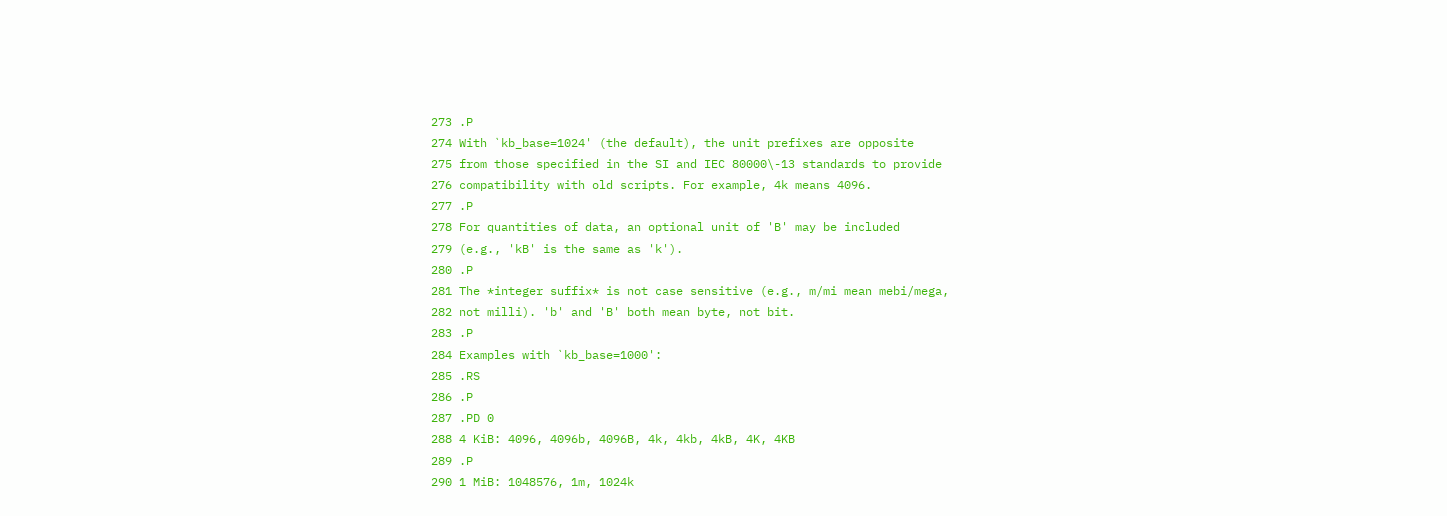273 .P
274 With `kb_base=1024' (the default), the unit prefixes are opposite
275 from those specified in the SI and IEC 80000\-13 standards to provide
276 compatibility with old scripts. For example, 4k means 4096.
277 .P
278 For quantities of data, an optional unit of 'B' may be included
279 (e.g., 'kB' is the same as 'k').
280 .P
281 The *integer suffix* is not case sensitive (e.g., m/mi mean mebi/mega,
282 not milli). 'b' and 'B' both mean byte, not bit.
283 .P
284 Examples with `kb_base=1000':
285 .RS
286 .P
287 .PD 0
288 4 KiB: 4096, 4096b, 4096B, 4k, 4kb, 4kB, 4K, 4KB
289 .P
290 1 MiB: 1048576, 1m, 1024k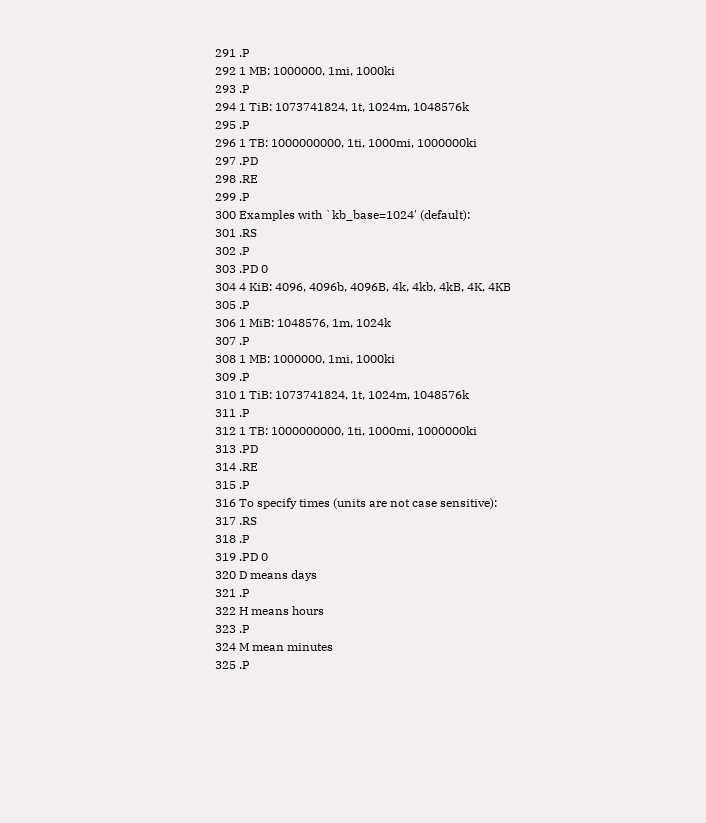291 .P
292 1 MB: 1000000, 1mi, 1000ki
293 .P
294 1 TiB: 1073741824, 1t, 1024m, 1048576k
295 .P
296 1 TB: 1000000000, 1ti, 1000mi, 1000000ki
297 .PD
298 .RE
299 .P
300 Examples with `kb_base=1024' (default):
301 .RS
302 .P
303 .PD 0
304 4 KiB: 4096, 4096b, 4096B, 4k, 4kb, 4kB, 4K, 4KB
305 .P
306 1 MiB: 1048576, 1m, 1024k
307 .P
308 1 MB: 1000000, 1mi, 1000ki
309 .P
310 1 TiB: 1073741824, 1t, 1024m, 1048576k
311 .P
312 1 TB: 1000000000, 1ti, 1000mi, 1000000ki
313 .PD
314 .RE
315 .P
316 To specify times (units are not case sensitive):
317 .RS
318 .P
319 .PD 0
320 D means days
321 .P
322 H means hours
323 .P
324 M mean minutes
325 .P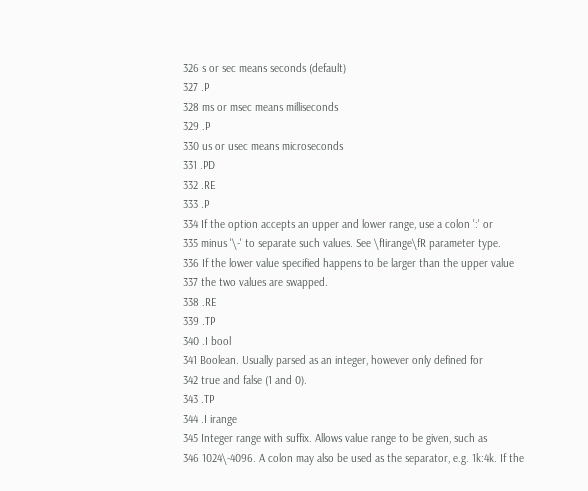326 s or sec means seconds (default)
327 .P
328 ms or msec means milliseconds
329 .P
330 us or usec means microseconds
331 .PD
332 .RE
333 .P
334 If the option accepts an upper and lower range, use a colon ':' or
335 minus '\-' to separate such values. See \fIirange\fR parameter type.
336 If the lower value specified happens to be larger than the upper value
337 the two values are swapped.
338 .RE
339 .TP
340 .I bool
341 Boolean. Usually parsed as an integer, however only defined for
342 true and false (1 and 0).
343 .TP
344 .I irange
345 Integer range with suffix. Allows value range to be given, such as
346 1024\-4096. A colon may also be used as the separator, e.g. 1k:4k. If the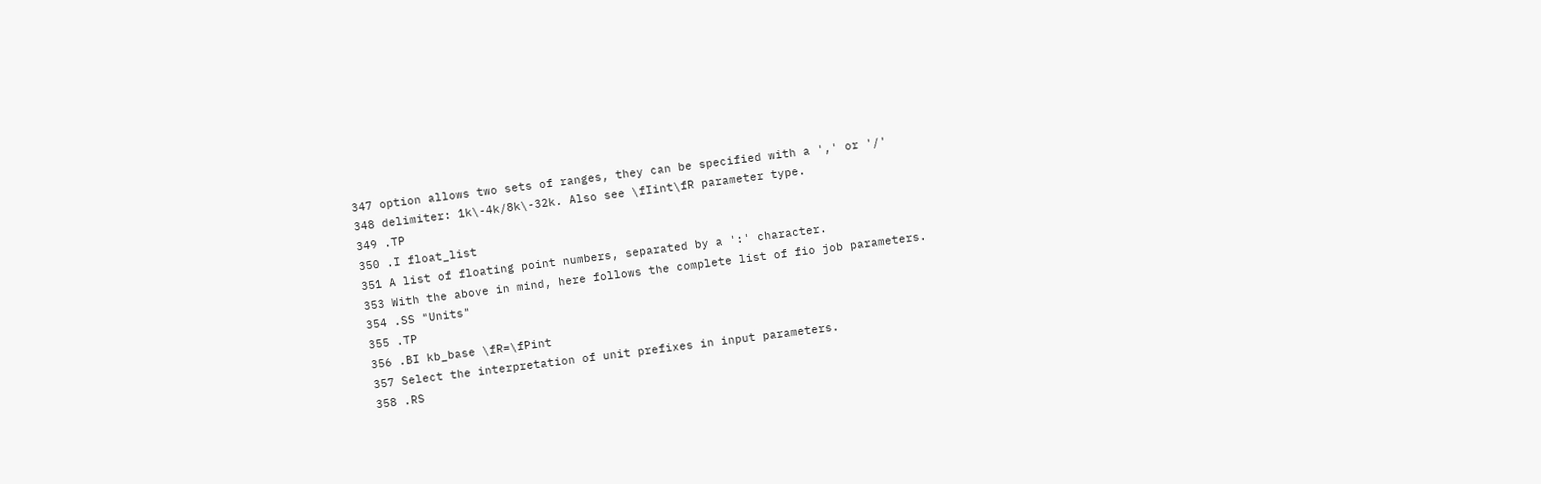347 option allows two sets of ranges, they can be specified with a ',' or '/'
348 delimiter: 1k\-4k/8k\-32k. Also see \fIint\fR parameter type.
349 .TP
350 .I float_list
351 A list of floating point numbers, separated by a ':' character.
353 With the above in mind, here follows the complete list of fio job parameters.
354 .SS "Units"
355 .TP
356 .BI kb_base \fR=\fPint
357 Select the interpretation of unit prefixes in input parameters.
358 .RS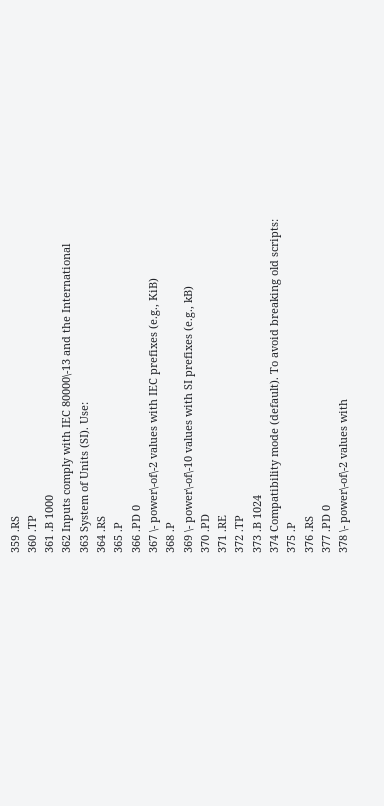359 .RS
360 .TP
361 .B 1000
362 Inputs comply with IEC 80000\-13 and the International
363 System of Units (SI). Use:
364 .RS
365 .P
366 .PD 0
367 \- power\-of\-2 values with IEC prefixes (e.g., KiB)
368 .P
369 \- power\-of\-10 values with SI prefixes (e.g., kB)
370 .PD
371 .RE
372 .TP
373 .B 1024
374 Compatibility mode (default). To avoid breaking old scripts:
375 .P
376 .RS
377 .PD 0
378 \- power\-of\-2 values with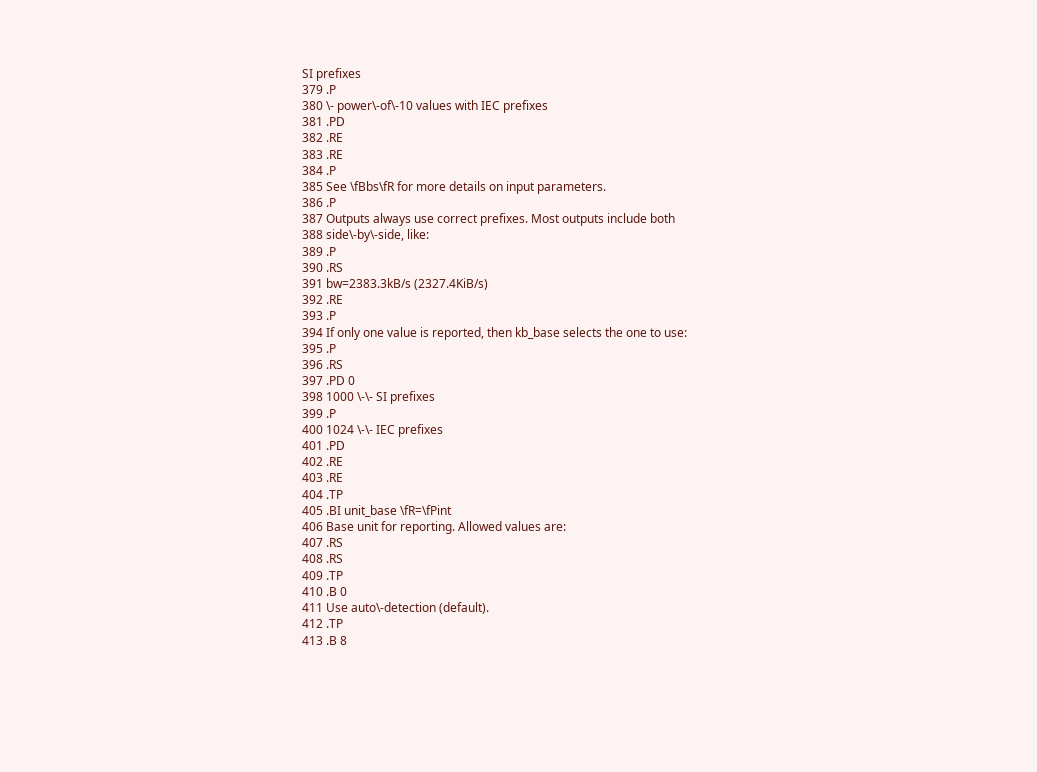SI prefixes
379 .P
380 \- power\-of\-10 values with IEC prefixes
381 .PD
382 .RE
383 .RE
384 .P
385 See \fBbs\fR for more details on input parameters.
386 .P
387 Outputs always use correct prefixes. Most outputs include both
388 side\-by\-side, like:
389 .P
390 .RS
391 bw=2383.3kB/s (2327.4KiB/s)
392 .RE
393 .P
394 If only one value is reported, then kb_base selects the one to use:
395 .P
396 .RS
397 .PD 0
398 1000 \-\- SI prefixes
399 .P
400 1024 \-\- IEC prefixes
401 .PD
402 .RE
403 .RE
404 .TP
405 .BI unit_base \fR=\fPint
406 Base unit for reporting. Allowed values are:
407 .RS
408 .RS
409 .TP
410 .B 0
411 Use auto\-detection (default).
412 .TP
413 .B 8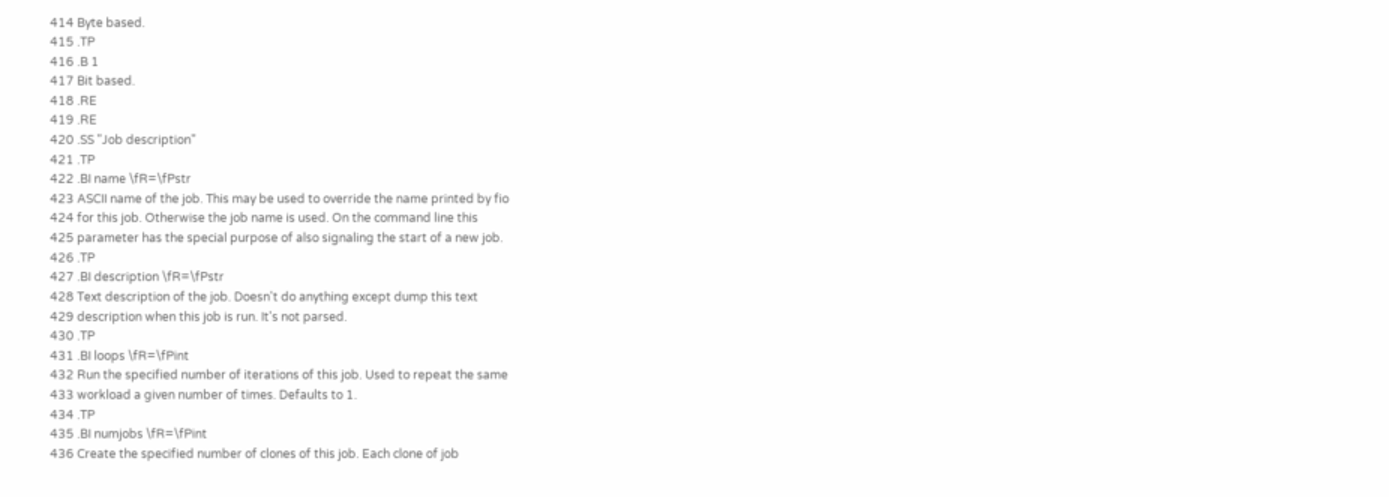414 Byte based.
415 .TP
416 .B 1
417 Bit based.
418 .RE
419 .RE
420 .SS "Job description"
421 .TP
422 .BI name \fR=\fPstr
423 ASCII name of the job. This may be used to override the name printed by fio
424 for this job. Otherwise the job name is used. On the command line this
425 parameter has the special purpose of also signaling the start of a new job.
426 .TP
427 .BI description \fR=\fPstr
428 Text description of the job. Doesn't do anything except dump this text
429 description when this job is run. It's not parsed.
430 .TP
431 .BI loops \fR=\fPint
432 Run the specified number of iterations of this job. Used to repeat the same
433 workload a given number of times. Defaults to 1.
434 .TP
435 .BI numjobs \fR=\fPint
436 Create the specified number of clones of this job. Each clone of job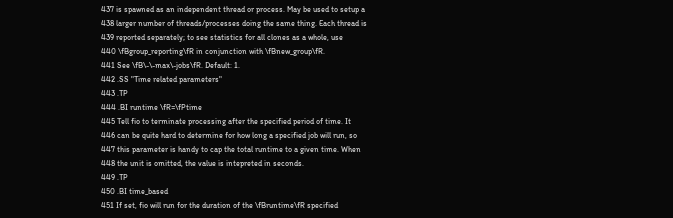437 is spawned as an independent thread or process. May be used to setup a
438 larger number of threads/processes doing the same thing. Each thread is
439 reported separately; to see statistics for all clones as a whole, use
440 \fBgroup_reporting\fR in conjunction with \fBnew_group\fR.
441 See \fB\-\-max\-jobs\fR. Default: 1.
442 .SS "Time related parameters"
443 .TP
444 .BI runtime \fR=\fPtime
445 Tell fio to terminate processing after the specified period of time. It
446 can be quite hard to determine for how long a specified job will run, so
447 this parameter is handy to cap the total runtime to a given time. When
448 the unit is omitted, the value is intepreted in seconds.
449 .TP
450 .BI time_based
451 If set, fio will run for the duration of the \fBruntime\fR specified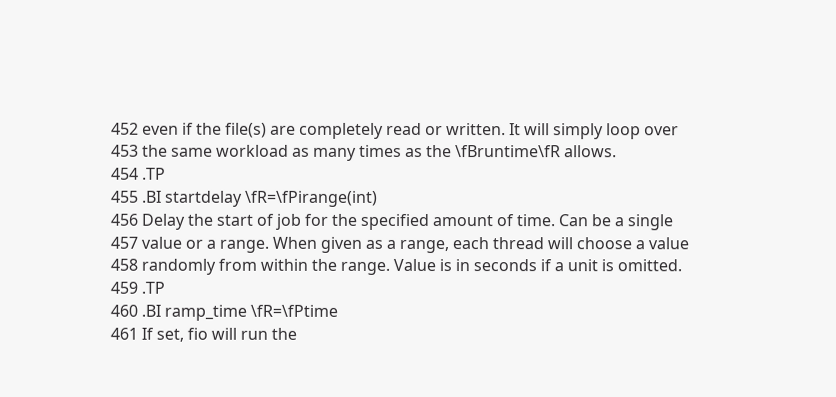452 even if the file(s) are completely read or written. It will simply loop over
453 the same workload as many times as the \fBruntime\fR allows.
454 .TP
455 .BI startdelay \fR=\fPirange(int)
456 Delay the start of job for the specified amount of time. Can be a single
457 value or a range. When given as a range, each thread will choose a value
458 randomly from within the range. Value is in seconds if a unit is omitted.
459 .TP
460 .BI ramp_time \fR=\fPtime
461 If set, fio will run the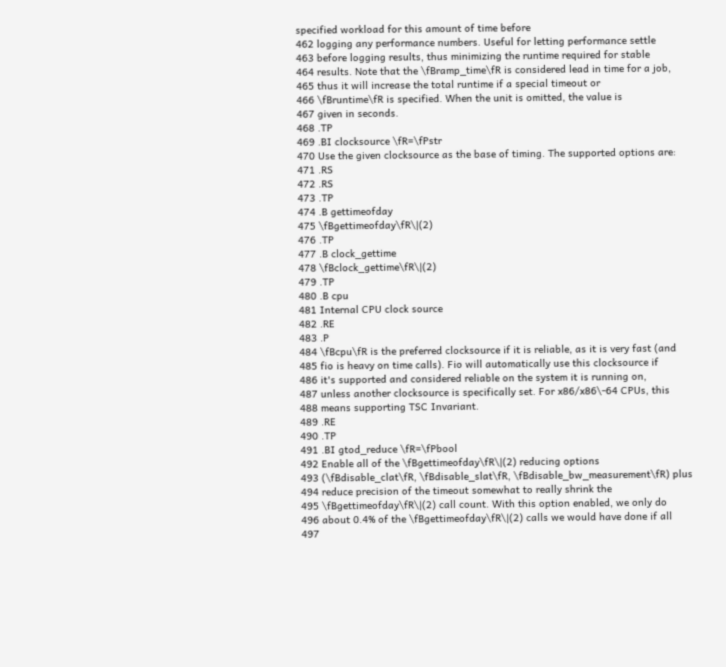specified workload for this amount of time before
462 logging any performance numbers. Useful for letting performance settle
463 before logging results, thus minimizing the runtime required for stable
464 results. Note that the \fBramp_time\fR is considered lead in time for a job,
465 thus it will increase the total runtime if a special timeout or
466 \fBruntime\fR is specified. When the unit is omitted, the value is
467 given in seconds.
468 .TP
469 .BI clocksource \fR=\fPstr
470 Use the given clocksource as the base of timing. The supported options are:
471 .RS
472 .RS
473 .TP
474 .B gettimeofday
475 \fBgettimeofday\fR\|(2)
476 .TP
477 .B clock_gettime
478 \fBclock_gettime\fR\|(2)
479 .TP
480 .B cpu
481 Internal CPU clock source
482 .RE
483 .P
484 \fBcpu\fR is the preferred clocksource if it is reliable, as it is very fast (and
485 fio is heavy on time calls). Fio will automatically use this clocksource if
486 it's supported and considered reliable on the system it is running on,
487 unless another clocksource is specifically set. For x86/x86\-64 CPUs, this
488 means supporting TSC Invariant.
489 .RE
490 .TP
491 .BI gtod_reduce \fR=\fPbool
492 Enable all of the \fBgettimeofday\fR\|(2) reducing options
493 (\fBdisable_clat\fR, \fBdisable_slat\fR, \fBdisable_bw_measurement\fR) plus
494 reduce precision of the timeout somewhat to really shrink the
495 \fBgettimeofday\fR\|(2) call count. With this option enabled, we only do
496 about 0.4% of the \fBgettimeofday\fR\|(2) calls we would have done if all
497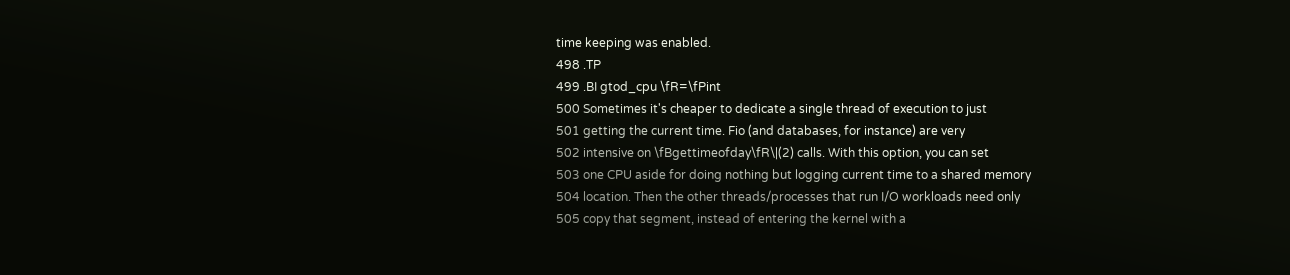time keeping was enabled.
498 .TP
499 .BI gtod_cpu \fR=\fPint
500 Sometimes it's cheaper to dedicate a single thread of execution to just
501 getting the current time. Fio (and databases, for instance) are very
502 intensive on \fBgettimeofday\fR\|(2) calls. With this option, you can set
503 one CPU aside for doing nothing but logging current time to a shared memory
504 location. Then the other threads/processes that run I/O workloads need only
505 copy that segment, instead of entering the kernel with a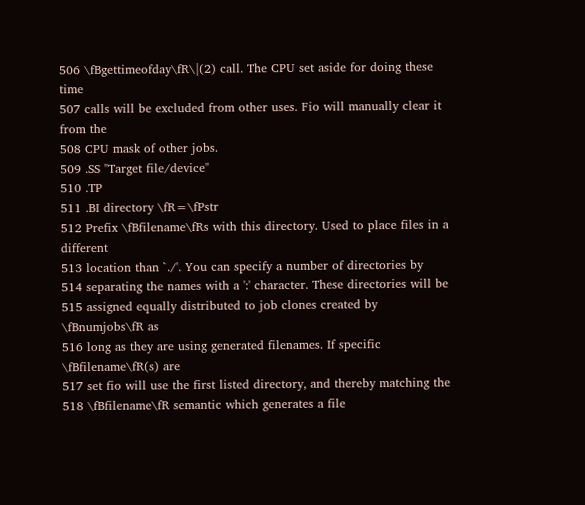506 \fBgettimeofday\fR\|(2) call. The CPU set aside for doing these time
507 calls will be excluded from other uses. Fio will manually clear it from the
508 CPU mask of other jobs.
509 .SS "Target file/device"
510 .TP
511 .BI directory \fR=\fPstr
512 Prefix \fBfilename\fRs with this directory. Used to place files in a different
513 location than `./'. You can specify a number of directories by
514 separating the names with a ':' character. These directories will be
515 assigned equally distributed to job clones created by \fBnumjobs\fR as
516 long as they are using generated filenames. If specific \fBfilename\fR(s) are
517 set fio will use the first listed directory, and thereby matching the
518 \fBfilename\fR semantic which generates a file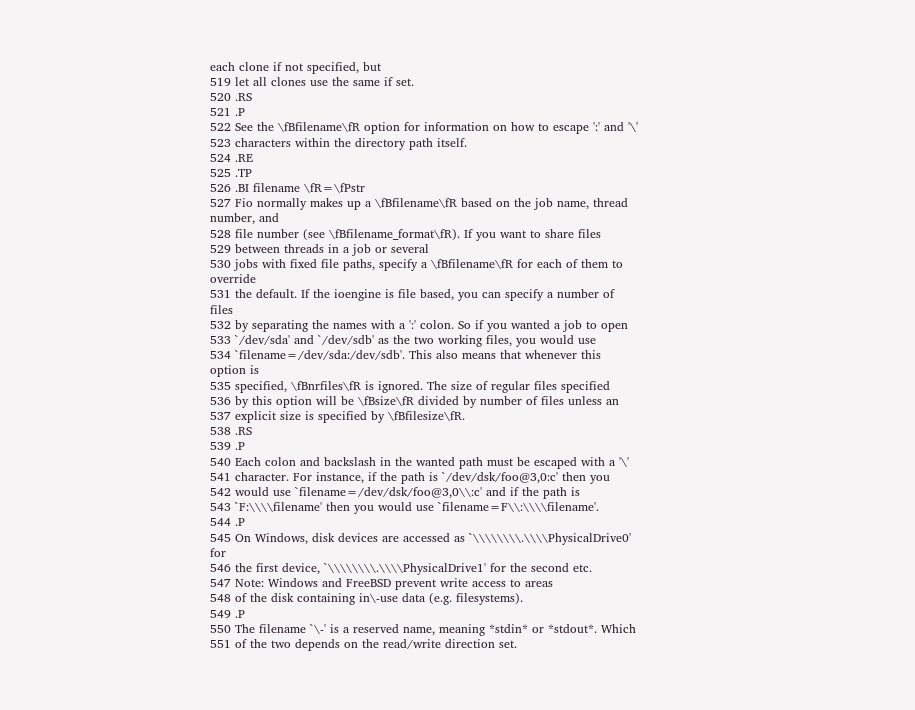each clone if not specified, but
519 let all clones use the same if set.
520 .RS
521 .P
522 See the \fBfilename\fR option for information on how to escape ':' and '\'
523 characters within the directory path itself.
524 .RE
525 .TP
526 .BI filename \fR=\fPstr
527 Fio normally makes up a \fBfilename\fR based on the job name, thread number, and
528 file number (see \fBfilename_format\fR). If you want to share files
529 between threads in a job or several
530 jobs with fixed file paths, specify a \fBfilename\fR for each of them to override
531 the default. If the ioengine is file based, you can specify a number of files
532 by separating the names with a ':' colon. So if you wanted a job to open
533 `/dev/sda' and `/dev/sdb' as the two working files, you would use
534 `filename=/dev/sda:/dev/sdb'. This also means that whenever this option is
535 specified, \fBnrfiles\fR is ignored. The size of regular files specified
536 by this option will be \fBsize\fR divided by number of files unless an
537 explicit size is specified by \fBfilesize\fR.
538 .RS
539 .P
540 Each colon and backslash in the wanted path must be escaped with a '\'
541 character. For instance, if the path is `/dev/dsk/foo@3,0:c' then you
542 would use `filename=/dev/dsk/foo@3,0\\:c' and if the path is
543 `F:\\\\filename' then you would use `filename=F\\:\\\\filename'.
544 .P
545 On Windows, disk devices are accessed as `\\\\\\\\.\\\\PhysicalDrive0' for
546 the first device, `\\\\\\\\.\\\\PhysicalDrive1' for the second etc.
547 Note: Windows and FreeBSD prevent write access to areas
548 of the disk containing in\-use data (e.g. filesystems).
549 .P
550 The filename `\-' is a reserved name, meaning *stdin* or *stdout*. Which
551 of the two depends on the read/write direction set.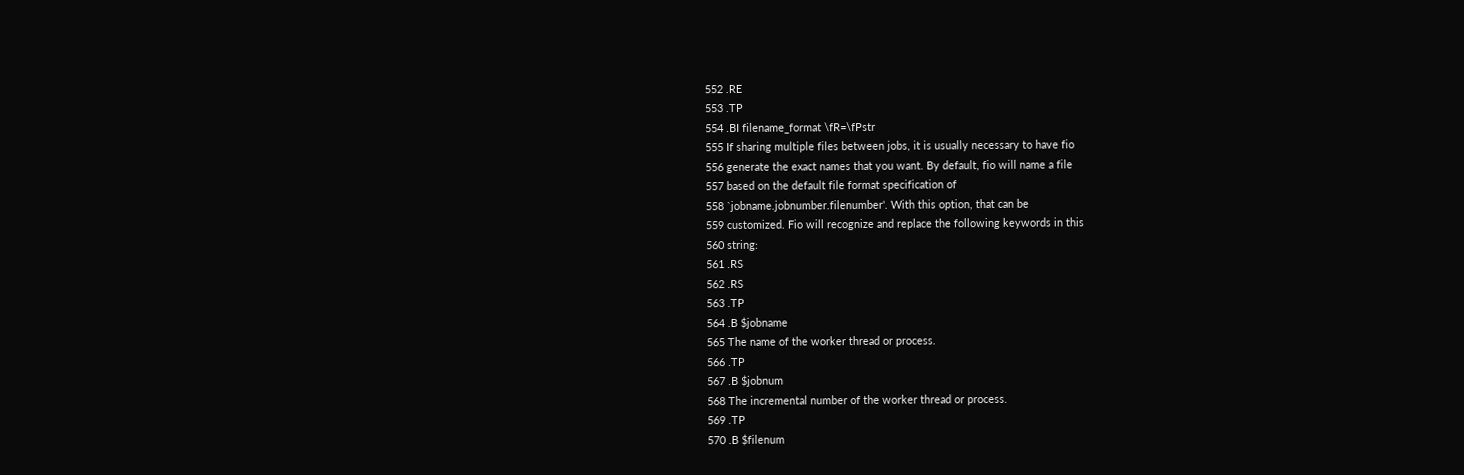552 .RE
553 .TP
554 .BI filename_format \fR=\fPstr
555 If sharing multiple files between jobs, it is usually necessary to have fio
556 generate the exact names that you want. By default, fio will name a file
557 based on the default file format specification of
558 `jobname.jobnumber.filenumber'. With this option, that can be
559 customized. Fio will recognize and replace the following keywords in this
560 string:
561 .RS
562 .RS
563 .TP
564 .B $jobname
565 The name of the worker thread or process.
566 .TP
567 .B $jobnum
568 The incremental number of the worker thread or process.
569 .TP
570 .B $filenum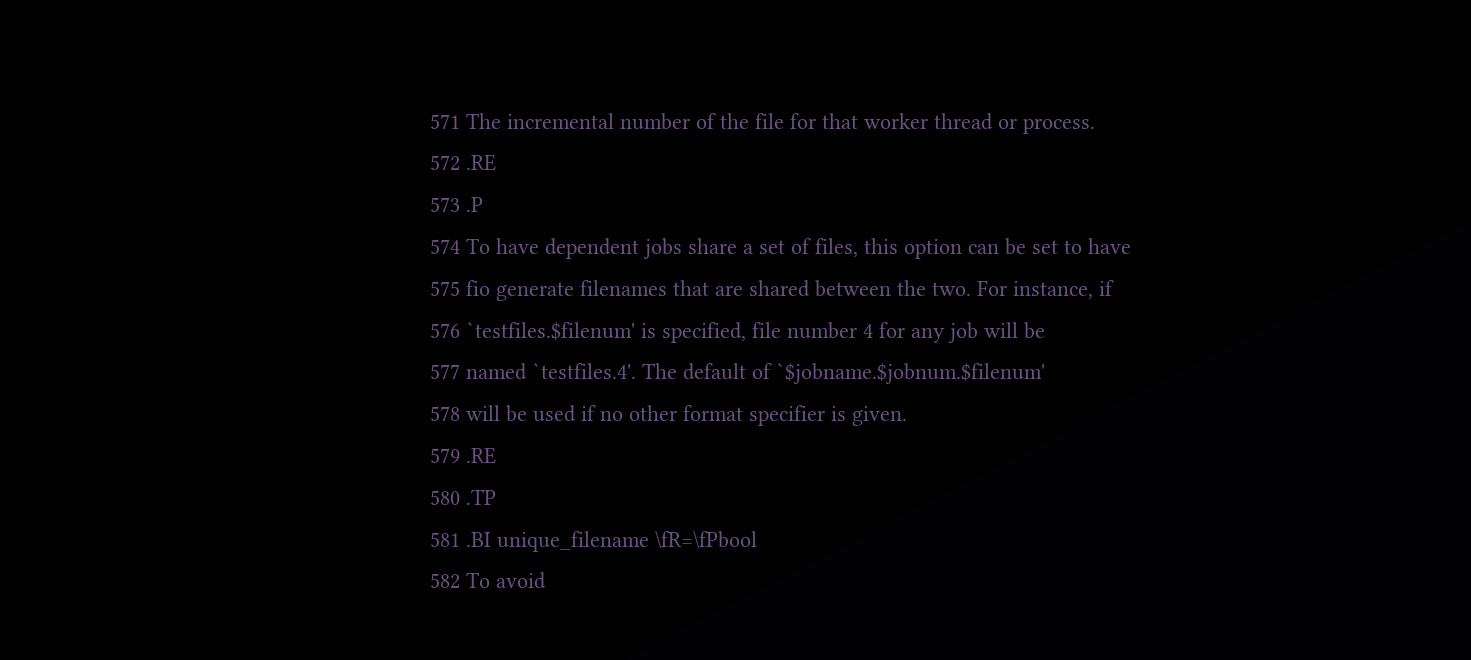571 The incremental number of the file for that worker thread or process.
572 .RE
573 .P
574 To have dependent jobs share a set of files, this option can be set to have
575 fio generate filenames that are shared between the two. For instance, if
576 `testfiles.$filenum' is specified, file number 4 for any job will be
577 named `testfiles.4'. The default of `$jobname.$jobnum.$filenum'
578 will be used if no other format specifier is given.
579 .RE
580 .TP
581 .BI unique_filename \fR=\fPbool
582 To avoid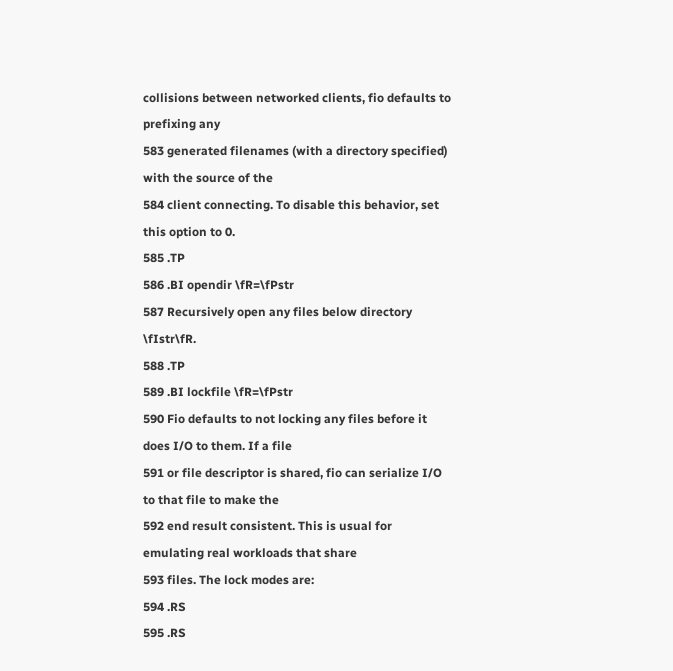collisions between networked clients, fio defaults to prefixing any
583 generated filenames (with a directory specified) with the source of the
584 client connecting. To disable this behavior, set this option to 0.
585 .TP
586 .BI opendir \fR=\fPstr
587 Recursively open any files below directory \fIstr\fR.
588 .TP
589 .BI lockfile \fR=\fPstr
590 Fio defaults to not locking any files before it does I/O to them. If a file
591 or file descriptor is shared, fio can serialize I/O to that file to make the
592 end result consistent. This is usual for emulating real workloads that share
593 files. The lock modes are:
594 .RS
595 .RS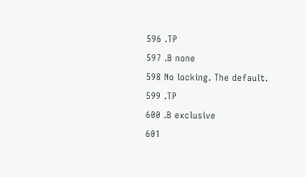596 .TP
597 .B none
598 No locking. The default.
599 .TP
600 .B exclusive
601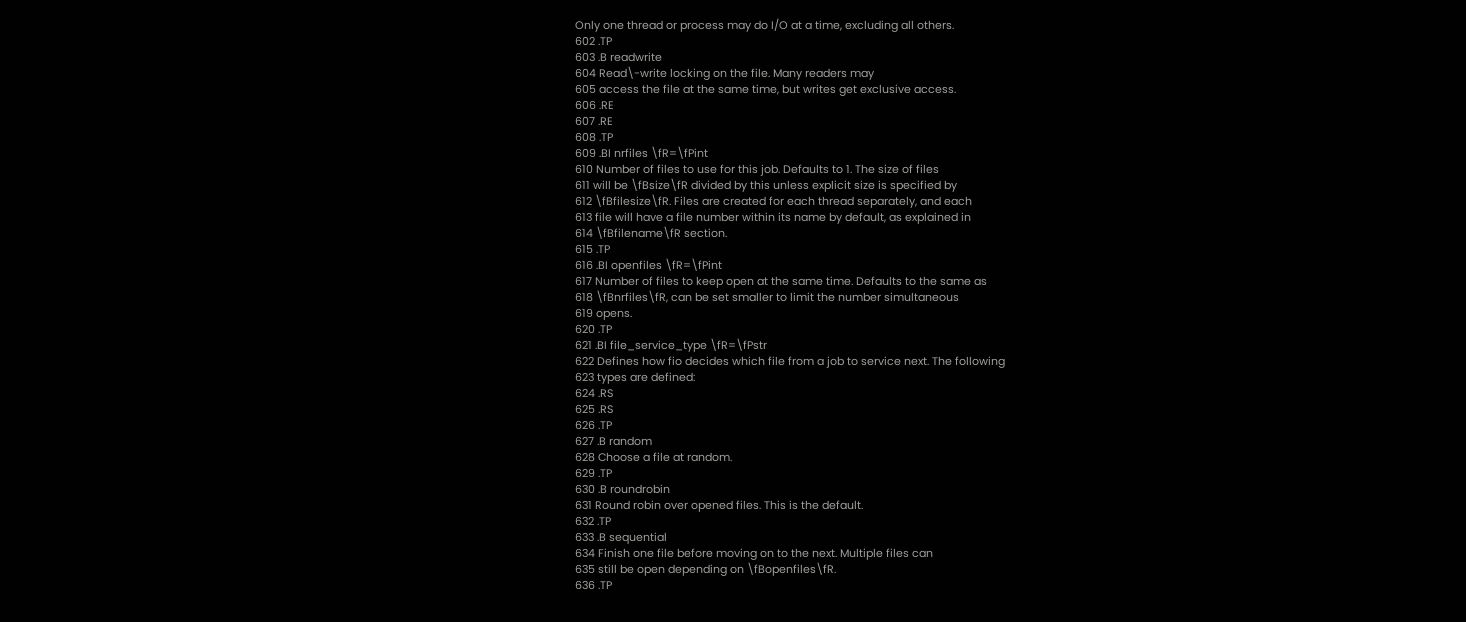Only one thread or process may do I/O at a time, excluding all others.
602 .TP
603 .B readwrite
604 Read\-write locking on the file. Many readers may
605 access the file at the same time, but writes get exclusive access.
606 .RE
607 .RE
608 .TP
609 .BI nrfiles \fR=\fPint
610 Number of files to use for this job. Defaults to 1. The size of files
611 will be \fBsize\fR divided by this unless explicit size is specified by
612 \fBfilesize\fR. Files are created for each thread separately, and each
613 file will have a file number within its name by default, as explained in
614 \fBfilename\fR section.
615 .TP
616 .BI openfiles \fR=\fPint
617 Number of files to keep open at the same time. Defaults to the same as
618 \fBnrfiles\fR, can be set smaller to limit the number simultaneous
619 opens.
620 .TP
621 .BI file_service_type \fR=\fPstr
622 Defines how fio decides which file from a job to service next. The following
623 types are defined:
624 .RS
625 .RS
626 .TP
627 .B random
628 Choose a file at random.
629 .TP
630 .B roundrobin
631 Round robin over opened files. This is the default.
632 .TP
633 .B sequential
634 Finish one file before moving on to the next. Multiple files can
635 still be open depending on \fBopenfiles\fR.
636 .TP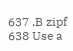637 .B zipf
638 Use a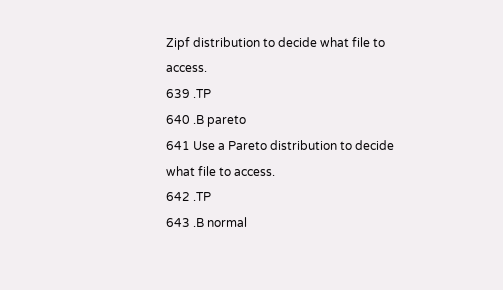Zipf distribution to decide what file to access.
639 .TP
640 .B pareto
641 Use a Pareto distribution to decide what file to access.
642 .TP
643 .B normal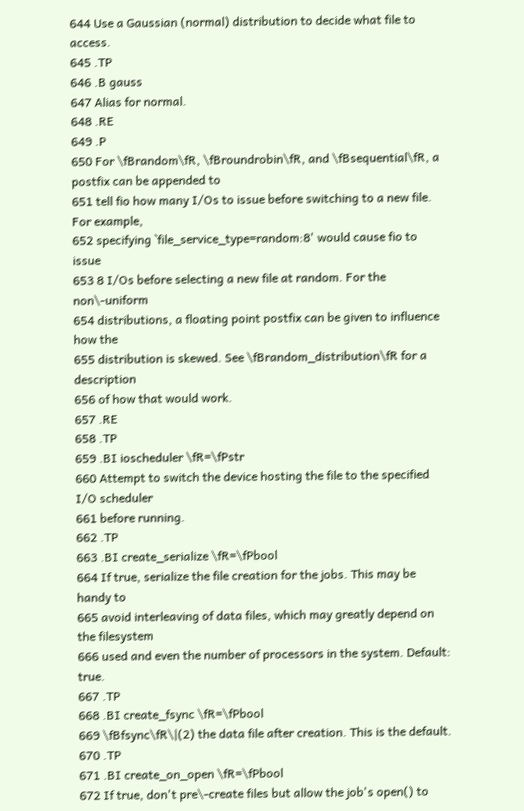644 Use a Gaussian (normal) distribution to decide what file to access.
645 .TP
646 .B gauss
647 Alias for normal.
648 .RE
649 .P
650 For \fBrandom\fR, \fBroundrobin\fR, and \fBsequential\fR, a postfix can be appended to
651 tell fio how many I/Os to issue before switching to a new file. For example,
652 specifying `file_service_type=random:8' would cause fio to issue
653 8 I/Os before selecting a new file at random. For the non\-uniform
654 distributions, a floating point postfix can be given to influence how the
655 distribution is skewed. See \fBrandom_distribution\fR for a description
656 of how that would work.
657 .RE
658 .TP
659 .BI ioscheduler \fR=\fPstr
660 Attempt to switch the device hosting the file to the specified I/O scheduler
661 before running.
662 .TP
663 .BI create_serialize \fR=\fPbool
664 If true, serialize the file creation for the jobs. This may be handy to
665 avoid interleaving of data files, which may greatly depend on the filesystem
666 used and even the number of processors in the system. Default: true.
667 .TP
668 .BI create_fsync \fR=\fPbool
669 \fBfsync\fR\|(2) the data file after creation. This is the default.
670 .TP
671 .BI create_on_open \fR=\fPbool
672 If true, don't pre\-create files but allow the job's open() to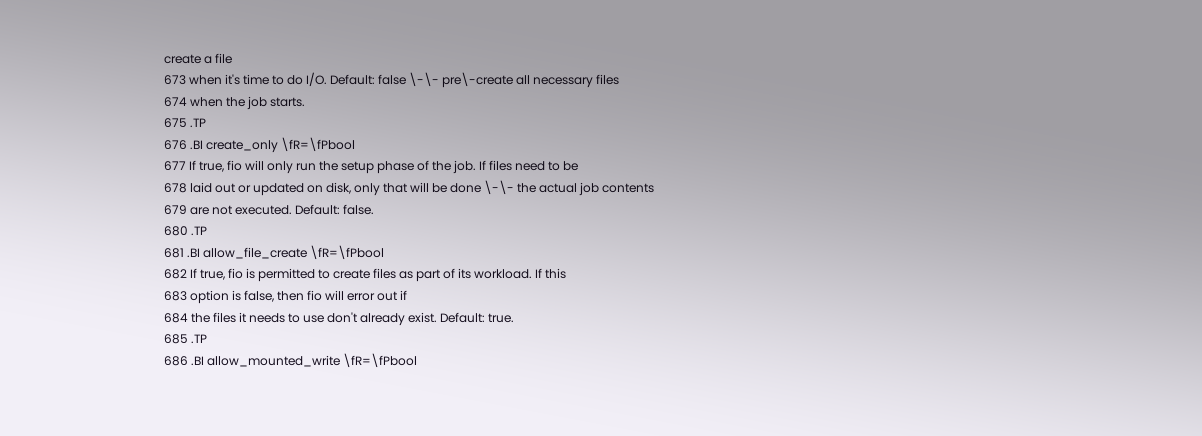create a file
673 when it's time to do I/O. Default: false \-\- pre\-create all necessary files
674 when the job starts.
675 .TP
676 .BI create_only \fR=\fPbool
677 If true, fio will only run the setup phase of the job. If files need to be
678 laid out or updated on disk, only that will be done \-\- the actual job contents
679 are not executed. Default: false.
680 .TP
681 .BI allow_file_create \fR=\fPbool
682 If true, fio is permitted to create files as part of its workload. If this
683 option is false, then fio will error out if
684 the files it needs to use don't already exist. Default: true.
685 .TP
686 .BI allow_mounted_write \fR=\fPbool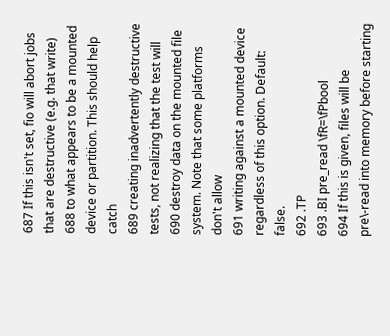687 If this isn't set, fio will abort jobs that are destructive (e.g. that write)
688 to what appears to be a mounted device or partition. This should help catch
689 creating inadvertently destructive tests, not realizing that the test will
690 destroy data on the mounted file system. Note that some platforms don't allow
691 writing against a mounted device regardless of this option. Default: false.
692 .TP
693 .BI pre_read \fR=\fPbool
694 If this is given, files will be pre\-read into memory before starting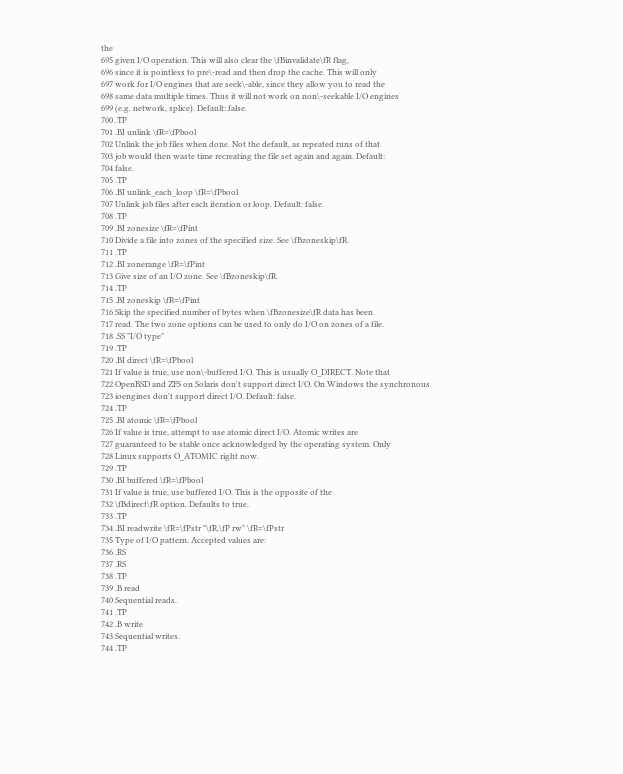the
695 given I/O operation. This will also clear the \fBinvalidate\fR flag,
696 since it is pointless to pre\-read and then drop the cache. This will only
697 work for I/O engines that are seek\-able, since they allow you to read the
698 same data multiple times. Thus it will not work on non\-seekable I/O engines
699 (e.g. network, splice). Default: false.
700 .TP
701 .BI unlink \fR=\fPbool
702 Unlink the job files when done. Not the default, as repeated runs of that
703 job would then waste time recreating the file set again and again. Default:
704 false.
705 .TP
706 .BI unlink_each_loop \fR=\fPbool
707 Unlink job files after each iteration or loop. Default: false.
708 .TP
709 .BI zonesize \fR=\fPint
710 Divide a file into zones of the specified size. See \fBzoneskip\fR.
711 .TP
712 .BI zonerange \fR=\fPint
713 Give size of an I/O zone. See \fBzoneskip\fR.
714 .TP
715 .BI zoneskip \fR=\fPint
716 Skip the specified number of bytes when \fBzonesize\fR data has been
717 read. The two zone options can be used to only do I/O on zones of a file.
718 .SS "I/O type"
719 .TP
720 .BI direct \fR=\fPbool
721 If value is true, use non\-buffered I/O. This is usually O_DIRECT. Note that
722 OpenBSD and ZFS on Solaris don't support direct I/O. On Windows the synchronous
723 ioengines don't support direct I/O. Default: false.
724 .TP
725 .BI atomic \fR=\fPbool
726 If value is true, attempt to use atomic direct I/O. Atomic writes are
727 guaranteed to be stable once acknowledged by the operating system. Only
728 Linux supports O_ATOMIC right now.
729 .TP
730 .BI buffered \fR=\fPbool
731 If value is true, use buffered I/O. This is the opposite of the
732 \fBdirect\fR option. Defaults to true.
733 .TP
734 .BI readwrite \fR=\fPstr "\fR,\fP rw" \fR=\fPstr
735 Type of I/O pattern. Accepted values are:
736 .RS
737 .RS
738 .TP
739 .B read
740 Sequential reads.
741 .TP
742 .B write
743 Sequential writes.
744 .TP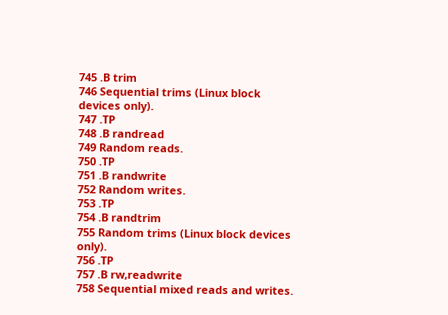745 .B trim
746 Sequential trims (Linux block devices only).
747 .TP
748 .B randread
749 Random reads.
750 .TP
751 .B randwrite
752 Random writes.
753 .TP
754 .B randtrim
755 Random trims (Linux block devices only).
756 .TP
757 .B rw,readwrite
758 Sequential mixed reads and writes.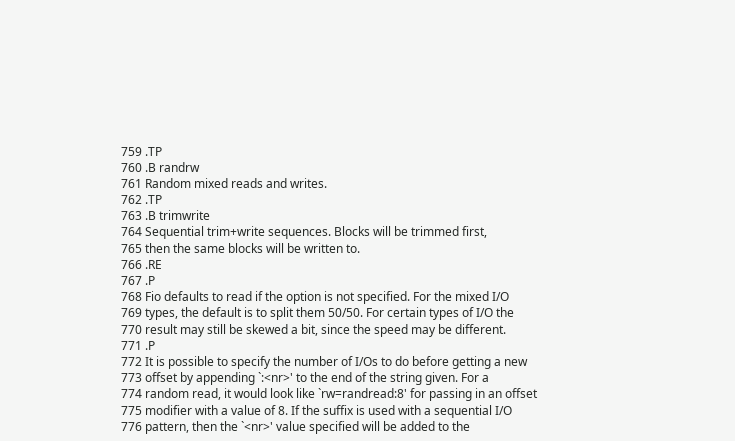759 .TP
760 .B randrw
761 Random mixed reads and writes.
762 .TP
763 .B trimwrite
764 Sequential trim+write sequences. Blocks will be trimmed first,
765 then the same blocks will be written to.
766 .RE
767 .P
768 Fio defaults to read if the option is not specified. For the mixed I/O
769 types, the default is to split them 50/50. For certain types of I/O the
770 result may still be skewed a bit, since the speed may be different.
771 .P
772 It is possible to specify the number of I/Os to do before getting a new
773 offset by appending `:<nr>' to the end of the string given. For a
774 random read, it would look like `rw=randread:8' for passing in an offset
775 modifier with a value of 8. If the suffix is used with a sequential I/O
776 pattern, then the `<nr>' value specified will be added to the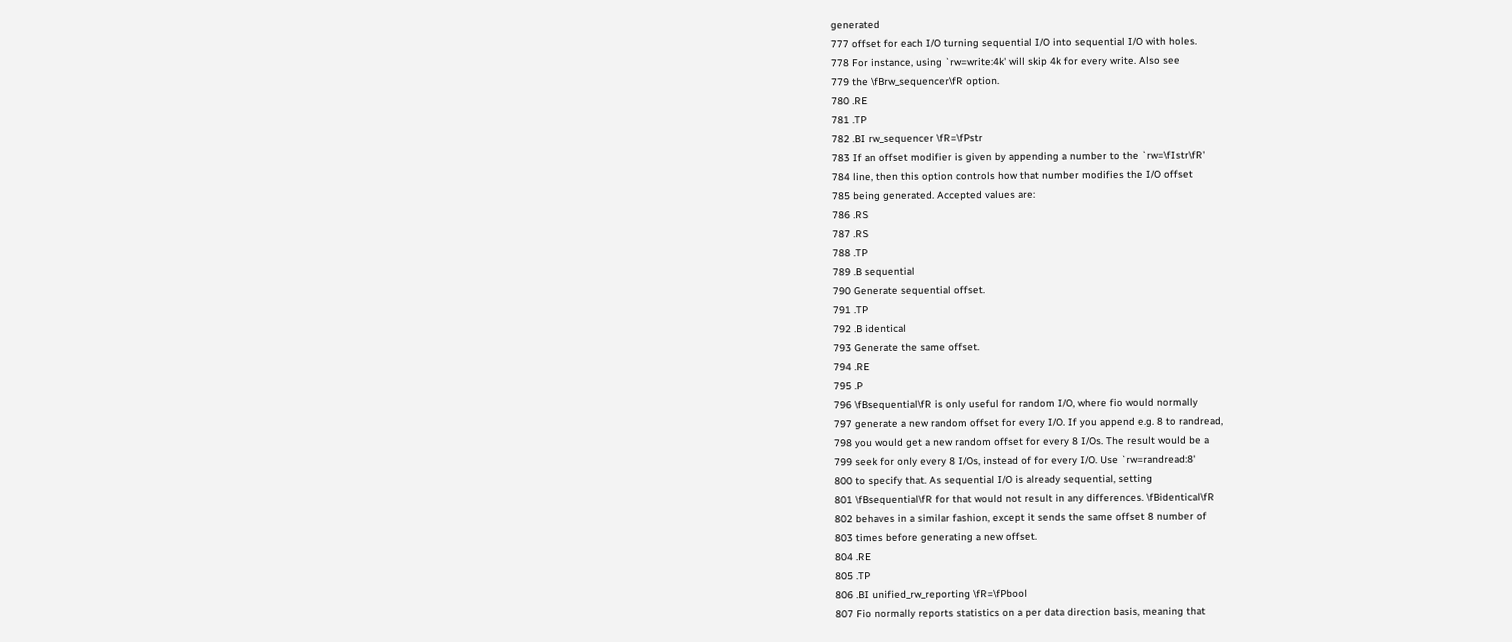generated
777 offset for each I/O turning sequential I/O into sequential I/O with holes.
778 For instance, using `rw=write:4k' will skip 4k for every write. Also see
779 the \fBrw_sequencer\fR option.
780 .RE
781 .TP
782 .BI rw_sequencer \fR=\fPstr
783 If an offset modifier is given by appending a number to the `rw=\fIstr\fR'
784 line, then this option controls how that number modifies the I/O offset
785 being generated. Accepted values are:
786 .RS
787 .RS
788 .TP
789 .B sequential
790 Generate sequential offset.
791 .TP
792 .B identical
793 Generate the same offset.
794 .RE
795 .P
796 \fBsequential\fR is only useful for random I/O, where fio would normally
797 generate a new random offset for every I/O. If you append e.g. 8 to randread,
798 you would get a new random offset for every 8 I/Os. The result would be a
799 seek for only every 8 I/Os, instead of for every I/O. Use `rw=randread:8'
800 to specify that. As sequential I/O is already sequential, setting
801 \fBsequential\fR for that would not result in any differences. \fBidentical\fR
802 behaves in a similar fashion, except it sends the same offset 8 number of
803 times before generating a new offset.
804 .RE
805 .TP
806 .BI unified_rw_reporting \fR=\fPbool
807 Fio normally reports statistics on a per data direction basis, meaning that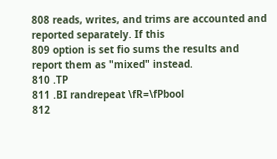808 reads, writes, and trims are accounted and reported separately. If this
809 option is set fio sums the results and report them as "mixed" instead.
810 .TP
811 .BI randrepeat \fR=\fPbool
812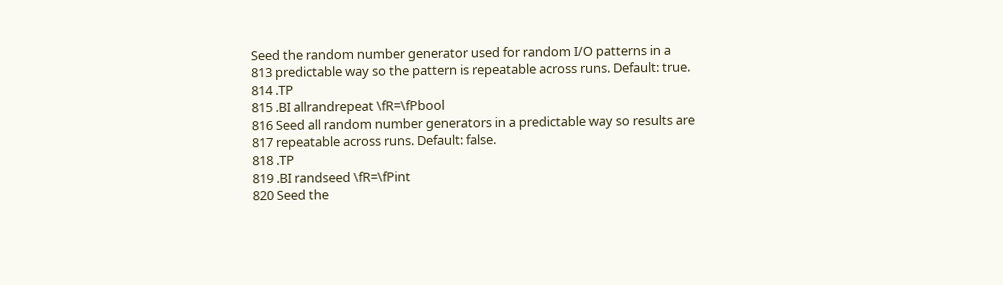Seed the random number generator used for random I/O patterns in a
813 predictable way so the pattern is repeatable across runs. Default: true.
814 .TP
815 .BI allrandrepeat \fR=\fPbool
816 Seed all random number generators in a predictable way so results are
817 repeatable across runs. Default: false.
818 .TP
819 .BI randseed \fR=\fPint
820 Seed the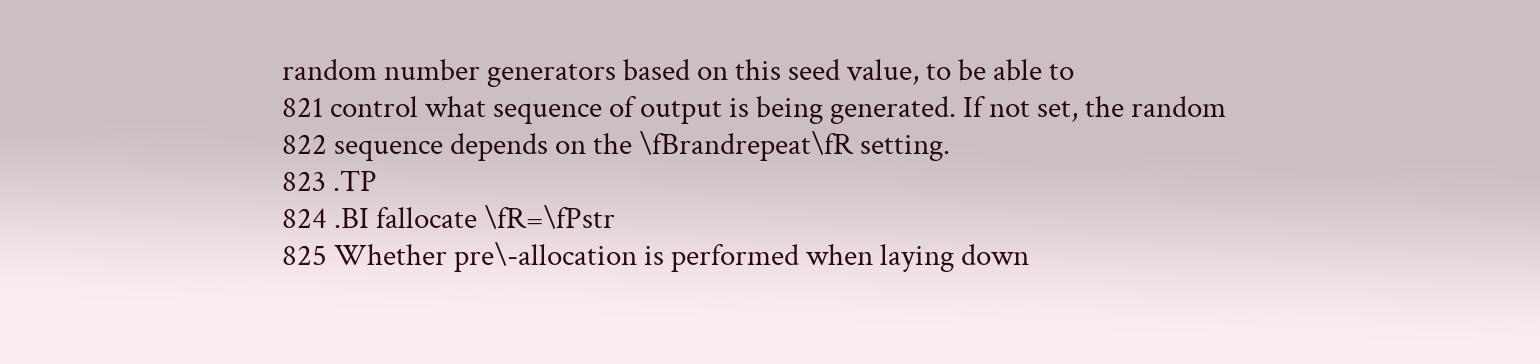random number generators based on this seed value, to be able to
821 control what sequence of output is being generated. If not set, the random
822 sequence depends on the \fBrandrepeat\fR setting.
823 .TP
824 .BI fallocate \fR=\fPstr
825 Whether pre\-allocation is performed when laying down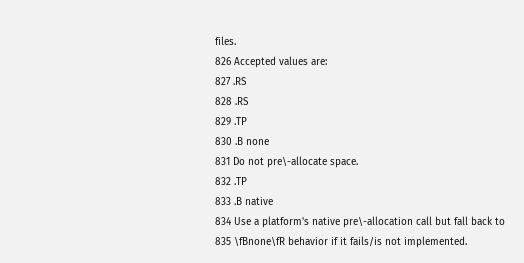files.
826 Accepted values are:
827 .RS
828 .RS
829 .TP
830 .B none
831 Do not pre\-allocate space.
832 .TP
833 .B native
834 Use a platform's native pre\-allocation call but fall back to
835 \fBnone\fR behavior if it fails/is not implemented.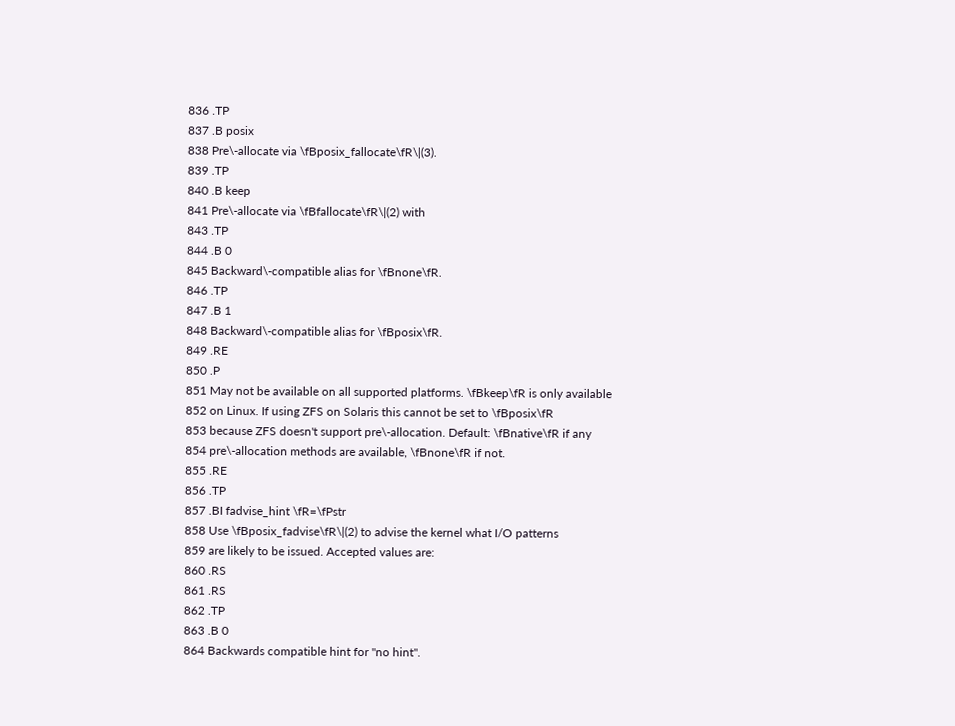836 .TP
837 .B posix
838 Pre\-allocate via \fBposix_fallocate\fR\|(3).
839 .TP
840 .B keep
841 Pre\-allocate via \fBfallocate\fR\|(2) with
843 .TP
844 .B 0
845 Backward\-compatible alias for \fBnone\fR.
846 .TP
847 .B 1
848 Backward\-compatible alias for \fBposix\fR.
849 .RE
850 .P
851 May not be available on all supported platforms. \fBkeep\fR is only available
852 on Linux. If using ZFS on Solaris this cannot be set to \fBposix\fR
853 because ZFS doesn't support pre\-allocation. Default: \fBnative\fR if any
854 pre\-allocation methods are available, \fBnone\fR if not.
855 .RE
856 .TP
857 .BI fadvise_hint \fR=\fPstr
858 Use \fBposix_fadvise\fR\|(2) to advise the kernel what I/O patterns
859 are likely to be issued. Accepted values are:
860 .RS
861 .RS
862 .TP
863 .B 0
864 Backwards compatible hint for "no hint".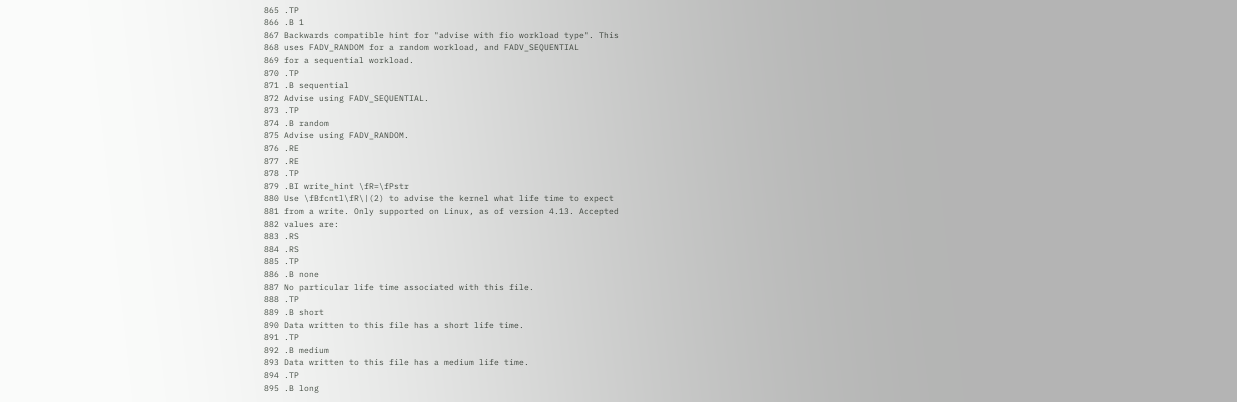865 .TP
866 .B 1
867 Backwards compatible hint for "advise with fio workload type". This
868 uses FADV_RANDOM for a random workload, and FADV_SEQUENTIAL
869 for a sequential workload.
870 .TP
871 .B sequential
872 Advise using FADV_SEQUENTIAL.
873 .TP
874 .B random
875 Advise using FADV_RANDOM.
876 .RE
877 .RE
878 .TP
879 .BI write_hint \fR=\fPstr
880 Use \fBfcntl\fR\|(2) to advise the kernel what life time to expect
881 from a write. Only supported on Linux, as of version 4.13. Accepted
882 values are:
883 .RS
884 .RS
885 .TP
886 .B none
887 No particular life time associated with this file.
888 .TP
889 .B short
890 Data written to this file has a short life time.
891 .TP
892 .B medium
893 Data written to this file has a medium life time.
894 .TP
895 .B long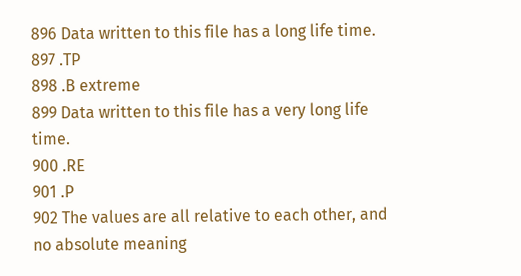896 Data written to this file has a long life time.
897 .TP
898 .B extreme
899 Data written to this file has a very long life time.
900 .RE
901 .P
902 The values are all relative to each other, and no absolute meaning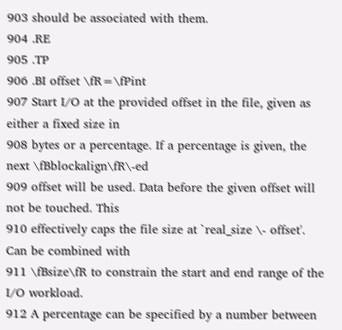903 should be associated with them.
904 .RE
905 .TP
906 .BI offset \fR=\fPint
907 Start I/O at the provided offset in the file, given as either a fixed size in
908 bytes or a percentage. If a percentage is given, the next \fBblockalign\fR\-ed
909 offset will be used. Data before the given offset will not be touched. This
910 effectively caps the file size at `real_size \- offset'. Can be combined with
911 \fBsize\fR to constrain the start and end range of the I/O workload.
912 A percentage can be specified by a number between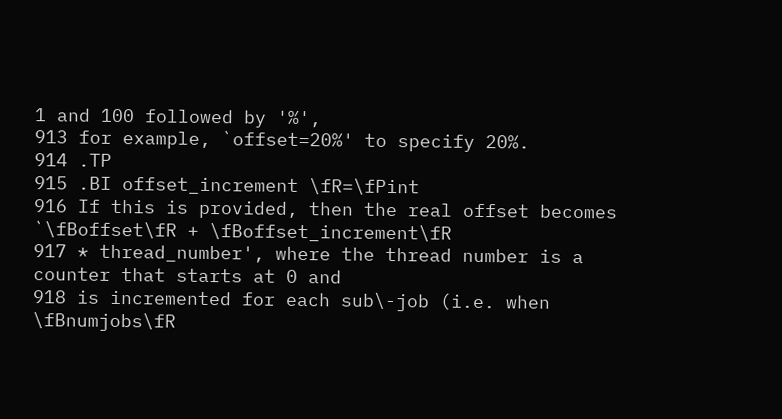1 and 100 followed by '%',
913 for example, `offset=20%' to specify 20%.
914 .TP
915 .BI offset_increment \fR=\fPint
916 If this is provided, then the real offset becomes `\fBoffset\fR + \fBoffset_increment\fR
917 * thread_number', where the thread number is a counter that starts at 0 and
918 is incremented for each sub\-job (i.e. when \fBnumjobs\fR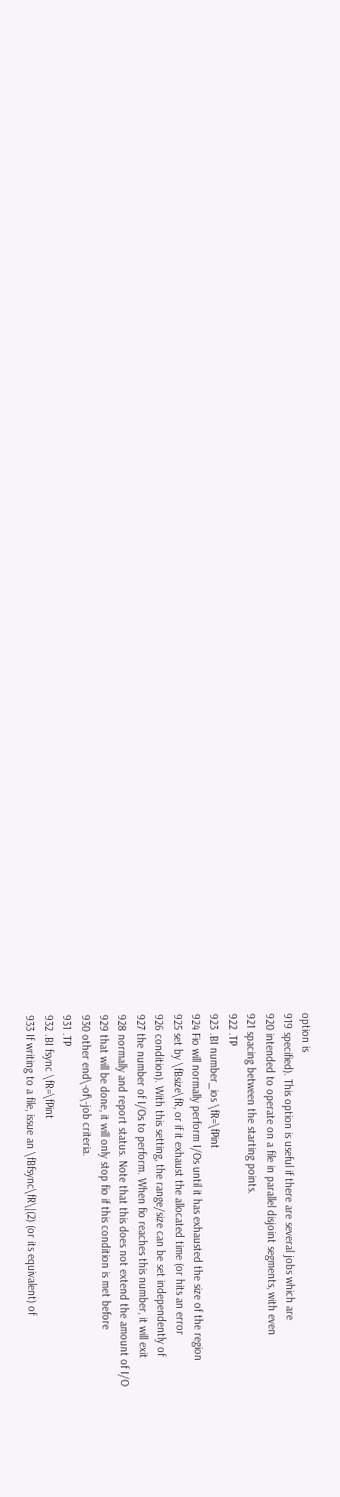option is
919 specified). This option is useful if there are several jobs which are
920 intended to operate on a file in parallel disjoint segments, with even
921 spacing between the starting points.
922 .TP
923 .BI number_ios \fR=\fPint
924 Fio will normally perform I/Os until it has exhausted the size of the region
925 set by \fBsize\fR, or if it exhaust the allocated time (or hits an error
926 condition). With this setting, the range/size can be set independently of
927 the number of I/Os to perform. When fio reaches this number, it will exit
928 normally and report status. Note that this does not extend the amount of I/O
929 that will be done, it will only stop fio if this condition is met before
930 other end\-of\-job criteria.
931 .TP
932 .BI fsync \fR=\fPint
933 If writing to a file, issue an \fBfsync\fR\|(2) (or its equivalent) of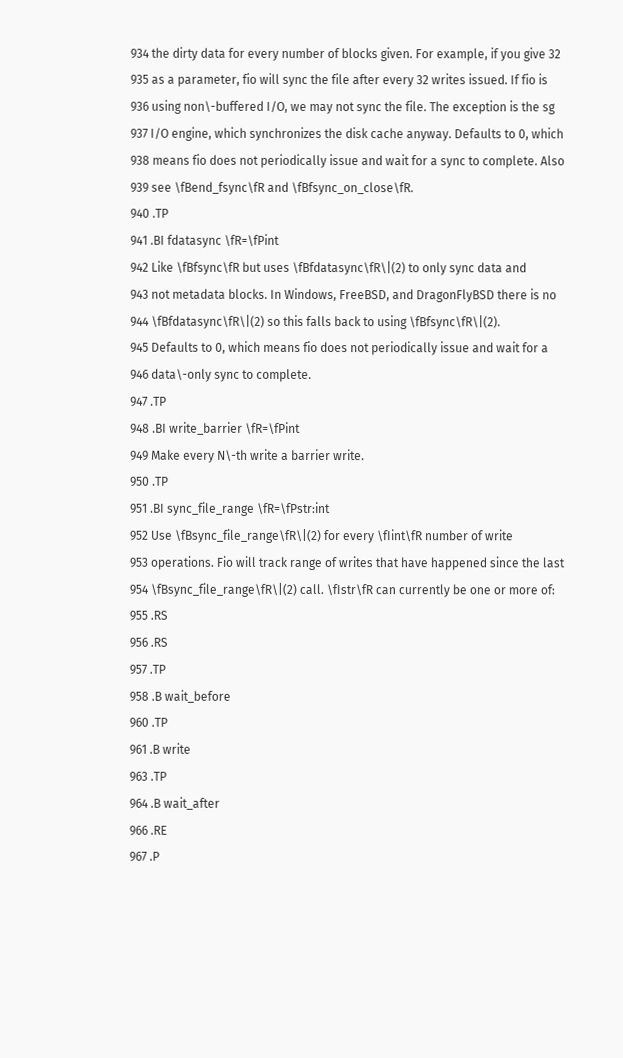934 the dirty data for every number of blocks given. For example, if you give 32
935 as a parameter, fio will sync the file after every 32 writes issued. If fio is
936 using non\-buffered I/O, we may not sync the file. The exception is the sg
937 I/O engine, which synchronizes the disk cache anyway. Defaults to 0, which
938 means fio does not periodically issue and wait for a sync to complete. Also
939 see \fBend_fsync\fR and \fBfsync_on_close\fR.
940 .TP
941 .BI fdatasync \fR=\fPint
942 Like \fBfsync\fR but uses \fBfdatasync\fR\|(2) to only sync data and
943 not metadata blocks. In Windows, FreeBSD, and DragonFlyBSD there is no
944 \fBfdatasync\fR\|(2) so this falls back to using \fBfsync\fR\|(2).
945 Defaults to 0, which means fio does not periodically issue and wait for a
946 data\-only sync to complete.
947 .TP
948 .BI write_barrier \fR=\fPint
949 Make every N\-th write a barrier write.
950 .TP
951 .BI sync_file_range \fR=\fPstr:int
952 Use \fBsync_file_range\fR\|(2) for every \fIint\fR number of write
953 operations. Fio will track range of writes that have happened since the last
954 \fBsync_file_range\fR\|(2) call. \fIstr\fR can currently be one or more of:
955 .RS
956 .RS
957 .TP
958 .B wait_before
960 .TP
961 .B write
963 .TP
964 .B wait_after
966 .RE
967 .P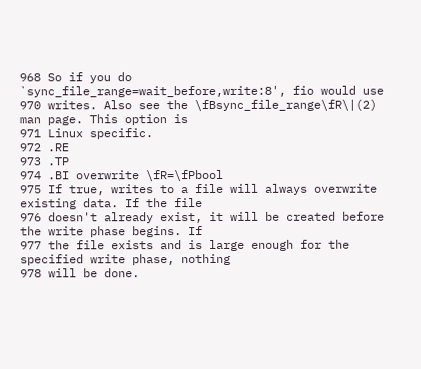968 So if you do `sync_file_range=wait_before,write:8', fio would use
970 writes. Also see the \fBsync_file_range\fR\|(2) man page. This option is
971 Linux specific.
972 .RE
973 .TP
974 .BI overwrite \fR=\fPbool
975 If true, writes to a file will always overwrite existing data. If the file
976 doesn't already exist, it will be created before the write phase begins. If
977 the file exists and is large enough for the specified write phase, nothing
978 will be done.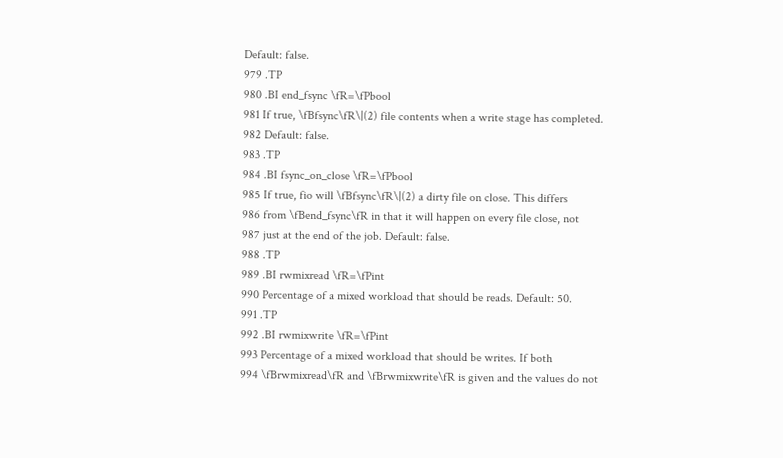Default: false.
979 .TP
980 .BI end_fsync \fR=\fPbool
981 If true, \fBfsync\fR\|(2) file contents when a write stage has completed.
982 Default: false.
983 .TP
984 .BI fsync_on_close \fR=\fPbool
985 If true, fio will \fBfsync\fR\|(2) a dirty file on close. This differs
986 from \fBend_fsync\fR in that it will happen on every file close, not
987 just at the end of the job. Default: false.
988 .TP
989 .BI rwmixread \fR=\fPint
990 Percentage of a mixed workload that should be reads. Default: 50.
991 .TP
992 .BI rwmixwrite \fR=\fPint
993 Percentage of a mixed workload that should be writes. If both
994 \fBrwmixread\fR and \fBrwmixwrite\fR is given and the values do not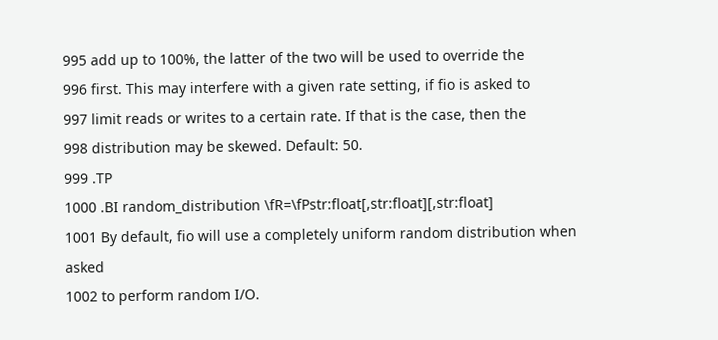995 add up to 100%, the latter of the two will be used to override the
996 first. This may interfere with a given rate setting, if fio is asked to
997 limit reads or writes to a certain rate. If that is the case, then the
998 distribution may be skewed. Default: 50.
999 .TP
1000 .BI random_distribution \fR=\fPstr:float[,str:float][,str:float]
1001 By default, fio will use a completely uniform random distribution when asked
1002 to perform random I/O.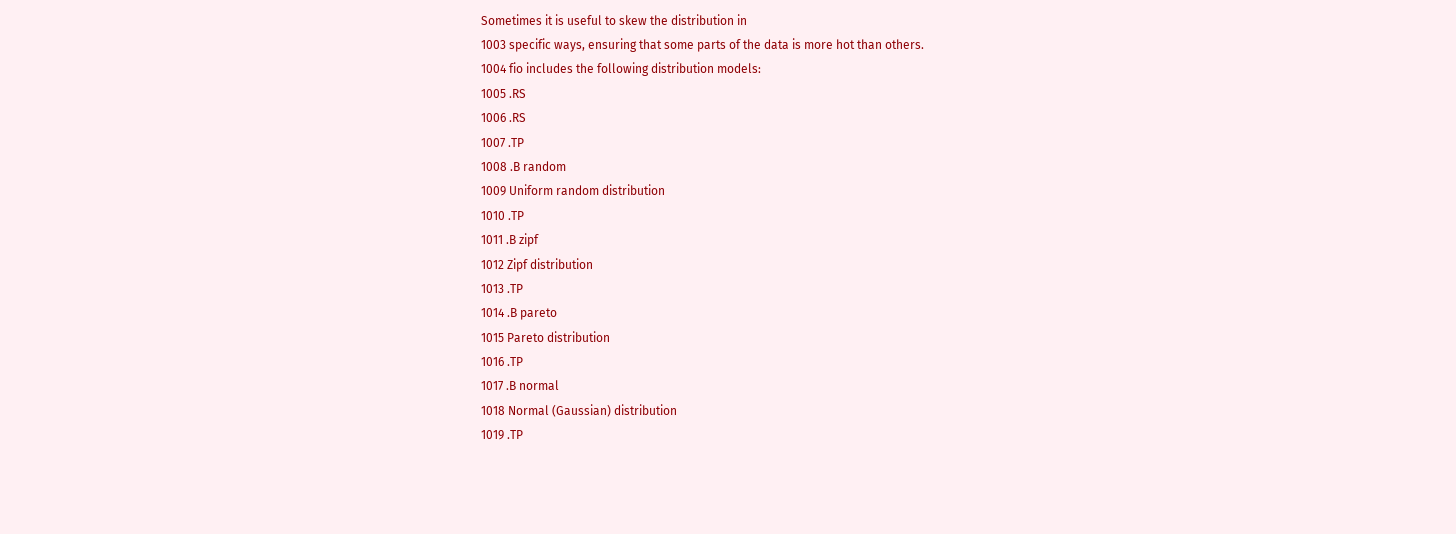Sometimes it is useful to skew the distribution in
1003 specific ways, ensuring that some parts of the data is more hot than others.
1004 fio includes the following distribution models:
1005 .RS
1006 .RS
1007 .TP
1008 .B random
1009 Uniform random distribution
1010 .TP
1011 .B zipf
1012 Zipf distribution
1013 .TP
1014 .B pareto
1015 Pareto distribution
1016 .TP
1017 .B normal
1018 Normal (Gaussian) distribution
1019 .TP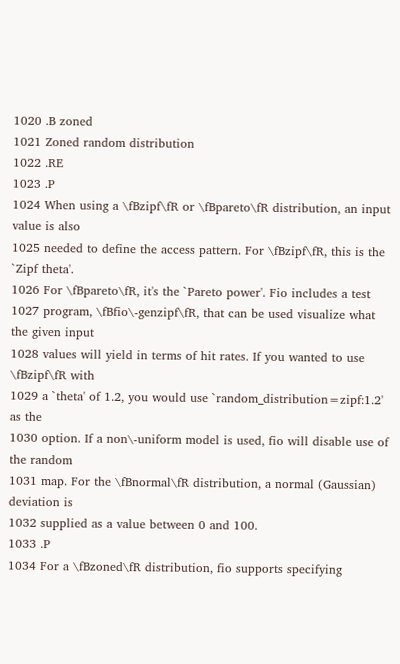1020 .B zoned
1021 Zoned random distribution
1022 .RE
1023 .P
1024 When using a \fBzipf\fR or \fBpareto\fR distribution, an input value is also
1025 needed to define the access pattern. For \fBzipf\fR, this is the `Zipf theta'.
1026 For \fBpareto\fR, it's the `Pareto power'. Fio includes a test
1027 program, \fBfio\-genzipf\fR, that can be used visualize what the given input
1028 values will yield in terms of hit rates. If you wanted to use \fBzipf\fR with
1029 a `theta' of 1.2, you would use `random_distribution=zipf:1.2' as the
1030 option. If a non\-uniform model is used, fio will disable use of the random
1031 map. For the \fBnormal\fR distribution, a normal (Gaussian) deviation is
1032 supplied as a value between 0 and 100.
1033 .P
1034 For a \fBzoned\fR distribution, fio supports specifying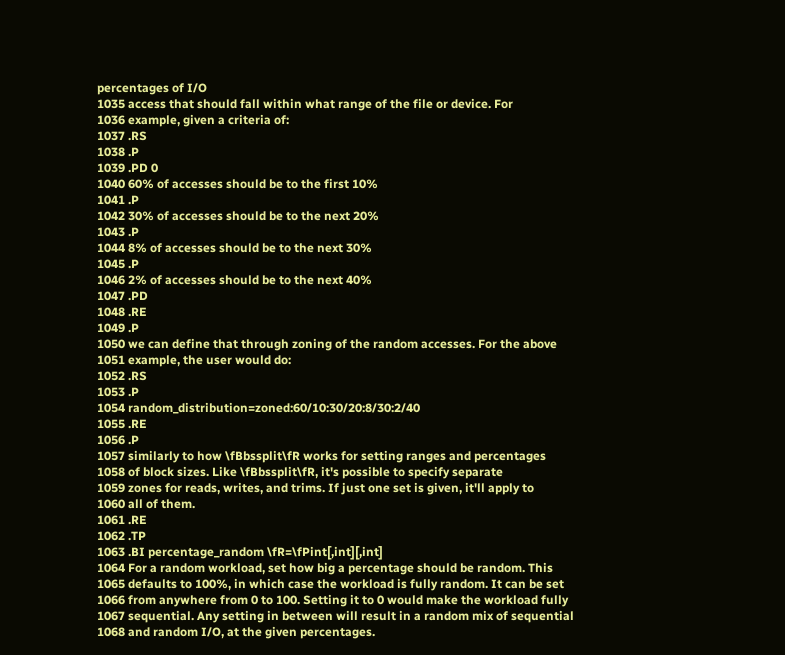percentages of I/O
1035 access that should fall within what range of the file or device. For
1036 example, given a criteria of:
1037 .RS
1038 .P
1039 .PD 0
1040 60% of accesses should be to the first 10%
1041 .P
1042 30% of accesses should be to the next 20%
1043 .P
1044 8% of accesses should be to the next 30%
1045 .P
1046 2% of accesses should be to the next 40%
1047 .PD
1048 .RE
1049 .P
1050 we can define that through zoning of the random accesses. For the above
1051 example, the user would do:
1052 .RS
1053 .P
1054 random_distribution=zoned:60/10:30/20:8/30:2/40
1055 .RE
1056 .P
1057 similarly to how \fBbssplit\fR works for setting ranges and percentages
1058 of block sizes. Like \fBbssplit\fR, it's possible to specify separate
1059 zones for reads, writes, and trims. If just one set is given, it'll apply to
1060 all of them.
1061 .RE
1062 .TP
1063 .BI percentage_random \fR=\fPint[,int][,int]
1064 For a random workload, set how big a percentage should be random. This
1065 defaults to 100%, in which case the workload is fully random. It can be set
1066 from anywhere from 0 to 100. Setting it to 0 would make the workload fully
1067 sequential. Any setting in between will result in a random mix of sequential
1068 and random I/O, at the given percentages.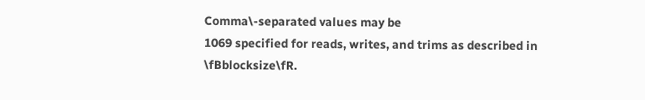Comma\-separated values may be
1069 specified for reads, writes, and trims as described in \fBblocksize\fR.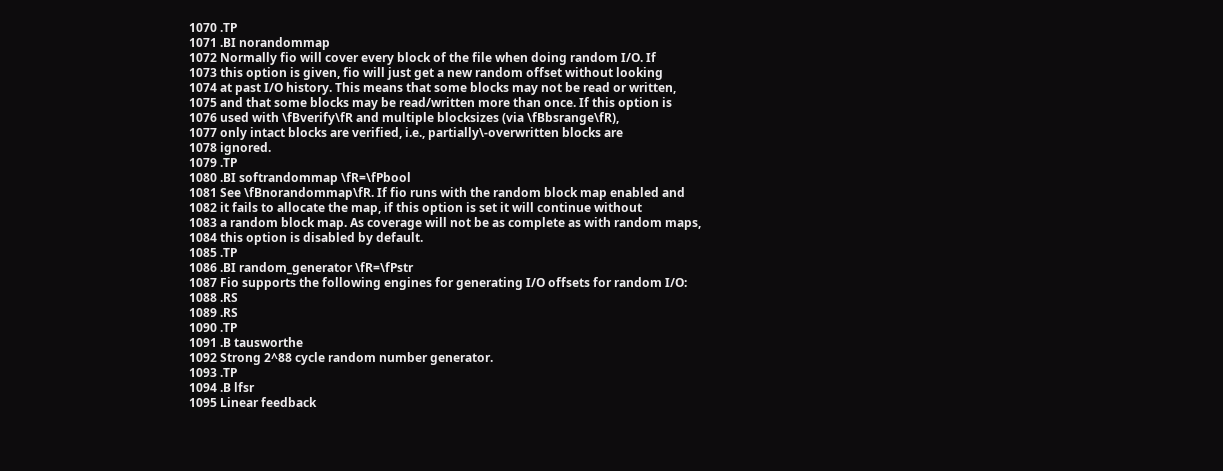1070 .TP
1071 .BI norandommap
1072 Normally fio will cover every block of the file when doing random I/O. If
1073 this option is given, fio will just get a new random offset without looking
1074 at past I/O history. This means that some blocks may not be read or written,
1075 and that some blocks may be read/written more than once. If this option is
1076 used with \fBverify\fR and multiple blocksizes (via \fBbsrange\fR),
1077 only intact blocks are verified, i.e., partially\-overwritten blocks are
1078 ignored.
1079 .TP
1080 .BI softrandommap \fR=\fPbool
1081 See \fBnorandommap\fR. If fio runs with the random block map enabled and
1082 it fails to allocate the map, if this option is set it will continue without
1083 a random block map. As coverage will not be as complete as with random maps,
1084 this option is disabled by default.
1085 .TP
1086 .BI random_generator \fR=\fPstr
1087 Fio supports the following engines for generating I/O offsets for random I/O:
1088 .RS
1089 .RS
1090 .TP
1091 .B tausworthe
1092 Strong 2^88 cycle random number generator.
1093 .TP
1094 .B lfsr
1095 Linear feedback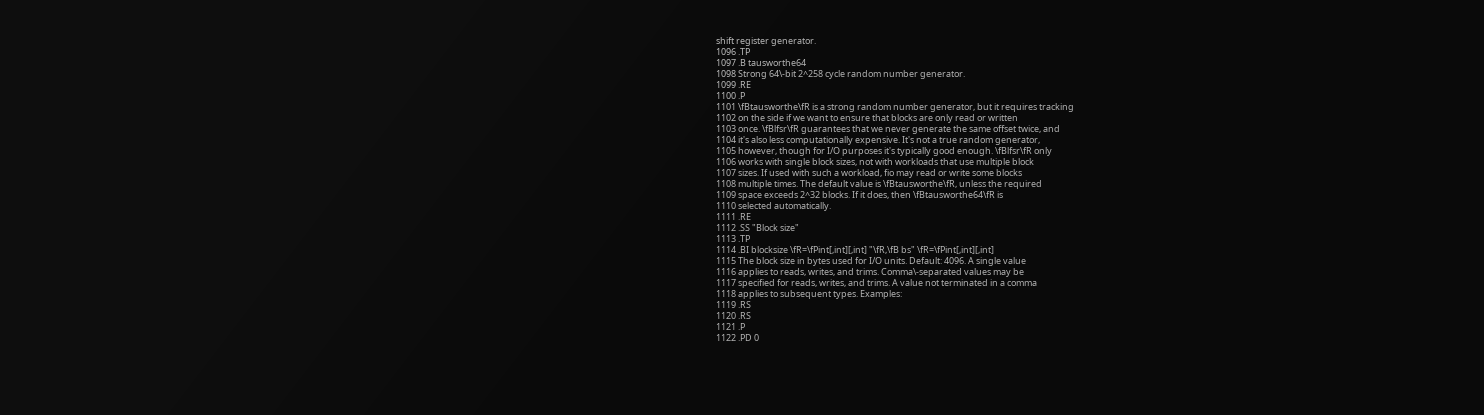shift register generator.
1096 .TP
1097 .B tausworthe64
1098 Strong 64\-bit 2^258 cycle random number generator.
1099 .RE
1100 .P
1101 \fBtausworthe\fR is a strong random number generator, but it requires tracking
1102 on the side if we want to ensure that blocks are only read or written
1103 once. \fBlfsr\fR guarantees that we never generate the same offset twice, and
1104 it's also less computationally expensive. It's not a true random generator,
1105 however, though for I/O purposes it's typically good enough. \fBlfsr\fR only
1106 works with single block sizes, not with workloads that use multiple block
1107 sizes. If used with such a workload, fio may read or write some blocks
1108 multiple times. The default value is \fBtausworthe\fR, unless the required
1109 space exceeds 2^32 blocks. If it does, then \fBtausworthe64\fR is
1110 selected automatically.
1111 .RE
1112 .SS "Block size"
1113 .TP
1114 .BI blocksize \fR=\fPint[,int][,int] "\fR,\fB bs" \fR=\fPint[,int][,int]
1115 The block size in bytes used for I/O units. Default: 4096. A single value
1116 applies to reads, writes, and trims. Comma\-separated values may be
1117 specified for reads, writes, and trims. A value not terminated in a comma
1118 applies to subsequent types. Examples:
1119 .RS
1120 .RS
1121 .P
1122 .PD 0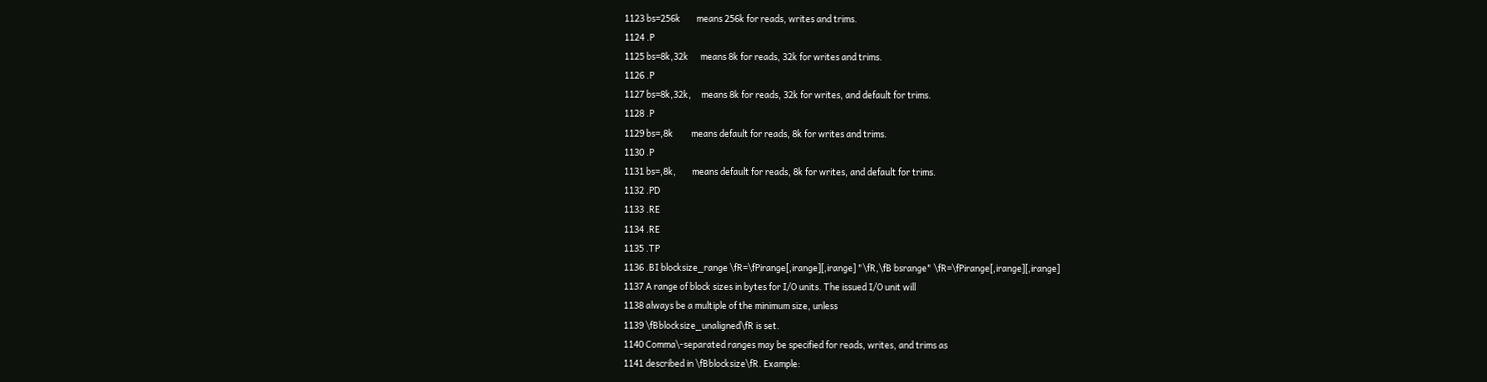1123 bs=256k        means 256k for reads, writes and trims.
1124 .P
1125 bs=8k,32k      means 8k for reads, 32k for writes and trims.
1126 .P
1127 bs=8k,32k,     means 8k for reads, 32k for writes, and default for trims.
1128 .P
1129 bs=,8k         means default for reads, 8k for writes and trims.
1130 .P
1131 bs=,8k,        means default for reads, 8k for writes, and default for trims.
1132 .PD
1133 .RE
1134 .RE
1135 .TP
1136 .BI blocksize_range \fR=\fPirange[,irange][,irange] "\fR,\fB bsrange" \fR=\fPirange[,irange][,irange]
1137 A range of block sizes in bytes for I/O units. The issued I/O unit will
1138 always be a multiple of the minimum size, unless
1139 \fBblocksize_unaligned\fR is set.
1140 Comma\-separated ranges may be specified for reads, writes, and trims as
1141 described in \fBblocksize\fR. Example: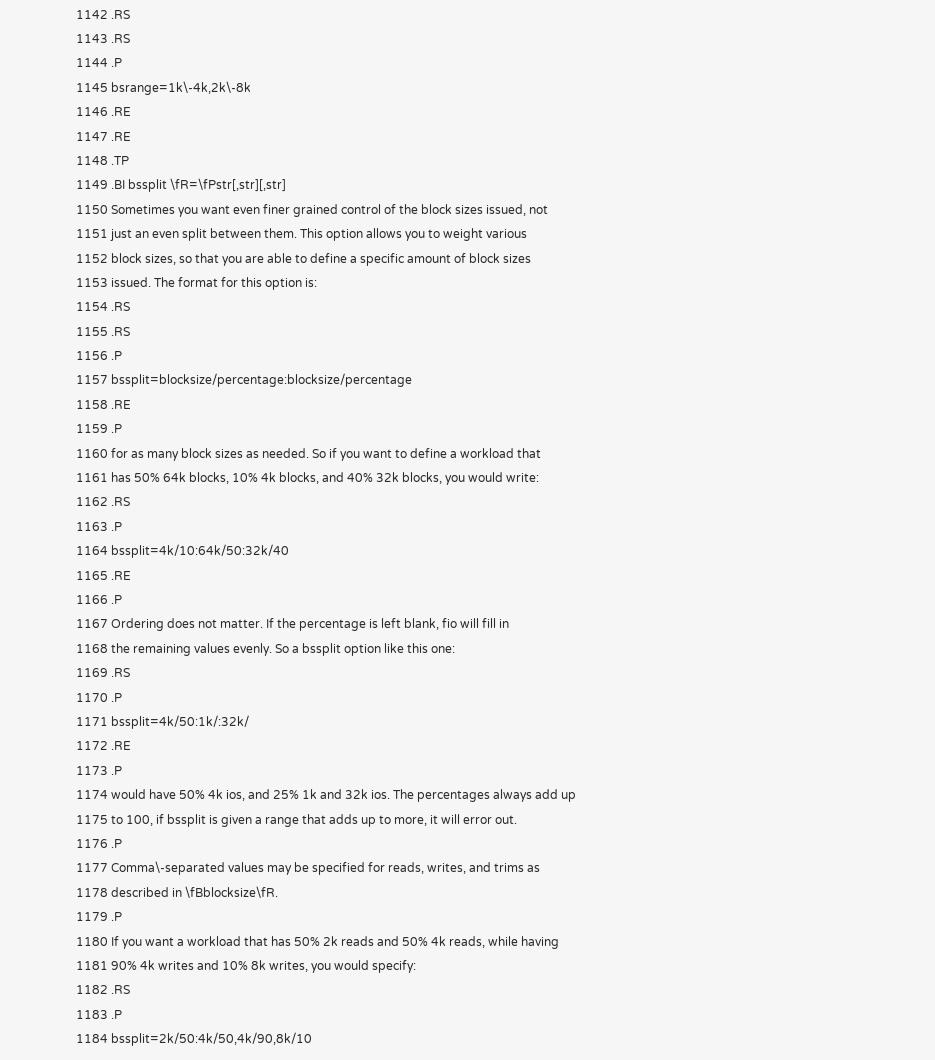1142 .RS
1143 .RS
1144 .P
1145 bsrange=1k\-4k,2k\-8k
1146 .RE
1147 .RE
1148 .TP
1149 .BI bssplit \fR=\fPstr[,str][,str]
1150 Sometimes you want even finer grained control of the block sizes issued, not
1151 just an even split between them. This option allows you to weight various
1152 block sizes, so that you are able to define a specific amount of block sizes
1153 issued. The format for this option is:
1154 .RS
1155 .RS
1156 .P
1157 bssplit=blocksize/percentage:blocksize/percentage
1158 .RE
1159 .P
1160 for as many block sizes as needed. So if you want to define a workload that
1161 has 50% 64k blocks, 10% 4k blocks, and 40% 32k blocks, you would write:
1162 .RS
1163 .P
1164 bssplit=4k/10:64k/50:32k/40
1165 .RE
1166 .P
1167 Ordering does not matter. If the percentage is left blank, fio will fill in
1168 the remaining values evenly. So a bssplit option like this one:
1169 .RS
1170 .P
1171 bssplit=4k/50:1k/:32k/
1172 .RE
1173 .P
1174 would have 50% 4k ios, and 25% 1k and 32k ios. The percentages always add up
1175 to 100, if bssplit is given a range that adds up to more, it will error out.
1176 .P
1177 Comma\-separated values may be specified for reads, writes, and trims as
1178 described in \fBblocksize\fR.
1179 .P
1180 If you want a workload that has 50% 2k reads and 50% 4k reads, while having
1181 90% 4k writes and 10% 8k writes, you would specify:
1182 .RS
1183 .P
1184 bssplit=2k/50:4k/50,4k/90,8k/10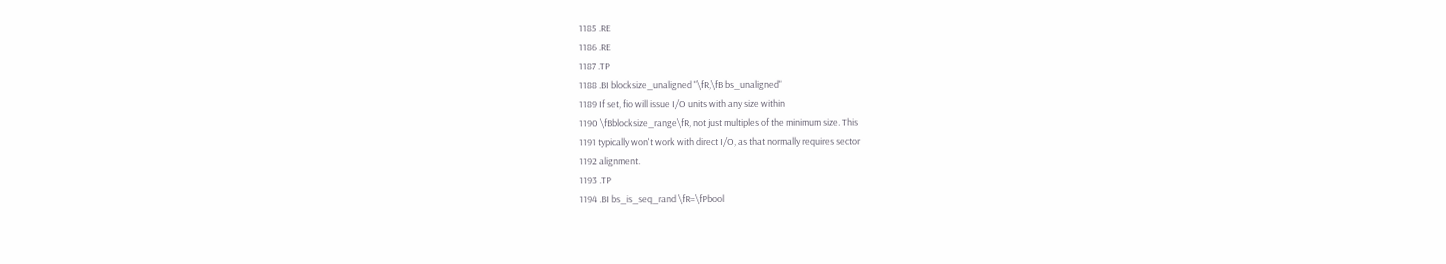1185 .RE
1186 .RE
1187 .TP
1188 .BI blocksize_unaligned "\fR,\fB bs_unaligned"
1189 If set, fio will issue I/O units with any size within
1190 \fBblocksize_range\fR, not just multiples of the minimum size. This
1191 typically won't work with direct I/O, as that normally requires sector
1192 alignment.
1193 .TP
1194 .BI bs_is_seq_rand \fR=\fPbool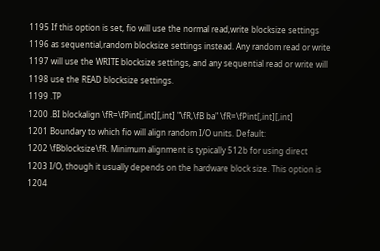1195 If this option is set, fio will use the normal read,write blocksize settings
1196 as sequential,random blocksize settings instead. Any random read or write
1197 will use the WRITE blocksize settings, and any sequential read or write will
1198 use the READ blocksize settings.
1199 .TP
1200 .BI blockalign \fR=\fPint[,int][,int] "\fR,\fB ba" \fR=\fPint[,int][,int]
1201 Boundary to which fio will align random I/O units. Default:
1202 \fBblocksize\fR. Minimum alignment is typically 512b for using direct
1203 I/O, though it usually depends on the hardware block size. This option is
1204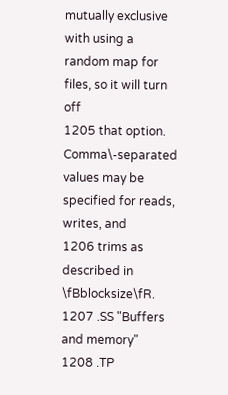mutually exclusive with using a random map for files, so it will turn off
1205 that option. Comma\-separated values may be specified for reads, writes, and
1206 trims as described in \fBblocksize\fR.
1207 .SS "Buffers and memory"
1208 .TP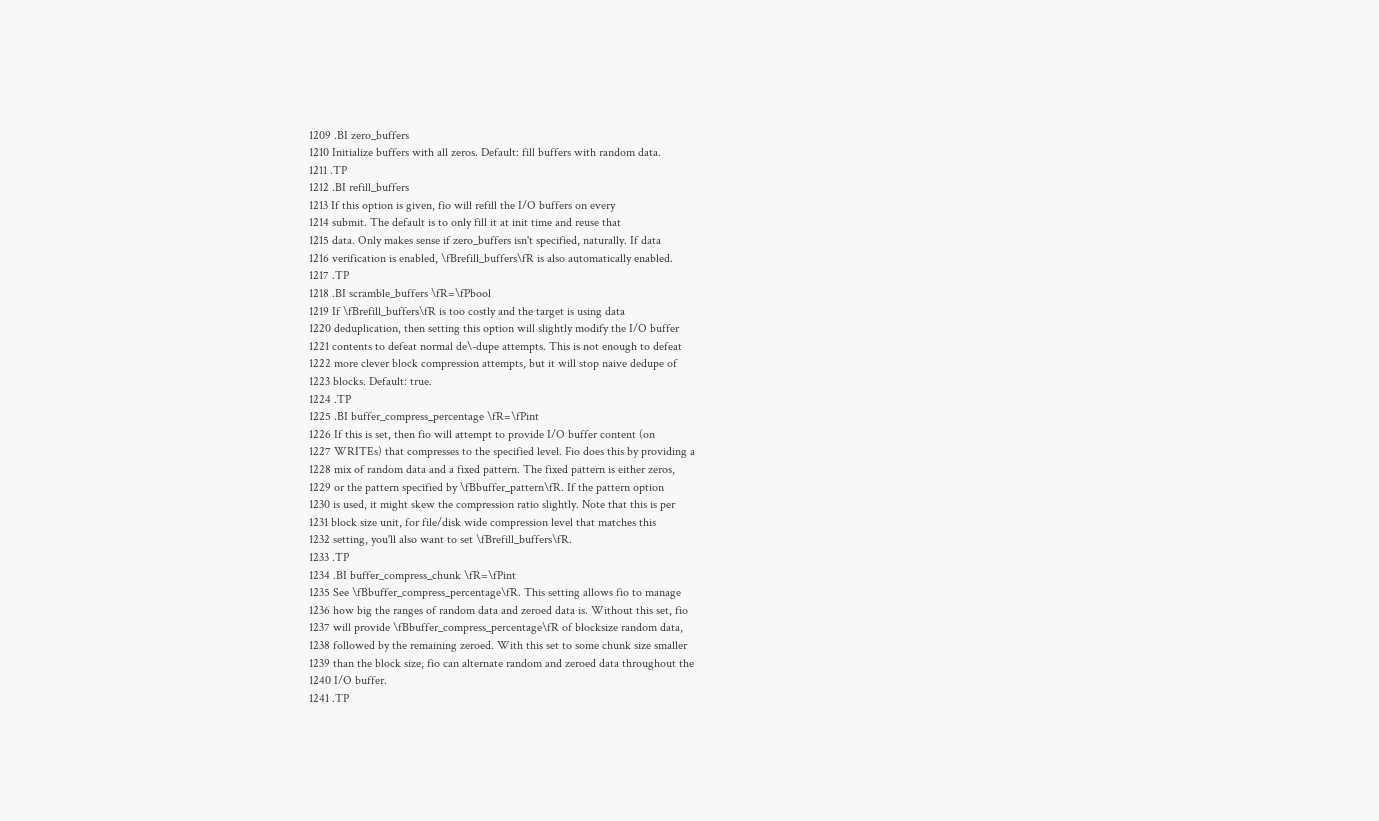1209 .BI zero_buffers
1210 Initialize buffers with all zeros. Default: fill buffers with random data.
1211 .TP
1212 .BI refill_buffers
1213 If this option is given, fio will refill the I/O buffers on every
1214 submit. The default is to only fill it at init time and reuse that
1215 data. Only makes sense if zero_buffers isn't specified, naturally. If data
1216 verification is enabled, \fBrefill_buffers\fR is also automatically enabled.
1217 .TP
1218 .BI scramble_buffers \fR=\fPbool
1219 If \fBrefill_buffers\fR is too costly and the target is using data
1220 deduplication, then setting this option will slightly modify the I/O buffer
1221 contents to defeat normal de\-dupe attempts. This is not enough to defeat
1222 more clever block compression attempts, but it will stop naive dedupe of
1223 blocks. Default: true.
1224 .TP
1225 .BI buffer_compress_percentage \fR=\fPint
1226 If this is set, then fio will attempt to provide I/O buffer content (on
1227 WRITEs) that compresses to the specified level. Fio does this by providing a
1228 mix of random data and a fixed pattern. The fixed pattern is either zeros,
1229 or the pattern specified by \fBbuffer_pattern\fR. If the pattern option
1230 is used, it might skew the compression ratio slightly. Note that this is per
1231 block size unit, for file/disk wide compression level that matches this
1232 setting, you'll also want to set \fBrefill_buffers\fR.
1233 .TP
1234 .BI buffer_compress_chunk \fR=\fPint
1235 See \fBbuffer_compress_percentage\fR. This setting allows fio to manage
1236 how big the ranges of random data and zeroed data is. Without this set, fio
1237 will provide \fBbuffer_compress_percentage\fR of blocksize random data,
1238 followed by the remaining zeroed. With this set to some chunk size smaller
1239 than the block size, fio can alternate random and zeroed data throughout the
1240 I/O buffer.
1241 .TP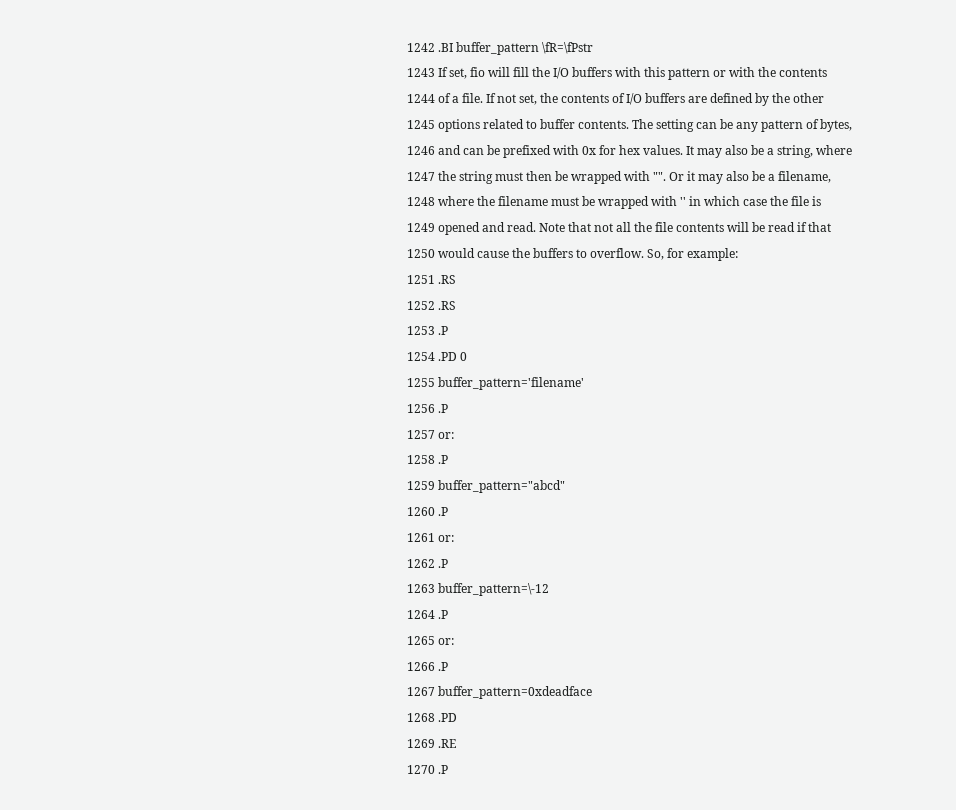1242 .BI buffer_pattern \fR=\fPstr
1243 If set, fio will fill the I/O buffers with this pattern or with the contents
1244 of a file. If not set, the contents of I/O buffers are defined by the other
1245 options related to buffer contents. The setting can be any pattern of bytes,
1246 and can be prefixed with 0x for hex values. It may also be a string, where
1247 the string must then be wrapped with "". Or it may also be a filename,
1248 where the filename must be wrapped with '' in which case the file is
1249 opened and read. Note that not all the file contents will be read if that
1250 would cause the buffers to overflow. So, for example:
1251 .RS
1252 .RS
1253 .P
1254 .PD 0
1255 buffer_pattern='filename'
1256 .P
1257 or:
1258 .P
1259 buffer_pattern="abcd"
1260 .P
1261 or:
1262 .P
1263 buffer_pattern=\-12
1264 .P
1265 or:
1266 .P
1267 buffer_pattern=0xdeadface
1268 .PD
1269 .RE
1270 .P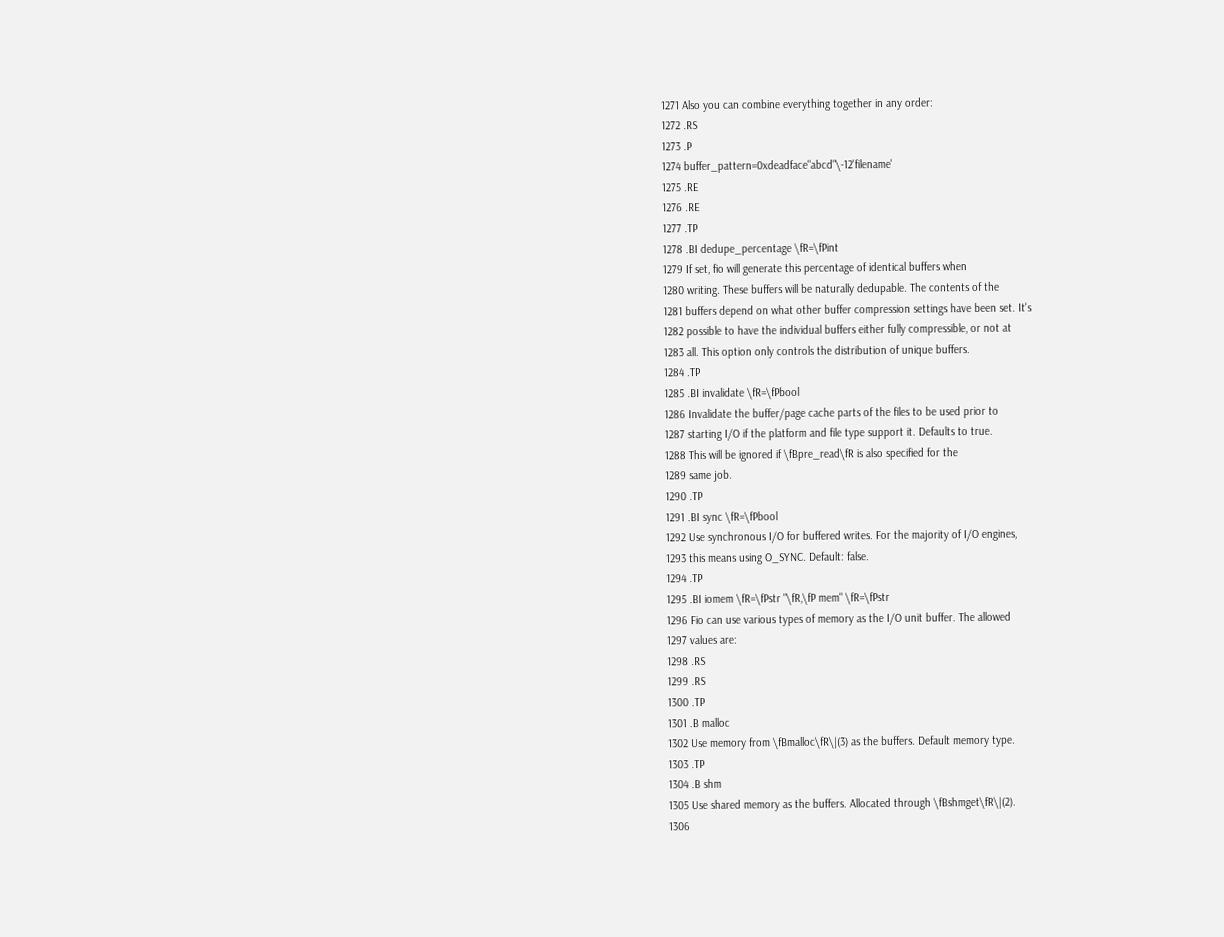1271 Also you can combine everything together in any order:
1272 .RS
1273 .P
1274 buffer_pattern=0xdeadface"abcd"\-12'filename'
1275 .RE
1276 .RE
1277 .TP
1278 .BI dedupe_percentage \fR=\fPint
1279 If set, fio will generate this percentage of identical buffers when
1280 writing. These buffers will be naturally dedupable. The contents of the
1281 buffers depend on what other buffer compression settings have been set. It's
1282 possible to have the individual buffers either fully compressible, or not at
1283 all. This option only controls the distribution of unique buffers.
1284 .TP
1285 .BI invalidate \fR=\fPbool
1286 Invalidate the buffer/page cache parts of the files to be used prior to
1287 starting I/O if the platform and file type support it. Defaults to true.
1288 This will be ignored if \fBpre_read\fR is also specified for the
1289 same job.
1290 .TP
1291 .BI sync \fR=\fPbool
1292 Use synchronous I/O for buffered writes. For the majority of I/O engines,
1293 this means using O_SYNC. Default: false.
1294 .TP
1295 .BI iomem \fR=\fPstr "\fR,\fP mem" \fR=\fPstr
1296 Fio can use various types of memory as the I/O unit buffer. The allowed
1297 values are:
1298 .RS
1299 .RS
1300 .TP
1301 .B malloc
1302 Use memory from \fBmalloc\fR\|(3) as the buffers. Default memory type.
1303 .TP
1304 .B shm
1305 Use shared memory as the buffers. Allocated through \fBshmget\fR\|(2).
1306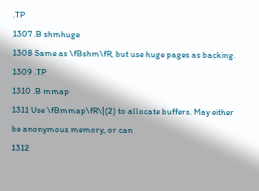.TP
1307 .B shmhuge
1308 Same as \fBshm\fR, but use huge pages as backing.
1309 .TP
1310 .B mmap
1311 Use \fBmmap\fR\|(2) to allocate buffers. May either be anonymous memory, or can
1312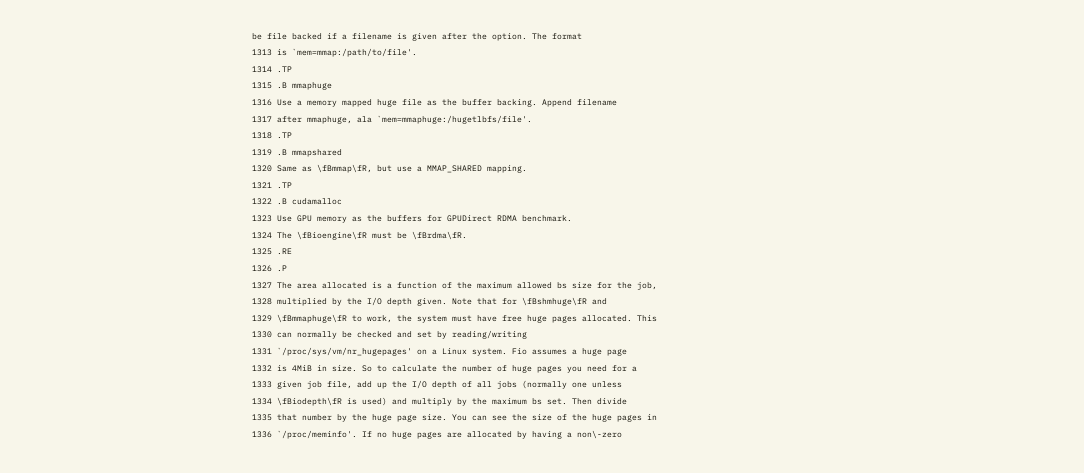be file backed if a filename is given after the option. The format
1313 is `mem=mmap:/path/to/file'.
1314 .TP
1315 .B mmaphuge
1316 Use a memory mapped huge file as the buffer backing. Append filename
1317 after mmaphuge, ala `mem=mmaphuge:/hugetlbfs/file'.
1318 .TP
1319 .B mmapshared
1320 Same as \fBmmap\fR, but use a MMAP_SHARED mapping.
1321 .TP
1322 .B cudamalloc
1323 Use GPU memory as the buffers for GPUDirect RDMA benchmark.
1324 The \fBioengine\fR must be \fBrdma\fR.
1325 .RE
1326 .P
1327 The area allocated is a function of the maximum allowed bs size for the job,
1328 multiplied by the I/O depth given. Note that for \fBshmhuge\fR and
1329 \fBmmaphuge\fR to work, the system must have free huge pages allocated. This
1330 can normally be checked and set by reading/writing
1331 `/proc/sys/vm/nr_hugepages' on a Linux system. Fio assumes a huge page
1332 is 4MiB in size. So to calculate the number of huge pages you need for a
1333 given job file, add up the I/O depth of all jobs (normally one unless
1334 \fBiodepth\fR is used) and multiply by the maximum bs set. Then divide
1335 that number by the huge page size. You can see the size of the huge pages in
1336 `/proc/meminfo'. If no huge pages are allocated by having a non\-zero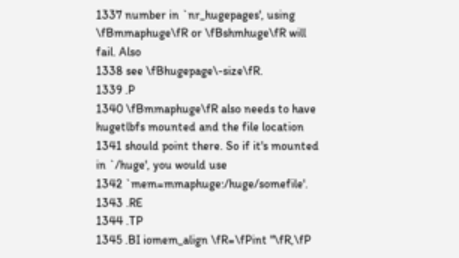1337 number in `nr_hugepages', using \fBmmaphuge\fR or \fBshmhuge\fR will fail. Also
1338 see \fBhugepage\-size\fR.
1339 .P
1340 \fBmmaphuge\fR also needs to have hugetlbfs mounted and the file location
1341 should point there. So if it's mounted in `/huge', you would use
1342 `mem=mmaphuge:/huge/somefile'.
1343 .RE
1344 .TP
1345 .BI iomem_align \fR=\fPint "\fR,\fP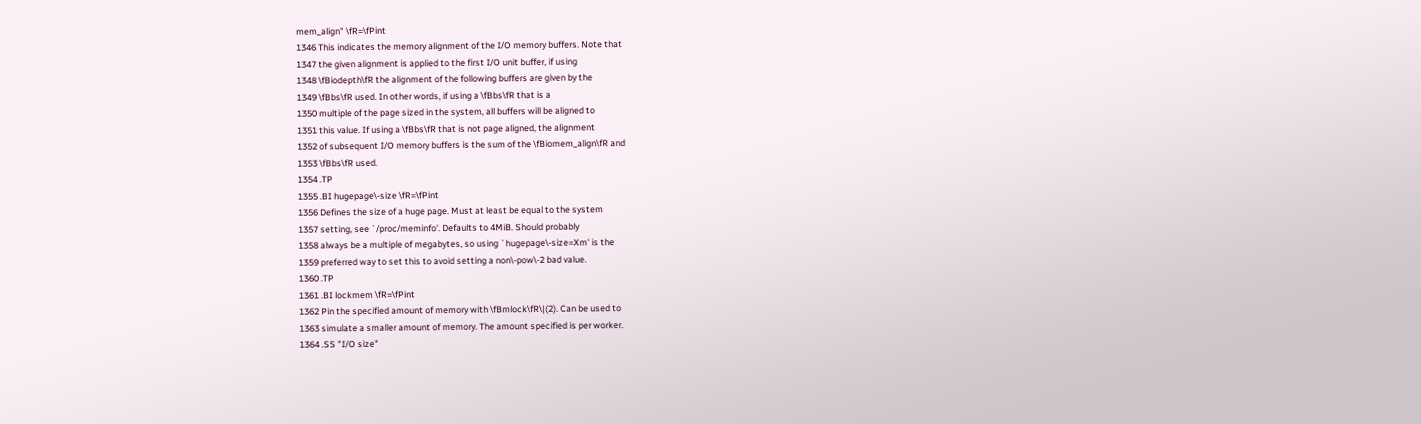mem_align" \fR=\fPint
1346 This indicates the memory alignment of the I/O memory buffers. Note that
1347 the given alignment is applied to the first I/O unit buffer, if using
1348 \fBiodepth\fR the alignment of the following buffers are given by the
1349 \fBbs\fR used. In other words, if using a \fBbs\fR that is a
1350 multiple of the page sized in the system, all buffers will be aligned to
1351 this value. If using a \fBbs\fR that is not page aligned, the alignment
1352 of subsequent I/O memory buffers is the sum of the \fBiomem_align\fR and
1353 \fBbs\fR used.
1354 .TP
1355 .BI hugepage\-size \fR=\fPint
1356 Defines the size of a huge page. Must at least be equal to the system
1357 setting, see `/proc/meminfo'. Defaults to 4MiB. Should probably
1358 always be a multiple of megabytes, so using `hugepage\-size=Xm' is the
1359 preferred way to set this to avoid setting a non\-pow\-2 bad value.
1360 .TP
1361 .BI lockmem \fR=\fPint
1362 Pin the specified amount of memory with \fBmlock\fR\|(2). Can be used to
1363 simulate a smaller amount of memory. The amount specified is per worker.
1364 .SS "I/O size"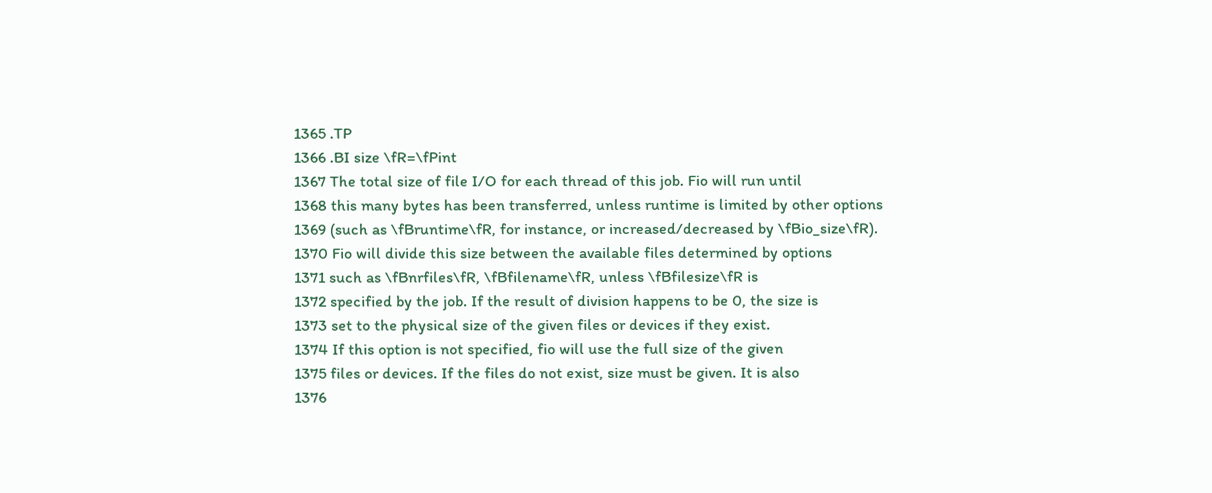1365 .TP
1366 .BI size \fR=\fPint
1367 The total size of file I/O for each thread of this job. Fio will run until
1368 this many bytes has been transferred, unless runtime is limited by other options
1369 (such as \fBruntime\fR, for instance, or increased/decreased by \fBio_size\fR).
1370 Fio will divide this size between the available files determined by options
1371 such as \fBnrfiles\fR, \fBfilename\fR, unless \fBfilesize\fR is
1372 specified by the job. If the result of division happens to be 0, the size is
1373 set to the physical size of the given files or devices if they exist.
1374 If this option is not specified, fio will use the full size of the given
1375 files or devices. If the files do not exist, size must be given. It is also
1376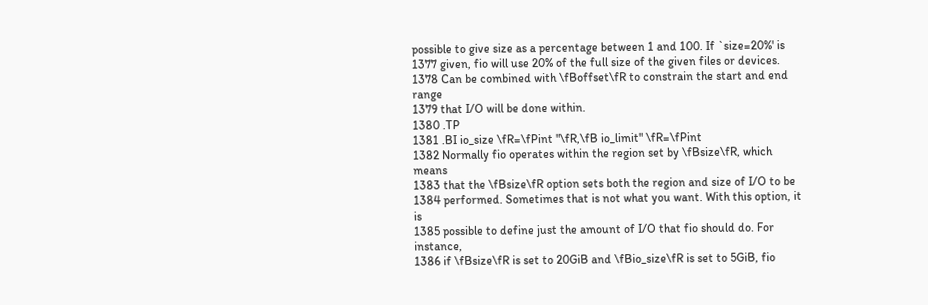possible to give size as a percentage between 1 and 100. If `size=20%' is
1377 given, fio will use 20% of the full size of the given files or devices.
1378 Can be combined with \fBoffset\fR to constrain the start and end range
1379 that I/O will be done within.
1380 .TP
1381 .BI io_size \fR=\fPint "\fR,\fB io_limit" \fR=\fPint
1382 Normally fio operates within the region set by \fBsize\fR, which means
1383 that the \fBsize\fR option sets both the region and size of I/O to be
1384 performed. Sometimes that is not what you want. With this option, it is
1385 possible to define just the amount of I/O that fio should do. For instance,
1386 if \fBsize\fR is set to 20GiB and \fBio_size\fR is set to 5GiB, fio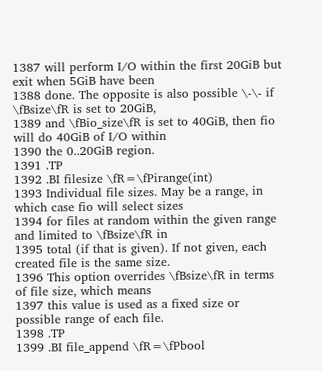1387 will perform I/O within the first 20GiB but exit when 5GiB have been
1388 done. The opposite is also possible \-\- if \fBsize\fR is set to 20GiB,
1389 and \fBio_size\fR is set to 40GiB, then fio will do 40GiB of I/O within
1390 the 0..20GiB region.
1391 .TP
1392 .BI filesize \fR=\fPirange(int)
1393 Individual file sizes. May be a range, in which case fio will select sizes
1394 for files at random within the given range and limited to \fBsize\fR in
1395 total (if that is given). If not given, each created file is the same size.
1396 This option overrides \fBsize\fR in terms of file size, which means
1397 this value is used as a fixed size or possible range of each file.
1398 .TP
1399 .BI file_append \fR=\fPbool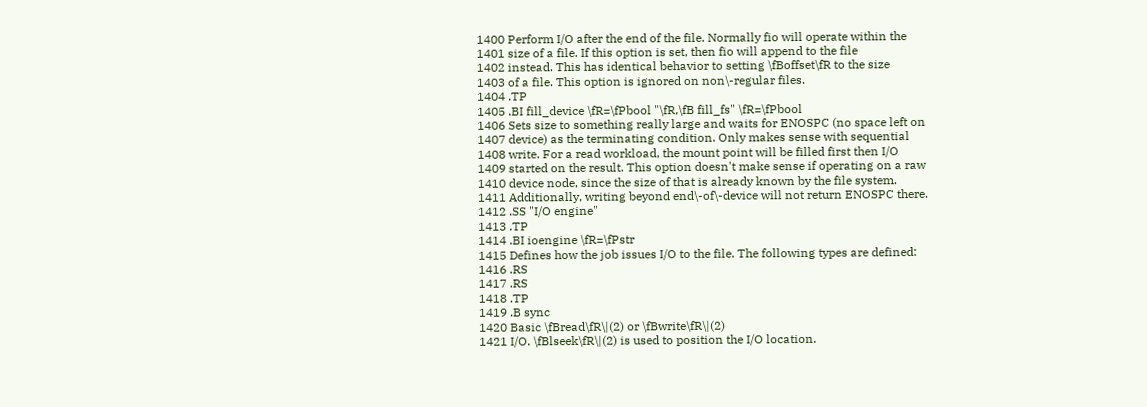1400 Perform I/O after the end of the file. Normally fio will operate within the
1401 size of a file. If this option is set, then fio will append to the file
1402 instead. This has identical behavior to setting \fBoffset\fR to the size
1403 of a file. This option is ignored on non\-regular files.
1404 .TP
1405 .BI fill_device \fR=\fPbool "\fR,\fB fill_fs" \fR=\fPbool
1406 Sets size to something really large and waits for ENOSPC (no space left on
1407 device) as the terminating condition. Only makes sense with sequential
1408 write. For a read workload, the mount point will be filled first then I/O
1409 started on the result. This option doesn't make sense if operating on a raw
1410 device node, since the size of that is already known by the file system.
1411 Additionally, writing beyond end\-of\-device will not return ENOSPC there.
1412 .SS "I/O engine"
1413 .TP
1414 .BI ioengine \fR=\fPstr
1415 Defines how the job issues I/O to the file. The following types are defined:
1416 .RS
1417 .RS
1418 .TP
1419 .B sync
1420 Basic \fBread\fR\|(2) or \fBwrite\fR\|(2)
1421 I/O. \fBlseek\fR\|(2) is used to position the I/O location.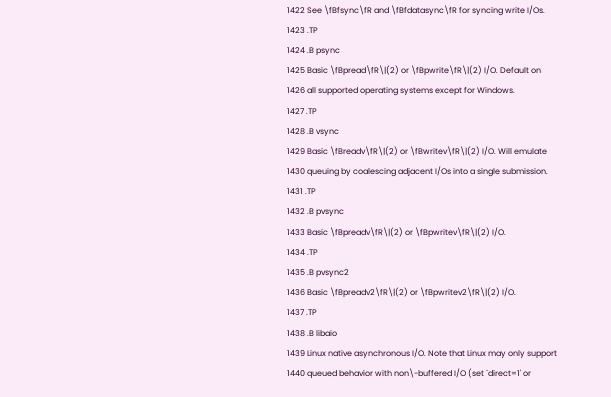1422 See \fBfsync\fR and \fBfdatasync\fR for syncing write I/Os.
1423 .TP
1424 .B psync
1425 Basic \fBpread\fR\|(2) or \fBpwrite\fR\|(2) I/O. Default on
1426 all supported operating systems except for Windows.
1427 .TP
1428 .B vsync
1429 Basic \fBreadv\fR\|(2) or \fBwritev\fR\|(2) I/O. Will emulate
1430 queuing by coalescing adjacent I/Os into a single submission.
1431 .TP
1432 .B pvsync
1433 Basic \fBpreadv\fR\|(2) or \fBpwritev\fR\|(2) I/O.
1434 .TP
1435 .B pvsync2
1436 Basic \fBpreadv2\fR\|(2) or \fBpwritev2\fR\|(2) I/O.
1437 .TP
1438 .B libaio
1439 Linux native asynchronous I/O. Note that Linux may only support
1440 queued behavior with non\-buffered I/O (set `direct=1' or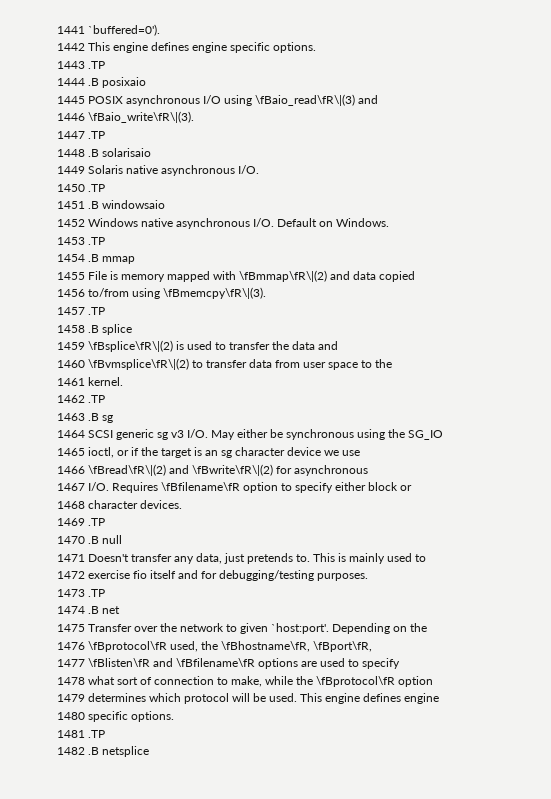1441 `buffered=0').
1442 This engine defines engine specific options.
1443 .TP
1444 .B posixaio
1445 POSIX asynchronous I/O using \fBaio_read\fR\|(3) and
1446 \fBaio_write\fR\|(3).
1447 .TP
1448 .B solarisaio
1449 Solaris native asynchronous I/O.
1450 .TP
1451 .B windowsaio
1452 Windows native asynchronous I/O. Default on Windows.
1453 .TP
1454 .B mmap
1455 File is memory mapped with \fBmmap\fR\|(2) and data copied
1456 to/from using \fBmemcpy\fR\|(3).
1457 .TP
1458 .B splice
1459 \fBsplice\fR\|(2) is used to transfer the data and
1460 \fBvmsplice\fR\|(2) to transfer data from user space to the
1461 kernel.
1462 .TP
1463 .B sg
1464 SCSI generic sg v3 I/O. May either be synchronous using the SG_IO
1465 ioctl, or if the target is an sg character device we use
1466 \fBread\fR\|(2) and \fBwrite\fR\|(2) for asynchronous
1467 I/O. Requires \fBfilename\fR option to specify either block or
1468 character devices.
1469 .TP
1470 .B null
1471 Doesn't transfer any data, just pretends to. This is mainly used to
1472 exercise fio itself and for debugging/testing purposes.
1473 .TP
1474 .B net
1475 Transfer over the network to given `host:port'. Depending on the
1476 \fBprotocol\fR used, the \fBhostname\fR, \fBport\fR,
1477 \fBlisten\fR and \fBfilename\fR options are used to specify
1478 what sort of connection to make, while the \fBprotocol\fR option
1479 determines which protocol will be used. This engine defines engine
1480 specific options.
1481 .TP
1482 .B netsplice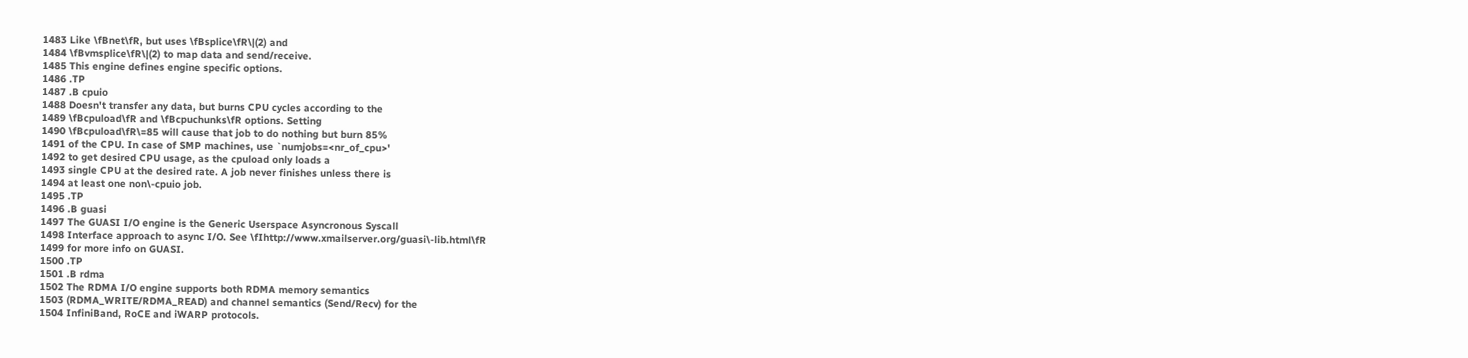1483 Like \fBnet\fR, but uses \fBsplice\fR\|(2) and
1484 \fBvmsplice\fR\|(2) to map data and send/receive.
1485 This engine defines engine specific options.
1486 .TP
1487 .B cpuio
1488 Doesn't transfer any data, but burns CPU cycles according to the
1489 \fBcpuload\fR and \fBcpuchunks\fR options. Setting
1490 \fBcpuload\fR\=85 will cause that job to do nothing but burn 85%
1491 of the CPU. In case of SMP machines, use `numjobs=<nr_of_cpu>'
1492 to get desired CPU usage, as the cpuload only loads a
1493 single CPU at the desired rate. A job never finishes unless there is
1494 at least one non\-cpuio job.
1495 .TP
1496 .B guasi
1497 The GUASI I/O engine is the Generic Userspace Asyncronous Syscall
1498 Interface approach to async I/O. See \fIhttp://www.xmailserver.org/guasi\-lib.html\fR
1499 for more info on GUASI.
1500 .TP
1501 .B rdma
1502 The RDMA I/O engine supports both RDMA memory semantics
1503 (RDMA_WRITE/RDMA_READ) and channel semantics (Send/Recv) for the
1504 InfiniBand, RoCE and iWARP protocols.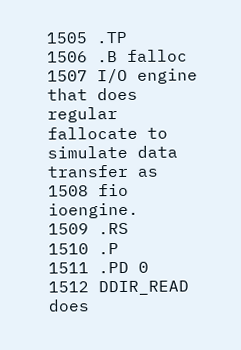1505 .TP
1506 .B falloc
1507 I/O engine that does regular fallocate to simulate data transfer as
1508 fio ioengine.
1509 .RS
1510 .P
1511 .PD 0
1512 DDIR_READ      does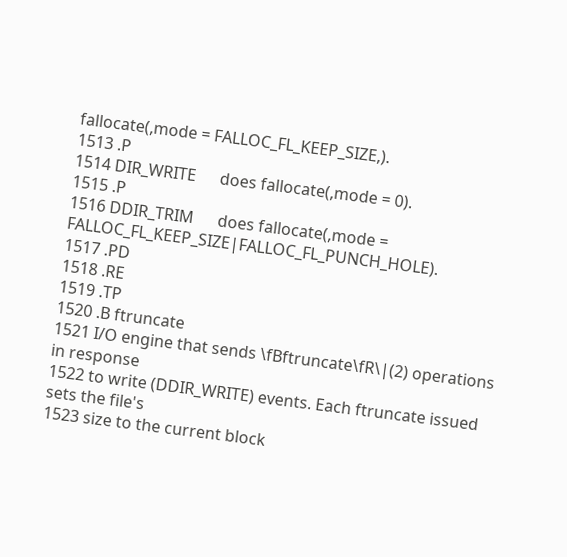fallocate(,mode = FALLOC_FL_KEEP_SIZE,).
1513 .P
1514 DIR_WRITE      does fallocate(,mode = 0).
1515 .P
1516 DDIR_TRIM      does fallocate(,mode = FALLOC_FL_KEEP_SIZE|FALLOC_FL_PUNCH_HOLE).
1517 .PD
1518 .RE
1519 .TP
1520 .B ftruncate
1521 I/O engine that sends \fBftruncate\fR\|(2) operations in response
1522 to write (DDIR_WRITE) events. Each ftruncate issued sets the file's
1523 size to the current block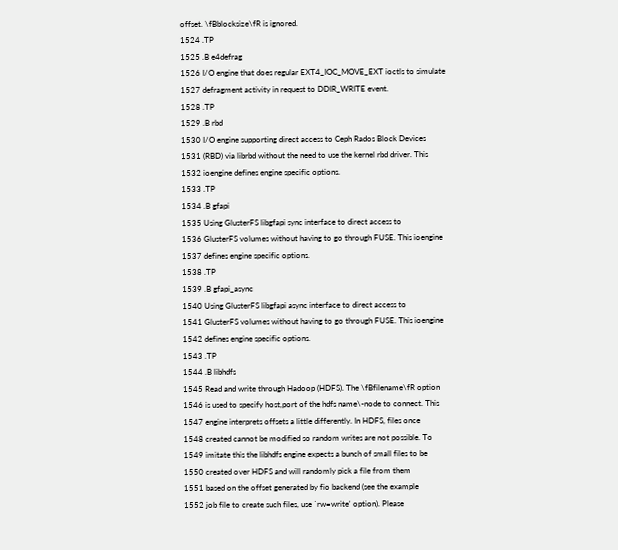offset. \fBblocksize\fR is ignored.
1524 .TP
1525 .B e4defrag
1526 I/O engine that does regular EXT4_IOC_MOVE_EXT ioctls to simulate
1527 defragment activity in request to DDIR_WRITE event.
1528 .TP
1529 .B rbd
1530 I/O engine supporting direct access to Ceph Rados Block Devices
1531 (RBD) via librbd without the need to use the kernel rbd driver. This
1532 ioengine defines engine specific options.
1533 .TP
1534 .B gfapi
1535 Using GlusterFS libgfapi sync interface to direct access to
1536 GlusterFS volumes without having to go through FUSE. This ioengine
1537 defines engine specific options.
1538 .TP
1539 .B gfapi_async
1540 Using GlusterFS libgfapi async interface to direct access to
1541 GlusterFS volumes without having to go through FUSE. This ioengine
1542 defines engine specific options.
1543 .TP
1544 .B libhdfs
1545 Read and write through Hadoop (HDFS). The \fBfilename\fR option
1546 is used to specify host,port of the hdfs name\-node to connect. This
1547 engine interprets offsets a little differently. In HDFS, files once
1548 created cannot be modified so random writes are not possible. To
1549 imitate this the libhdfs engine expects a bunch of small files to be
1550 created over HDFS and will randomly pick a file from them
1551 based on the offset generated by fio backend (see the example
1552 job file to create such files, use `rw=write' option). Please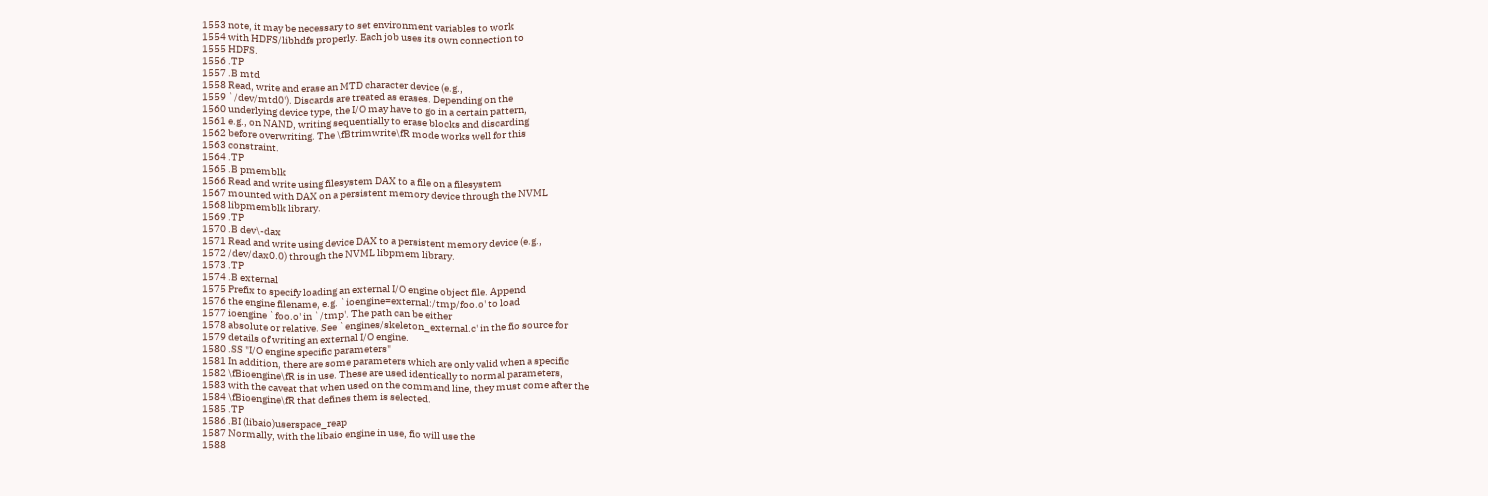1553 note, it may be necessary to set environment variables to work
1554 with HDFS/libhdfs properly. Each job uses its own connection to
1555 HDFS.
1556 .TP
1557 .B mtd
1558 Read, write and erase an MTD character device (e.g.,
1559 `/dev/mtd0'). Discards are treated as erases. Depending on the
1560 underlying device type, the I/O may have to go in a certain pattern,
1561 e.g., on NAND, writing sequentially to erase blocks and discarding
1562 before overwriting. The \fBtrimwrite\fR mode works well for this
1563 constraint.
1564 .TP
1565 .B pmemblk
1566 Read and write using filesystem DAX to a file on a filesystem
1567 mounted with DAX on a persistent memory device through the NVML
1568 libpmemblk library.
1569 .TP
1570 .B dev\-dax
1571 Read and write using device DAX to a persistent memory device (e.g.,
1572 /dev/dax0.0) through the NVML libpmem library.
1573 .TP
1574 .B external
1575 Prefix to specify loading an external I/O engine object file. Append
1576 the engine filename, e.g. `ioengine=external:/tmp/foo.o' to load
1577 ioengine `foo.o' in `/tmp'. The path can be either
1578 absolute or relative. See `engines/skeleton_external.c' in the fio source for
1579 details of writing an external I/O engine.
1580 .SS "I/O engine specific parameters"
1581 In addition, there are some parameters which are only valid when a specific
1582 \fBioengine\fR is in use. These are used identically to normal parameters,
1583 with the caveat that when used on the command line, they must come after the
1584 \fBioengine\fR that defines them is selected.
1585 .TP
1586 .BI (libaio)userspace_reap
1587 Normally, with the libaio engine in use, fio will use the
1588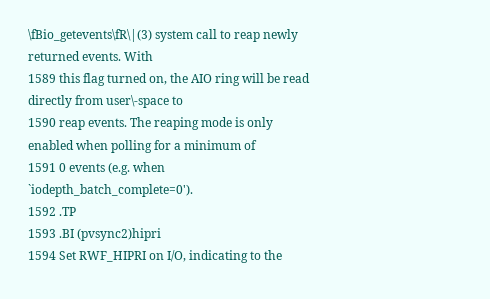\fBio_getevents\fR\|(3) system call to reap newly returned events. With
1589 this flag turned on, the AIO ring will be read directly from user\-space to
1590 reap events. The reaping mode is only enabled when polling for a minimum of
1591 0 events (e.g. when `iodepth_batch_complete=0').
1592 .TP
1593 .BI (pvsync2)hipri
1594 Set RWF_HIPRI on I/O, indicating to the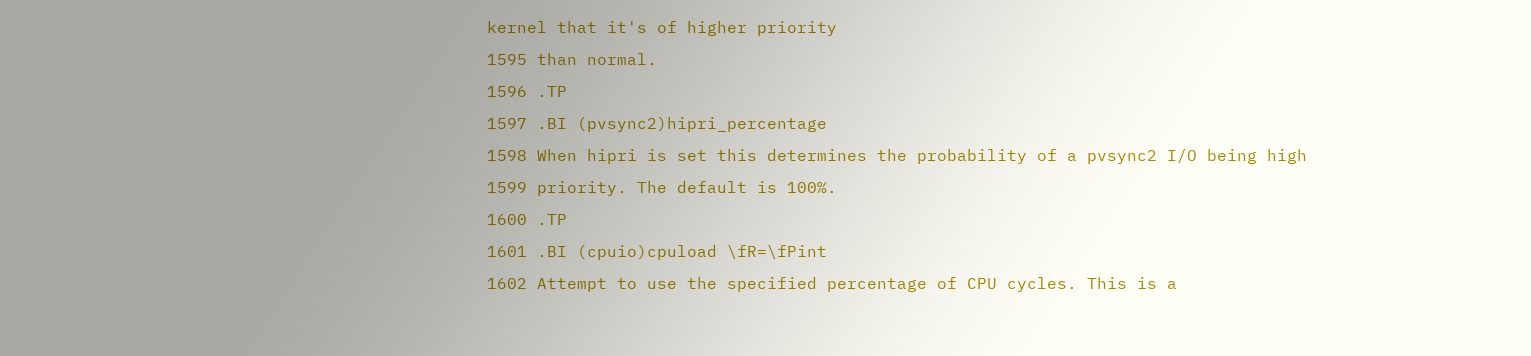kernel that it's of higher priority
1595 than normal.
1596 .TP
1597 .BI (pvsync2)hipri_percentage
1598 When hipri is set this determines the probability of a pvsync2 I/O being high
1599 priority. The default is 100%.
1600 .TP
1601 .BI (cpuio)cpuload \fR=\fPint
1602 Attempt to use the specified percentage of CPU cycles. This is a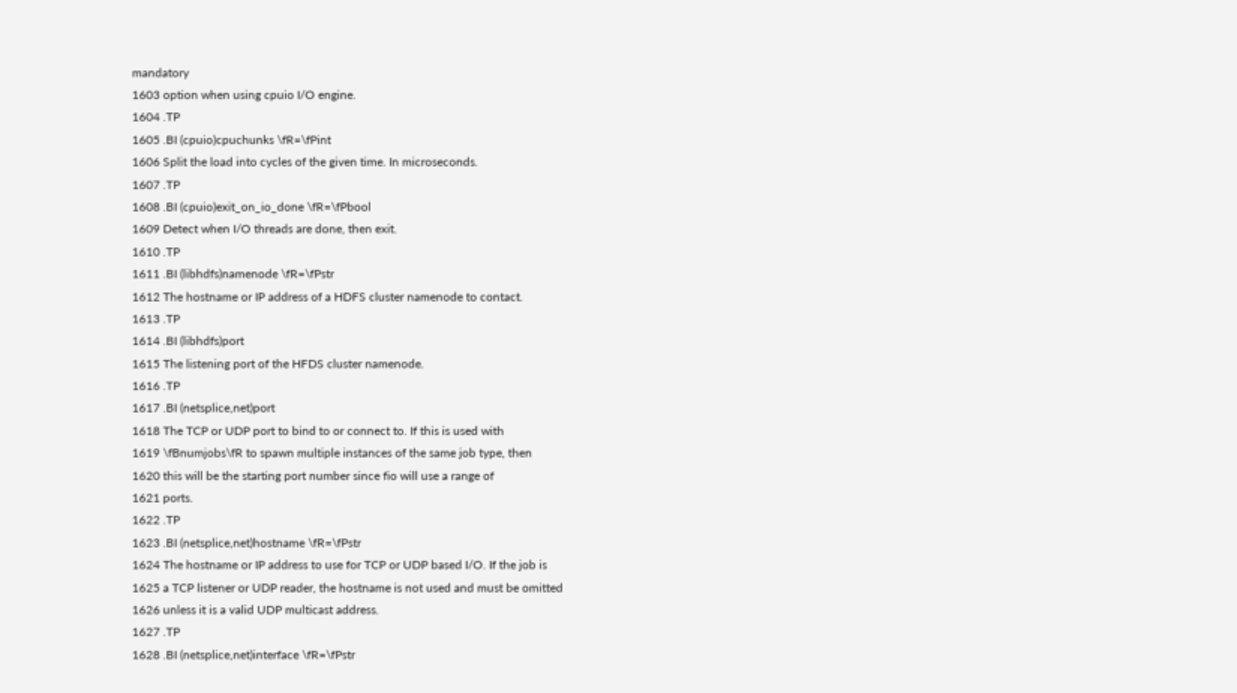mandatory
1603 option when using cpuio I/O engine.
1604 .TP
1605 .BI (cpuio)cpuchunks \fR=\fPint
1606 Split the load into cycles of the given time. In microseconds.
1607 .TP
1608 .BI (cpuio)exit_on_io_done \fR=\fPbool
1609 Detect when I/O threads are done, then exit.
1610 .TP
1611 .BI (libhdfs)namenode \fR=\fPstr
1612 The hostname or IP address of a HDFS cluster namenode to contact.
1613 .TP
1614 .BI (libhdfs)port
1615 The listening port of the HFDS cluster namenode.
1616 .TP
1617 .BI (netsplice,net)port
1618 The TCP or UDP port to bind to or connect to. If this is used with
1619 \fBnumjobs\fR to spawn multiple instances of the same job type, then
1620 this will be the starting port number since fio will use a range of
1621 ports.
1622 .TP
1623 .BI (netsplice,net)hostname \fR=\fPstr
1624 The hostname or IP address to use for TCP or UDP based I/O. If the job is
1625 a TCP listener or UDP reader, the hostname is not used and must be omitted
1626 unless it is a valid UDP multicast address.
1627 .TP
1628 .BI (netsplice,net)interface \fR=\fPstr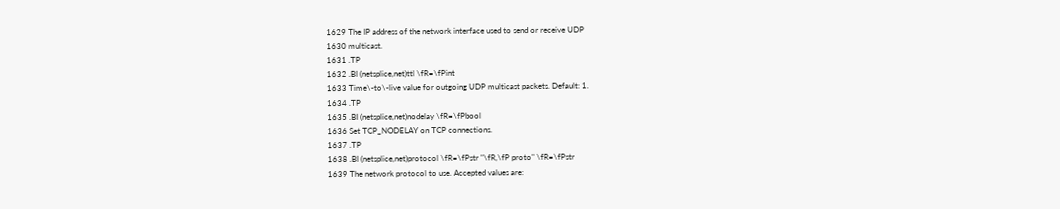1629 The IP address of the network interface used to send or receive UDP
1630 multicast.
1631 .TP
1632 .BI (netsplice,net)ttl \fR=\fPint
1633 Time\-to\-live value for outgoing UDP multicast packets. Default: 1.
1634 .TP
1635 .BI (netsplice,net)nodelay \fR=\fPbool
1636 Set TCP_NODELAY on TCP connections.
1637 .TP
1638 .BI (netsplice,net)protocol \fR=\fPstr "\fR,\fP proto" \fR=\fPstr
1639 The network protocol to use. Accepted values are: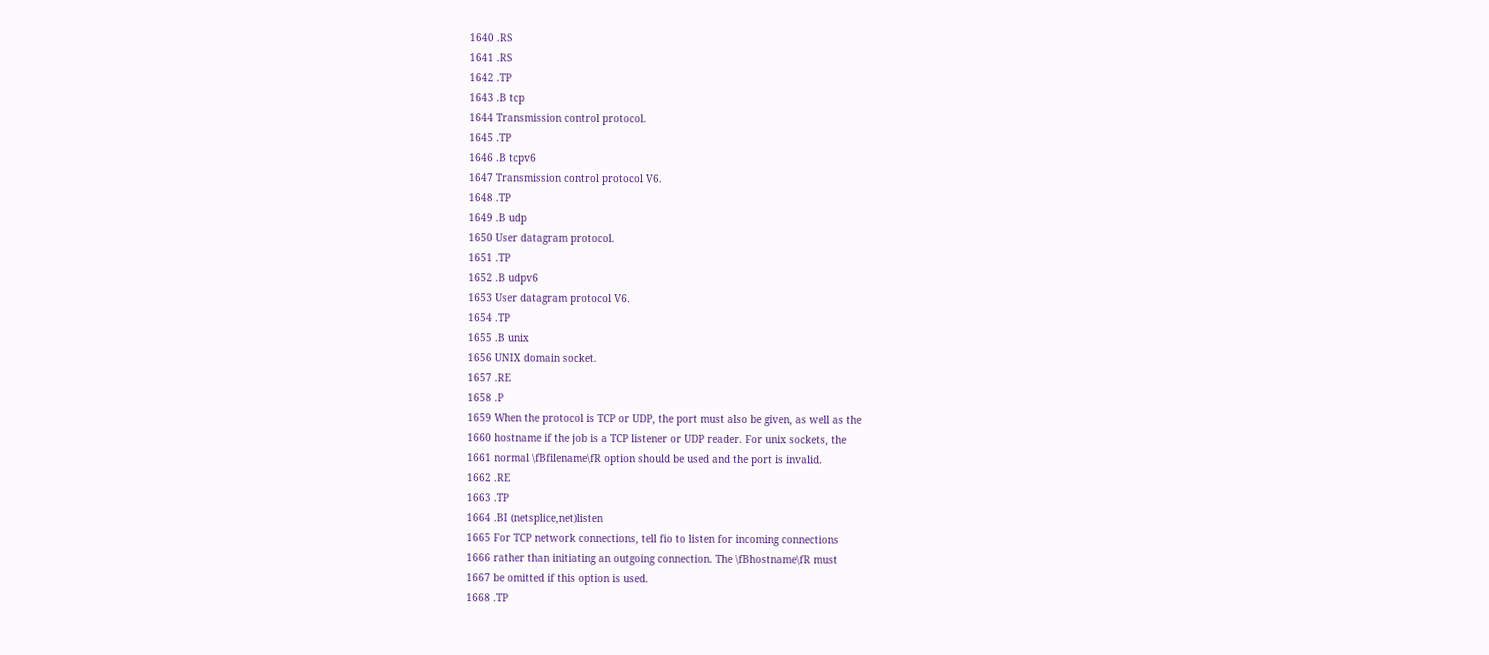1640 .RS
1641 .RS
1642 .TP
1643 .B tcp
1644 Transmission control protocol.
1645 .TP
1646 .B tcpv6
1647 Transmission control protocol V6.
1648 .TP
1649 .B udp
1650 User datagram protocol.
1651 .TP
1652 .B udpv6
1653 User datagram protocol V6.
1654 .TP
1655 .B unix
1656 UNIX domain socket.
1657 .RE
1658 .P
1659 When the protocol is TCP or UDP, the port must also be given, as well as the
1660 hostname if the job is a TCP listener or UDP reader. For unix sockets, the
1661 normal \fBfilename\fR option should be used and the port is invalid.
1662 .RE
1663 .TP
1664 .BI (netsplice,net)listen
1665 For TCP network connections, tell fio to listen for incoming connections
1666 rather than initiating an outgoing connection. The \fBhostname\fR must
1667 be omitted if this option is used.
1668 .TP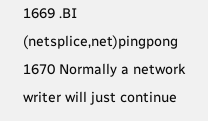1669 .BI (netsplice,net)pingpong
1670 Normally a network writer will just continue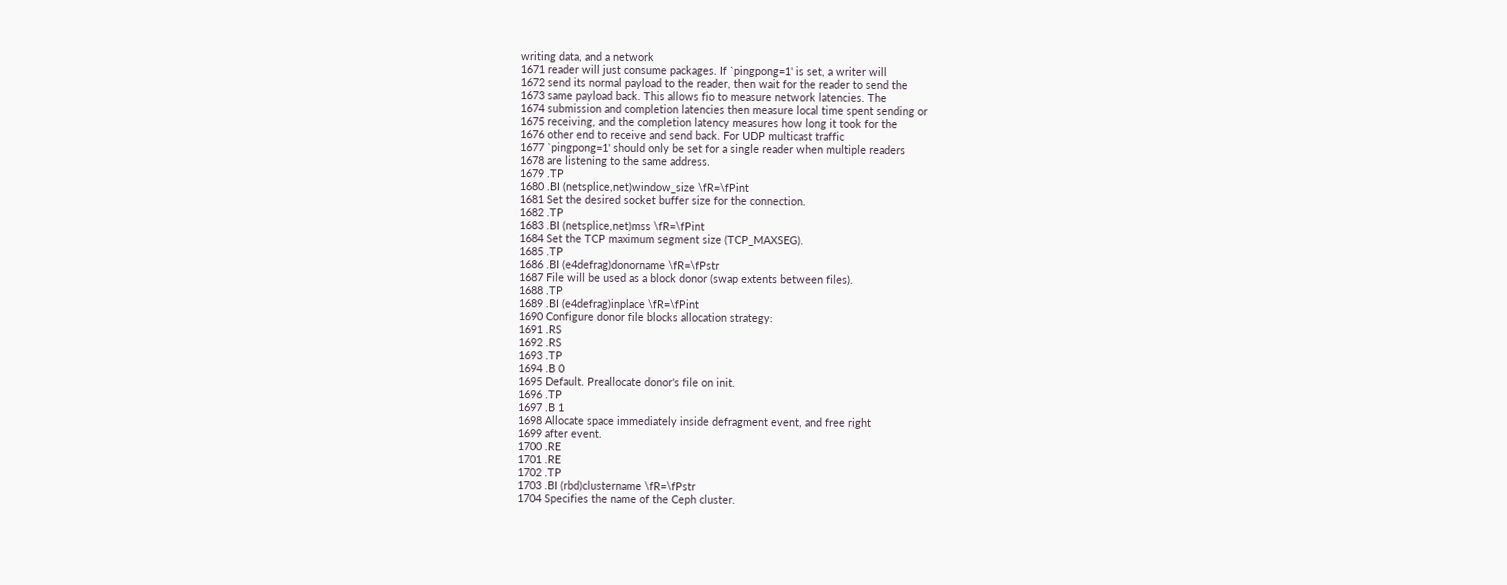writing data, and a network
1671 reader will just consume packages. If `pingpong=1' is set, a writer will
1672 send its normal payload to the reader, then wait for the reader to send the
1673 same payload back. This allows fio to measure network latencies. The
1674 submission and completion latencies then measure local time spent sending or
1675 receiving, and the completion latency measures how long it took for the
1676 other end to receive and send back. For UDP multicast traffic
1677 `pingpong=1' should only be set for a single reader when multiple readers
1678 are listening to the same address.
1679 .TP
1680 .BI (netsplice,net)window_size \fR=\fPint
1681 Set the desired socket buffer size for the connection.
1682 .TP
1683 .BI (netsplice,net)mss \fR=\fPint
1684 Set the TCP maximum segment size (TCP_MAXSEG).
1685 .TP
1686 .BI (e4defrag)donorname \fR=\fPstr
1687 File will be used as a block donor (swap extents between files).
1688 .TP
1689 .BI (e4defrag)inplace \fR=\fPint
1690 Configure donor file blocks allocation strategy:
1691 .RS
1692 .RS
1693 .TP
1694 .B 0
1695 Default. Preallocate donor's file on init.
1696 .TP
1697 .B 1
1698 Allocate space immediately inside defragment event, and free right
1699 after event.
1700 .RE
1701 .RE
1702 .TP
1703 .BI (rbd)clustername \fR=\fPstr
1704 Specifies the name of the Ceph cluster.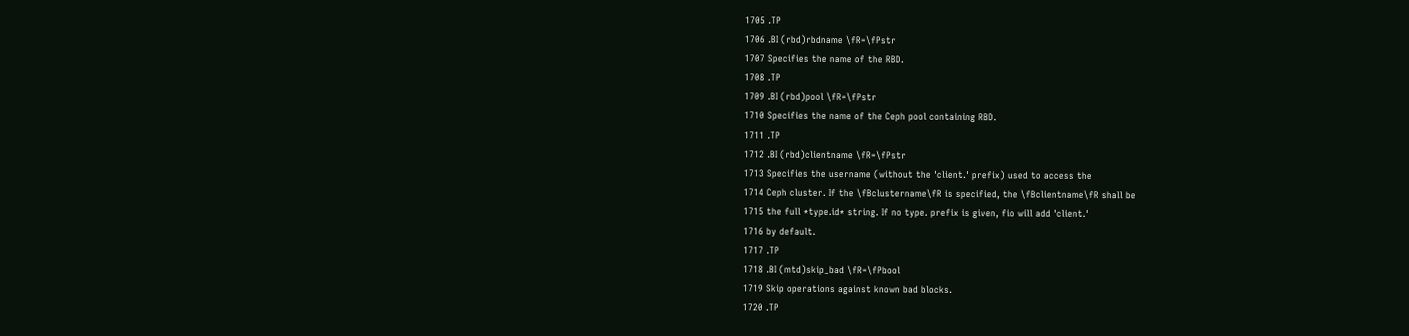1705 .TP
1706 .BI (rbd)rbdname \fR=\fPstr
1707 Specifies the name of the RBD.
1708 .TP
1709 .BI (rbd)pool \fR=\fPstr
1710 Specifies the name of the Ceph pool containing RBD.
1711 .TP
1712 .BI (rbd)clientname \fR=\fPstr
1713 Specifies the username (without the 'client.' prefix) used to access the
1714 Ceph cluster. If the \fBclustername\fR is specified, the \fBclientname\fR shall be
1715 the full *type.id* string. If no type. prefix is given, fio will add 'client.'
1716 by default.
1717 .TP
1718 .BI (mtd)skip_bad \fR=\fPbool
1719 Skip operations against known bad blocks.
1720 .TP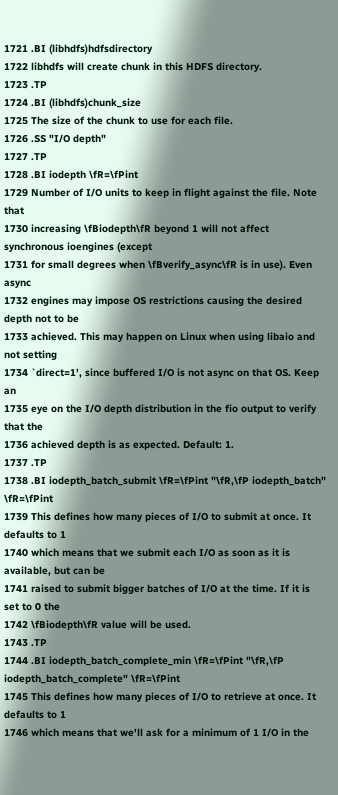1721 .BI (libhdfs)hdfsdirectory
1722 libhdfs will create chunk in this HDFS directory.
1723 .TP
1724 .BI (libhdfs)chunk_size
1725 The size of the chunk to use for each file.
1726 .SS "I/O depth"
1727 .TP
1728 .BI iodepth \fR=\fPint
1729 Number of I/O units to keep in flight against the file. Note that
1730 increasing \fBiodepth\fR beyond 1 will not affect synchronous ioengines (except
1731 for small degrees when \fBverify_async\fR is in use). Even async
1732 engines may impose OS restrictions causing the desired depth not to be
1733 achieved. This may happen on Linux when using libaio and not setting
1734 `direct=1', since buffered I/O is not async on that OS. Keep an
1735 eye on the I/O depth distribution in the fio output to verify that the
1736 achieved depth is as expected. Default: 1.
1737 .TP
1738 .BI iodepth_batch_submit \fR=\fPint "\fR,\fP iodepth_batch" \fR=\fPint
1739 This defines how many pieces of I/O to submit at once. It defaults to 1
1740 which means that we submit each I/O as soon as it is available, but can be
1741 raised to submit bigger batches of I/O at the time. If it is set to 0 the
1742 \fBiodepth\fR value will be used.
1743 .TP
1744 .BI iodepth_batch_complete_min \fR=\fPint "\fR,\fP iodepth_batch_complete" \fR=\fPint
1745 This defines how many pieces of I/O to retrieve at once. It defaults to 1
1746 which means that we'll ask for a minimum of 1 I/O in the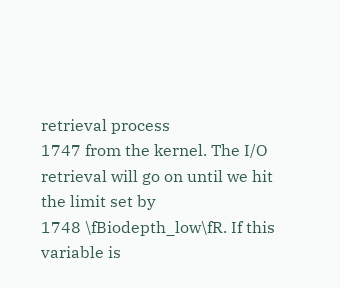retrieval process
1747 from the kernel. The I/O retrieval will go on until we hit the limit set by
1748 \fBiodepth_low\fR. If this variable is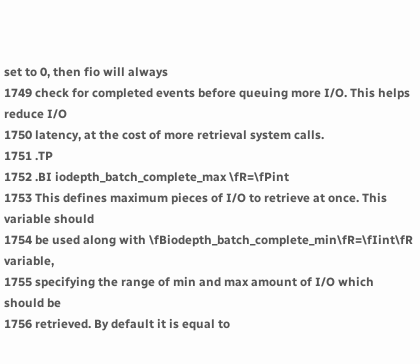set to 0, then fio will always
1749 check for completed events before queuing more I/O. This helps reduce I/O
1750 latency, at the cost of more retrieval system calls.
1751 .TP
1752 .BI iodepth_batch_complete_max \fR=\fPint
1753 This defines maximum pieces of I/O to retrieve at once. This variable should
1754 be used along with \fBiodepth_batch_complete_min\fR=\fIint\fR variable,
1755 specifying the range of min and max amount of I/O which should be
1756 retrieved. By default it is equal to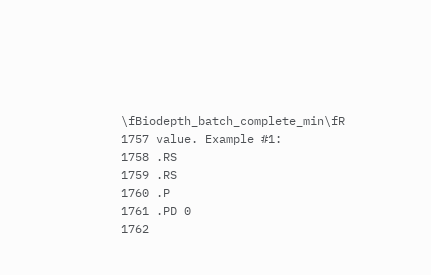\fBiodepth_batch_complete_min\fR
1757 value. Example #1:
1758 .RS
1759 .RS
1760 .P
1761 .PD 0
1762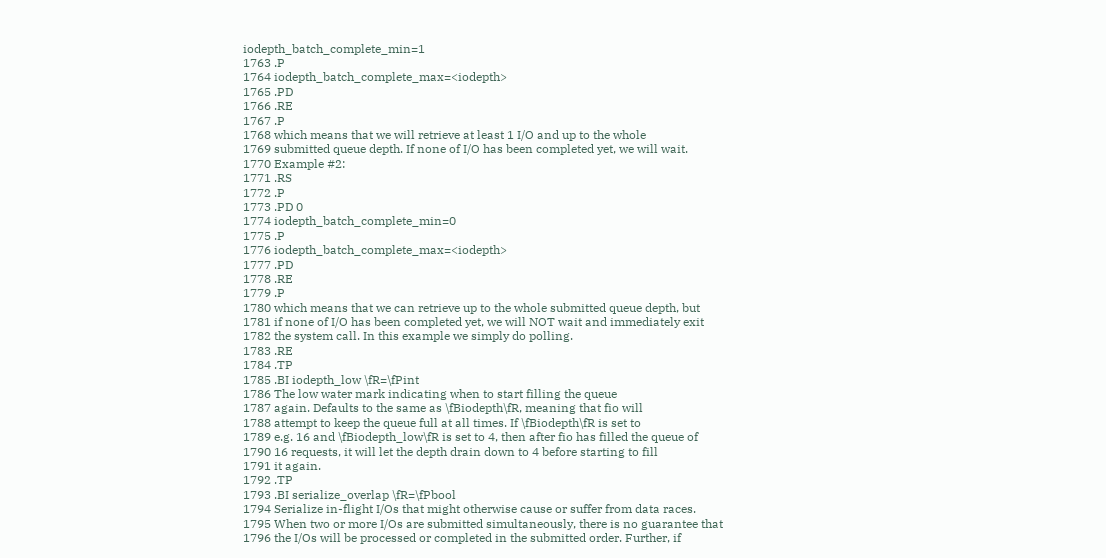iodepth_batch_complete_min=1
1763 .P
1764 iodepth_batch_complete_max=<iodepth>
1765 .PD
1766 .RE
1767 .P
1768 which means that we will retrieve at least 1 I/O and up to the whole
1769 submitted queue depth. If none of I/O has been completed yet, we will wait.
1770 Example #2:
1771 .RS
1772 .P
1773 .PD 0
1774 iodepth_batch_complete_min=0
1775 .P
1776 iodepth_batch_complete_max=<iodepth>
1777 .PD
1778 .RE
1779 .P
1780 which means that we can retrieve up to the whole submitted queue depth, but
1781 if none of I/O has been completed yet, we will NOT wait and immediately exit
1782 the system call. In this example we simply do polling.
1783 .RE
1784 .TP
1785 .BI iodepth_low \fR=\fPint
1786 The low water mark indicating when to start filling the queue
1787 again. Defaults to the same as \fBiodepth\fR, meaning that fio will
1788 attempt to keep the queue full at all times. If \fBiodepth\fR is set to
1789 e.g. 16 and \fBiodepth_low\fR is set to 4, then after fio has filled the queue of
1790 16 requests, it will let the depth drain down to 4 before starting to fill
1791 it again.
1792 .TP
1793 .BI serialize_overlap \fR=\fPbool
1794 Serialize in-flight I/Os that might otherwise cause or suffer from data races.
1795 When two or more I/Os are submitted simultaneously, there is no guarantee that
1796 the I/Os will be processed or completed in the submitted order. Further, if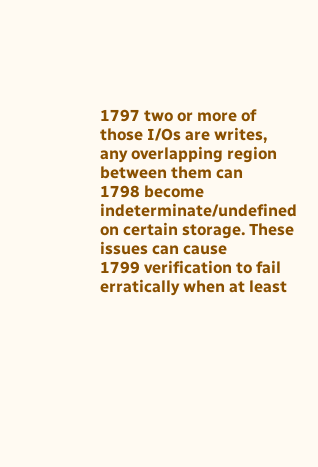1797 two or more of those I/Os are writes, any overlapping region between them can
1798 become indeterminate/undefined on certain storage. These issues can cause
1799 verification to fail erratically when at least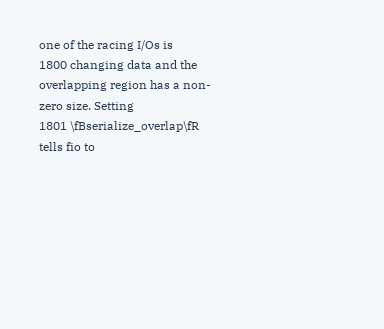one of the racing I/Os is
1800 changing data and the overlapping region has a non-zero size. Setting
1801 \fBserialize_overlap\fR tells fio to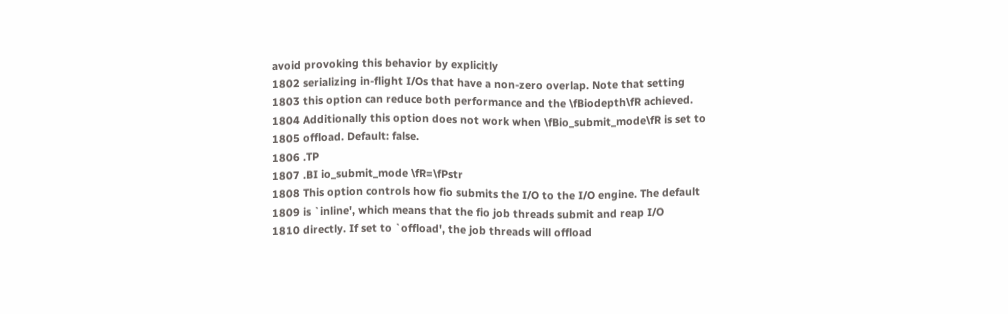avoid provoking this behavior by explicitly
1802 serializing in-flight I/Os that have a non-zero overlap. Note that setting
1803 this option can reduce both performance and the \fBiodepth\fR achieved.
1804 Additionally this option does not work when \fBio_submit_mode\fR is set to
1805 offload. Default: false.
1806 .TP
1807 .BI io_submit_mode \fR=\fPstr
1808 This option controls how fio submits the I/O to the I/O engine. The default
1809 is `inline', which means that the fio job threads submit and reap I/O
1810 directly. If set to `offload', the job threads will offload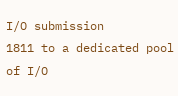I/O submission
1811 to a dedicated pool of I/O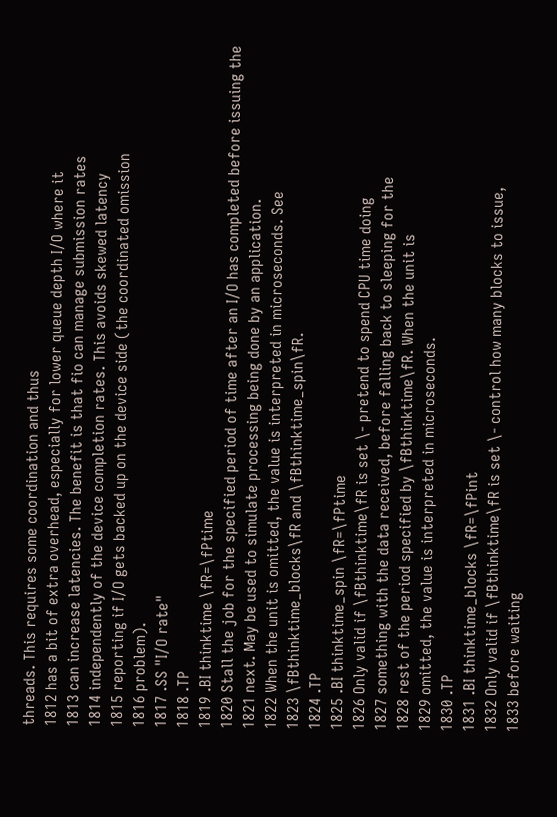threads. This requires some coordination and thus
1812 has a bit of extra overhead, especially for lower queue depth I/O where it
1813 can increase latencies. The benefit is that fio can manage submission rates
1814 independently of the device completion rates. This avoids skewed latency
1815 reporting if I/O gets backed up on the device side (the coordinated omission
1816 problem).
1817 .SS "I/O rate"
1818 .TP
1819 .BI thinktime \fR=\fPtime
1820 Stall the job for the specified period of time after an I/O has completed before issuing the
1821 next. May be used to simulate processing being done by an application.
1822 When the unit is omitted, the value is interpreted in microseconds. See
1823 \fBthinktime_blocks\fR and \fBthinktime_spin\fR.
1824 .TP
1825 .BI thinktime_spin \fR=\fPtime
1826 Only valid if \fBthinktime\fR is set \- pretend to spend CPU time doing
1827 something with the data received, before falling back to sleeping for the
1828 rest of the period specified by \fBthinktime\fR. When the unit is
1829 omitted, the value is interpreted in microseconds.
1830 .TP
1831 .BI thinktime_blocks \fR=\fPint
1832 Only valid if \fBthinktime\fR is set \- control how many blocks to issue,
1833 before waiting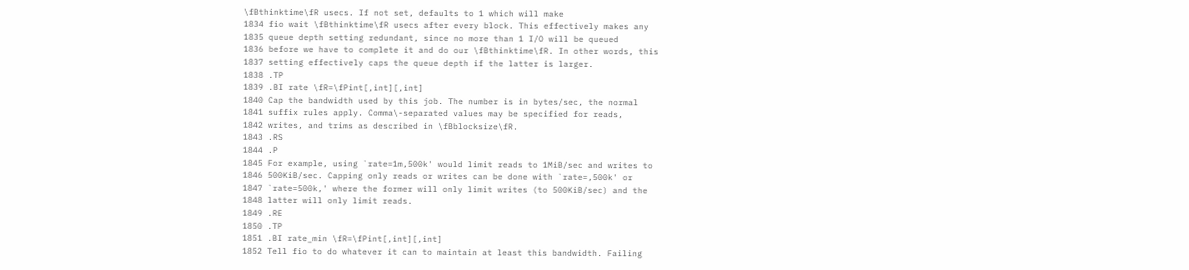\fBthinktime\fR usecs. If not set, defaults to 1 which will make
1834 fio wait \fBthinktime\fR usecs after every block. This effectively makes any
1835 queue depth setting redundant, since no more than 1 I/O will be queued
1836 before we have to complete it and do our \fBthinktime\fR. In other words, this
1837 setting effectively caps the queue depth if the latter is larger.
1838 .TP
1839 .BI rate \fR=\fPint[,int][,int]
1840 Cap the bandwidth used by this job. The number is in bytes/sec, the normal
1841 suffix rules apply. Comma\-separated values may be specified for reads,
1842 writes, and trims as described in \fBblocksize\fR.
1843 .RS
1844 .P
1845 For example, using `rate=1m,500k' would limit reads to 1MiB/sec and writes to
1846 500KiB/sec. Capping only reads or writes can be done with `rate=,500k' or
1847 `rate=500k,' where the former will only limit writes (to 500KiB/sec) and the
1848 latter will only limit reads.
1849 .RE
1850 .TP
1851 .BI rate_min \fR=\fPint[,int][,int]
1852 Tell fio to do whatever it can to maintain at least this bandwidth. Failing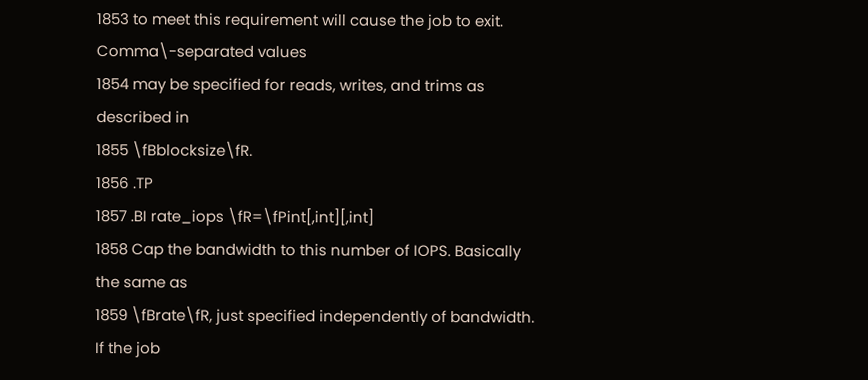1853 to meet this requirement will cause the job to exit. Comma\-separated values
1854 may be specified for reads, writes, and trims as described in
1855 \fBblocksize\fR.
1856 .TP
1857 .BI rate_iops \fR=\fPint[,int][,int]
1858 Cap the bandwidth to this number of IOPS. Basically the same as
1859 \fBrate\fR, just specified independently of bandwidth. If the job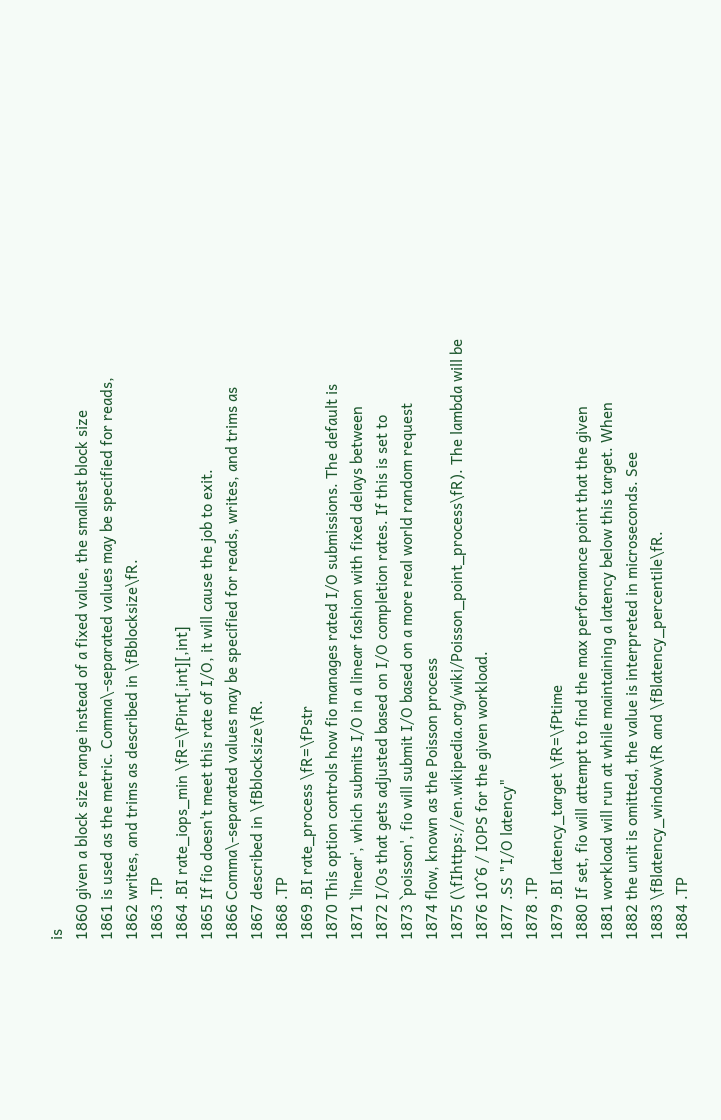is
1860 given a block size range instead of a fixed value, the smallest block size
1861 is used as the metric. Comma\-separated values may be specified for reads,
1862 writes, and trims as described in \fBblocksize\fR.
1863 .TP
1864 .BI rate_iops_min \fR=\fPint[,int][,int]
1865 If fio doesn't meet this rate of I/O, it will cause the job to exit.
1866 Comma\-separated values may be specified for reads, writes, and trims as
1867 described in \fBblocksize\fR.
1868 .TP
1869 .BI rate_process \fR=\fPstr
1870 This option controls how fio manages rated I/O submissions. The default is
1871 `linear', which submits I/O in a linear fashion with fixed delays between
1872 I/Os that gets adjusted based on I/O completion rates. If this is set to
1873 `poisson', fio will submit I/O based on a more real world random request
1874 flow, known as the Poisson process
1875 (\fIhttps://en.wikipedia.org/wiki/Poisson_point_process\fR). The lambda will be
1876 10^6 / IOPS for the given workload.
1877 .SS "I/O latency"
1878 .TP
1879 .BI latency_target \fR=\fPtime
1880 If set, fio will attempt to find the max performance point that the given
1881 workload will run at while maintaining a latency below this target. When
1882 the unit is omitted, the value is interpreted in microseconds. See
1883 \fBlatency_window\fR and \fBlatency_percentile\fR.
1884 .TP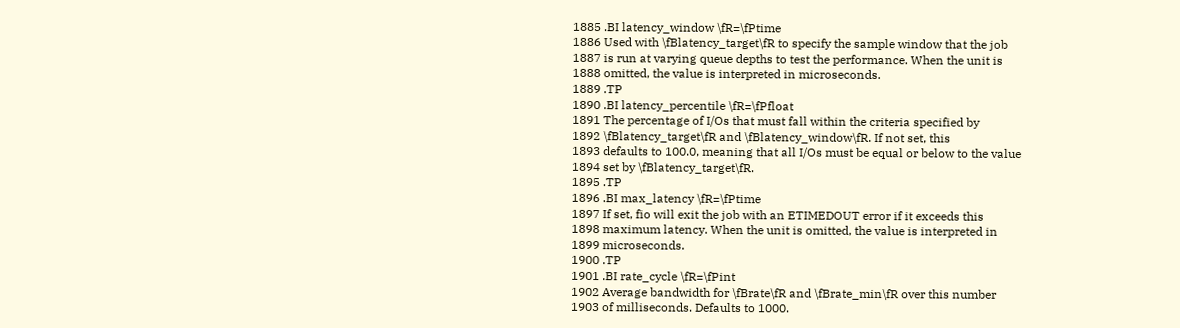1885 .BI latency_window \fR=\fPtime
1886 Used with \fBlatency_target\fR to specify the sample window that the job
1887 is run at varying queue depths to test the performance. When the unit is
1888 omitted, the value is interpreted in microseconds.
1889 .TP
1890 .BI latency_percentile \fR=\fPfloat
1891 The percentage of I/Os that must fall within the criteria specified by
1892 \fBlatency_target\fR and \fBlatency_window\fR. If not set, this
1893 defaults to 100.0, meaning that all I/Os must be equal or below to the value
1894 set by \fBlatency_target\fR.
1895 .TP
1896 .BI max_latency \fR=\fPtime
1897 If set, fio will exit the job with an ETIMEDOUT error if it exceeds this
1898 maximum latency. When the unit is omitted, the value is interpreted in
1899 microseconds.
1900 .TP
1901 .BI rate_cycle \fR=\fPint
1902 Average bandwidth for \fBrate\fR and \fBrate_min\fR over this number
1903 of milliseconds. Defaults to 1000.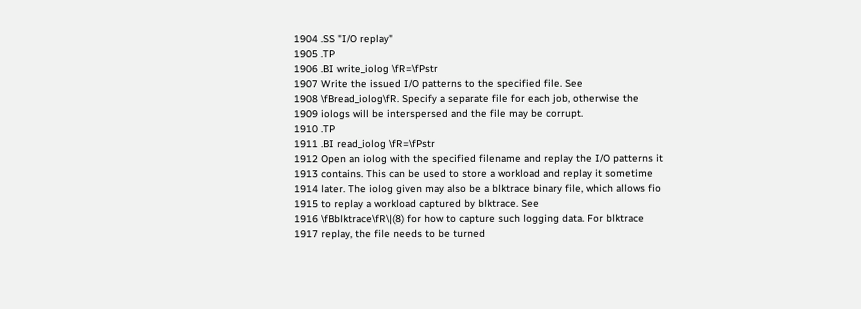1904 .SS "I/O replay"
1905 .TP
1906 .BI write_iolog \fR=\fPstr
1907 Write the issued I/O patterns to the specified file. See
1908 \fBread_iolog\fR. Specify a separate file for each job, otherwise the
1909 iologs will be interspersed and the file may be corrupt.
1910 .TP
1911 .BI read_iolog \fR=\fPstr
1912 Open an iolog with the specified filename and replay the I/O patterns it
1913 contains. This can be used to store a workload and replay it sometime
1914 later. The iolog given may also be a blktrace binary file, which allows fio
1915 to replay a workload captured by blktrace. See
1916 \fBblktrace\fR\|(8) for how to capture such logging data. For blktrace
1917 replay, the file needs to be turned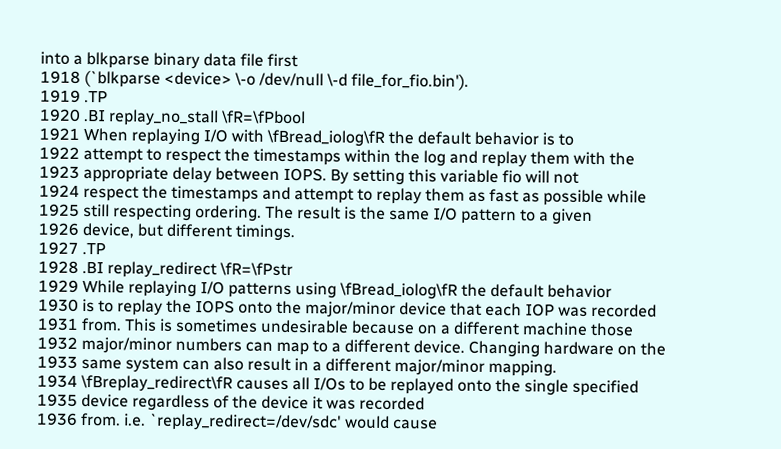into a blkparse binary data file first
1918 (`blkparse <device> \-o /dev/null \-d file_for_fio.bin').
1919 .TP
1920 .BI replay_no_stall \fR=\fPbool
1921 When replaying I/O with \fBread_iolog\fR the default behavior is to
1922 attempt to respect the timestamps within the log and replay them with the
1923 appropriate delay between IOPS. By setting this variable fio will not
1924 respect the timestamps and attempt to replay them as fast as possible while
1925 still respecting ordering. The result is the same I/O pattern to a given
1926 device, but different timings.
1927 .TP
1928 .BI replay_redirect \fR=\fPstr
1929 While replaying I/O patterns using \fBread_iolog\fR the default behavior
1930 is to replay the IOPS onto the major/minor device that each IOP was recorded
1931 from. This is sometimes undesirable because on a different machine those
1932 major/minor numbers can map to a different device. Changing hardware on the
1933 same system can also result in a different major/minor mapping.
1934 \fBreplay_redirect\fR causes all I/Os to be replayed onto the single specified
1935 device regardless of the device it was recorded
1936 from. i.e. `replay_redirect=/dev/sdc' would cause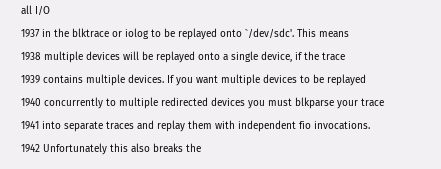all I/O
1937 in the blktrace or iolog to be replayed onto `/dev/sdc'. This means
1938 multiple devices will be replayed onto a single device, if the trace
1939 contains multiple devices. If you want multiple devices to be replayed
1940 concurrently to multiple redirected devices you must blkparse your trace
1941 into separate traces and replay them with independent fio invocations.
1942 Unfortunately this also breaks the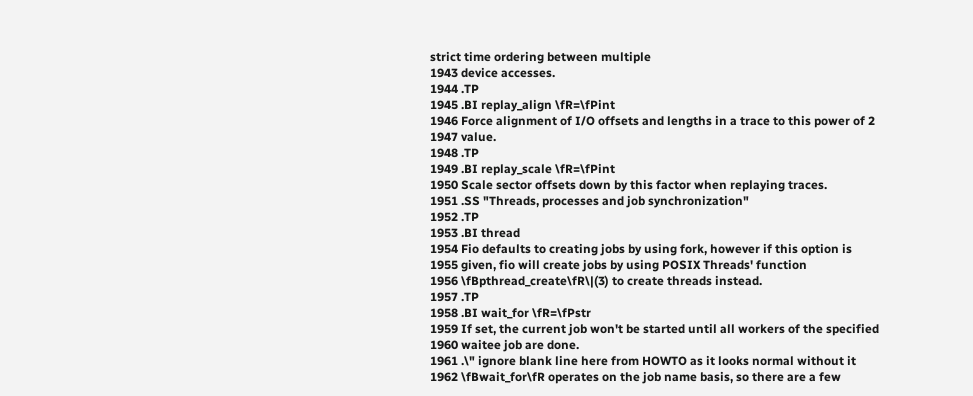strict time ordering between multiple
1943 device accesses.
1944 .TP
1945 .BI replay_align \fR=\fPint
1946 Force alignment of I/O offsets and lengths in a trace to this power of 2
1947 value.
1948 .TP
1949 .BI replay_scale \fR=\fPint
1950 Scale sector offsets down by this factor when replaying traces.
1951 .SS "Threads, processes and job synchronization"
1952 .TP
1953 .BI thread
1954 Fio defaults to creating jobs by using fork, however if this option is
1955 given, fio will create jobs by using POSIX Threads' function
1956 \fBpthread_create\fR\|(3) to create threads instead.
1957 .TP
1958 .BI wait_for \fR=\fPstr
1959 If set, the current job won't be started until all workers of the specified
1960 waitee job are done.
1961 .\" ignore blank line here from HOWTO as it looks normal without it
1962 \fBwait_for\fR operates on the job name basis, so there are a few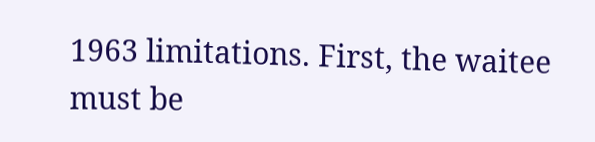1963 limitations. First, the waitee must be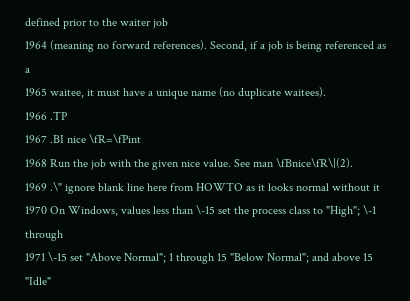defined prior to the waiter job
1964 (meaning no forward references). Second, if a job is being referenced as a
1965 waitee, it must have a unique name (no duplicate waitees).
1966 .TP
1967 .BI nice \fR=\fPint
1968 Run the job with the given nice value. See man \fBnice\fR\|(2).
1969 .\" ignore blank line here from HOWTO as it looks normal without it
1970 On Windows, values less than \-15 set the process class to "High"; \-1 through
1971 \-15 set "Above Normal"; 1 through 15 "Below Normal"; and above 15 "Idle"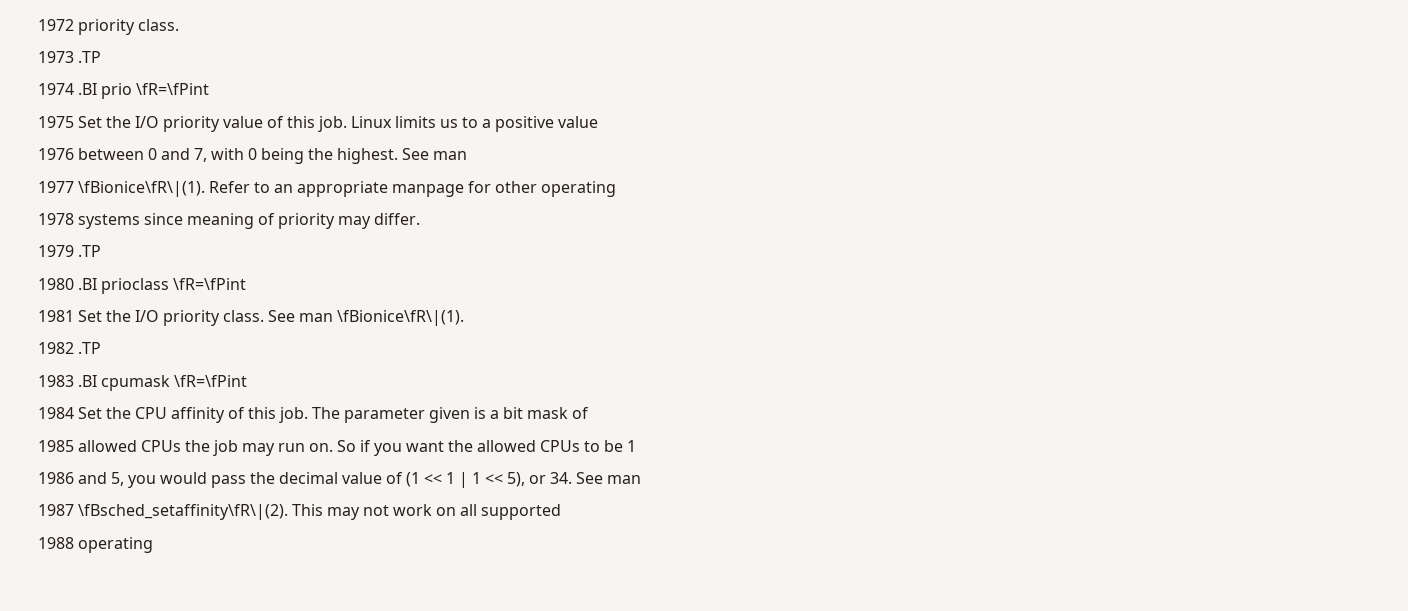1972 priority class.
1973 .TP
1974 .BI prio \fR=\fPint
1975 Set the I/O priority value of this job. Linux limits us to a positive value
1976 between 0 and 7, with 0 being the highest. See man
1977 \fBionice\fR\|(1). Refer to an appropriate manpage for other operating
1978 systems since meaning of priority may differ.
1979 .TP
1980 .BI prioclass \fR=\fPint
1981 Set the I/O priority class. See man \fBionice\fR\|(1).
1982 .TP
1983 .BI cpumask \fR=\fPint
1984 Set the CPU affinity of this job. The parameter given is a bit mask of
1985 allowed CPUs the job may run on. So if you want the allowed CPUs to be 1
1986 and 5, you would pass the decimal value of (1 << 1 | 1 << 5), or 34. See man
1987 \fBsched_setaffinity\fR\|(2). This may not work on all supported
1988 operating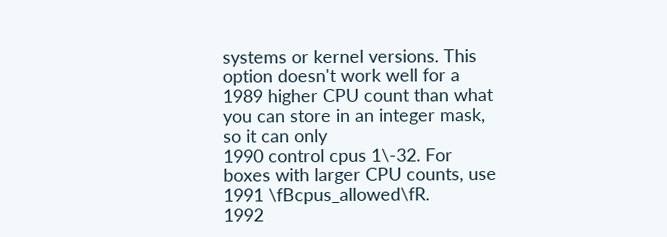systems or kernel versions. This option doesn't work well for a
1989 higher CPU count than what you can store in an integer mask, so it can only
1990 control cpus 1\-32. For boxes with larger CPU counts, use
1991 \fBcpus_allowed\fR.
1992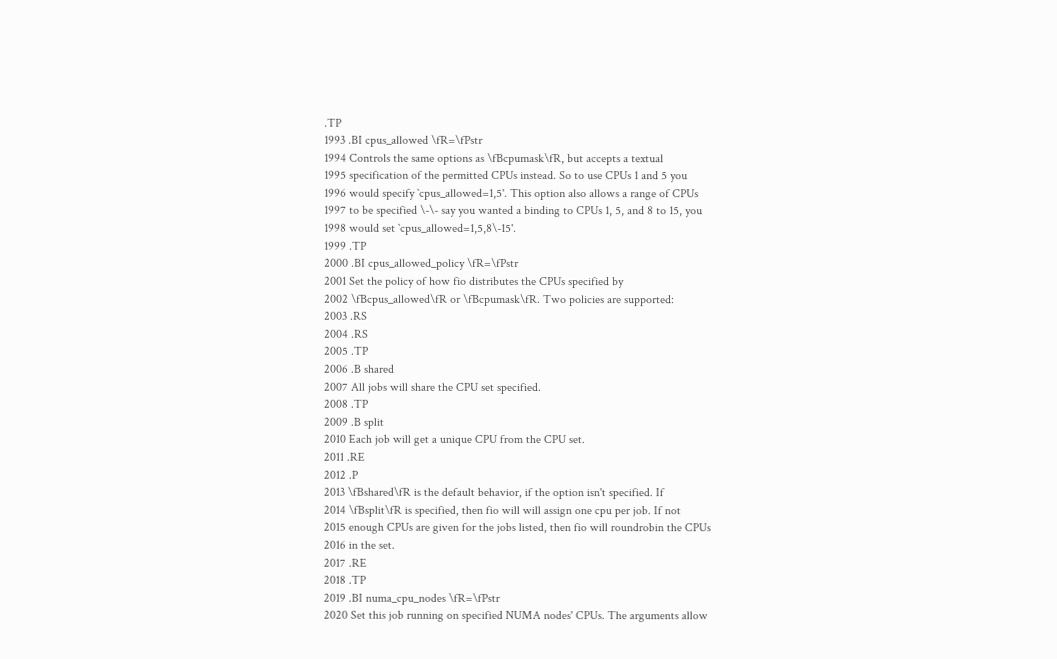.TP
1993 .BI cpus_allowed \fR=\fPstr
1994 Controls the same options as \fBcpumask\fR, but accepts a textual
1995 specification of the permitted CPUs instead. So to use CPUs 1 and 5 you
1996 would specify `cpus_allowed=1,5'. This option also allows a range of CPUs
1997 to be specified \-\- say you wanted a binding to CPUs 1, 5, and 8 to 15, you
1998 would set `cpus_allowed=1,5,8\-15'.
1999 .TP
2000 .BI cpus_allowed_policy \fR=\fPstr
2001 Set the policy of how fio distributes the CPUs specified by
2002 \fBcpus_allowed\fR or \fBcpumask\fR. Two policies are supported:
2003 .RS
2004 .RS
2005 .TP
2006 .B shared
2007 All jobs will share the CPU set specified.
2008 .TP
2009 .B split
2010 Each job will get a unique CPU from the CPU set.
2011 .RE
2012 .P
2013 \fBshared\fR is the default behavior, if the option isn't specified. If
2014 \fBsplit\fR is specified, then fio will will assign one cpu per job. If not
2015 enough CPUs are given for the jobs listed, then fio will roundrobin the CPUs
2016 in the set.
2017 .RE
2018 .TP
2019 .BI numa_cpu_nodes \fR=\fPstr
2020 Set this job running on specified NUMA nodes' CPUs. The arguments allow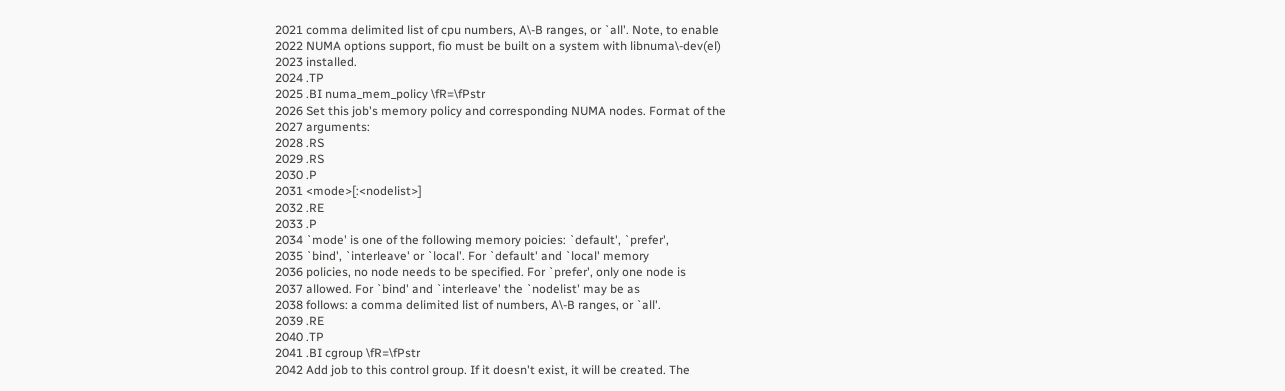2021 comma delimited list of cpu numbers, A\-B ranges, or `all'. Note, to enable
2022 NUMA options support, fio must be built on a system with libnuma\-dev(el)
2023 installed.
2024 .TP
2025 .BI numa_mem_policy \fR=\fPstr
2026 Set this job's memory policy and corresponding NUMA nodes. Format of the
2027 arguments:
2028 .RS
2029 .RS
2030 .P
2031 <mode>[:<nodelist>]
2032 .RE
2033 .P
2034 `mode' is one of the following memory poicies: `default', `prefer',
2035 `bind', `interleave' or `local'. For `default' and `local' memory
2036 policies, no node needs to be specified. For `prefer', only one node is
2037 allowed. For `bind' and `interleave' the `nodelist' may be as
2038 follows: a comma delimited list of numbers, A\-B ranges, or `all'.
2039 .RE
2040 .TP
2041 .BI cgroup \fR=\fPstr
2042 Add job to this control group. If it doesn't exist, it will be created. The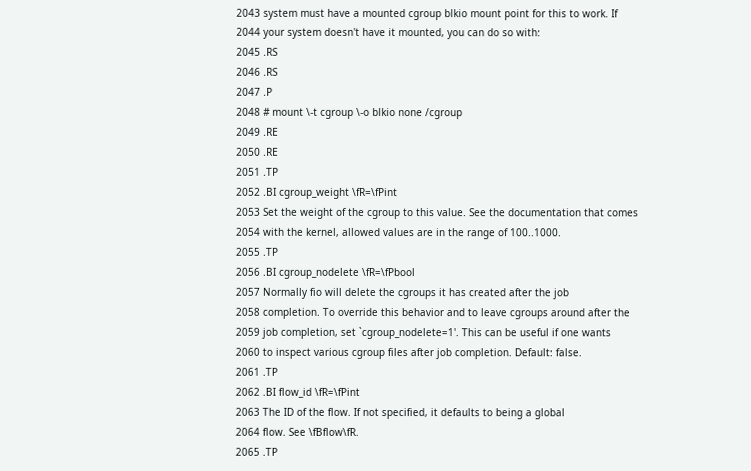2043 system must have a mounted cgroup blkio mount point for this to work. If
2044 your system doesn't have it mounted, you can do so with:
2045 .RS
2046 .RS
2047 .P
2048 # mount \-t cgroup \-o blkio none /cgroup
2049 .RE
2050 .RE
2051 .TP
2052 .BI cgroup_weight \fR=\fPint
2053 Set the weight of the cgroup to this value. See the documentation that comes
2054 with the kernel, allowed values are in the range of 100..1000.
2055 .TP
2056 .BI cgroup_nodelete \fR=\fPbool
2057 Normally fio will delete the cgroups it has created after the job
2058 completion. To override this behavior and to leave cgroups around after the
2059 job completion, set `cgroup_nodelete=1'. This can be useful if one wants
2060 to inspect various cgroup files after job completion. Default: false.
2061 .TP
2062 .BI flow_id \fR=\fPint
2063 The ID of the flow. If not specified, it defaults to being a global
2064 flow. See \fBflow\fR.
2065 .TP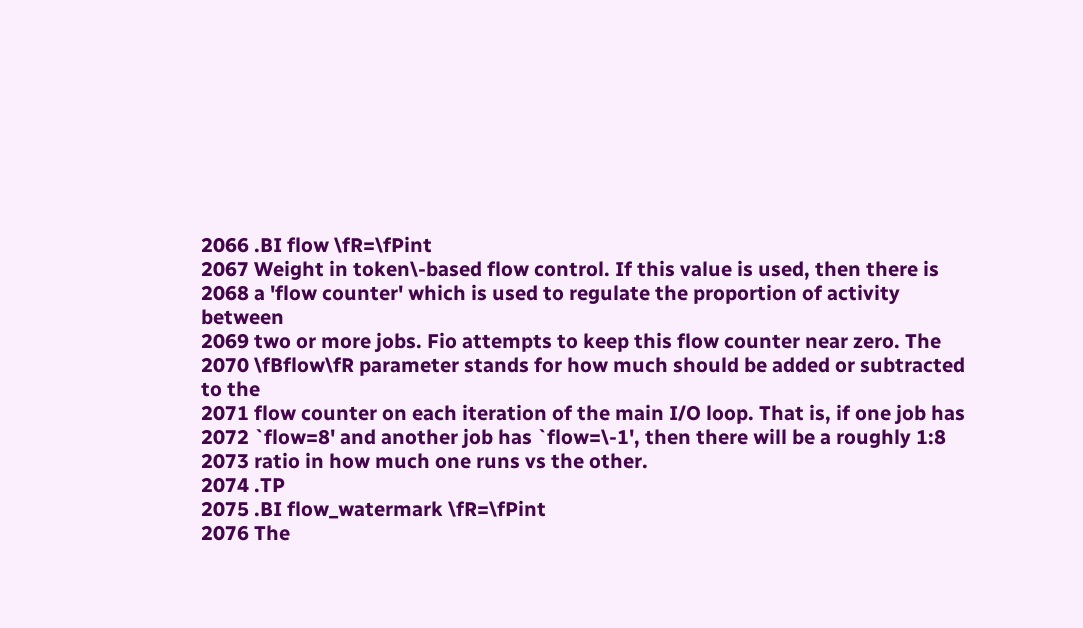2066 .BI flow \fR=\fPint
2067 Weight in token\-based flow control. If this value is used, then there is
2068 a 'flow counter' which is used to regulate the proportion of activity between
2069 two or more jobs. Fio attempts to keep this flow counter near zero. The
2070 \fBflow\fR parameter stands for how much should be added or subtracted to the
2071 flow counter on each iteration of the main I/O loop. That is, if one job has
2072 `flow=8' and another job has `flow=\-1', then there will be a roughly 1:8
2073 ratio in how much one runs vs the other.
2074 .TP
2075 .BI flow_watermark \fR=\fPint
2076 The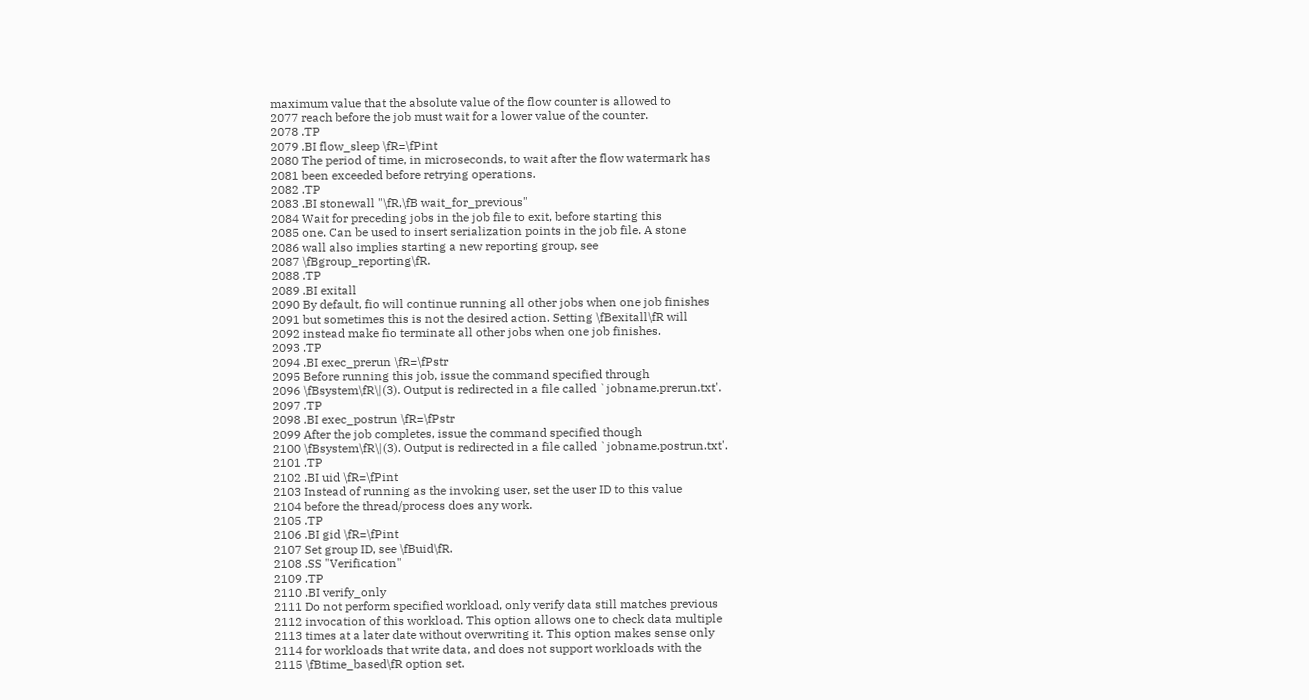maximum value that the absolute value of the flow counter is allowed to
2077 reach before the job must wait for a lower value of the counter.
2078 .TP
2079 .BI flow_sleep \fR=\fPint
2080 The period of time, in microseconds, to wait after the flow watermark has
2081 been exceeded before retrying operations.
2082 .TP
2083 .BI stonewall "\fR,\fB wait_for_previous"
2084 Wait for preceding jobs in the job file to exit, before starting this
2085 one. Can be used to insert serialization points in the job file. A stone
2086 wall also implies starting a new reporting group, see
2087 \fBgroup_reporting\fR.
2088 .TP
2089 .BI exitall
2090 By default, fio will continue running all other jobs when one job finishes
2091 but sometimes this is not the desired action. Setting \fBexitall\fR will
2092 instead make fio terminate all other jobs when one job finishes.
2093 .TP
2094 .BI exec_prerun \fR=\fPstr
2095 Before running this job, issue the command specified through
2096 \fBsystem\fR\|(3). Output is redirected in a file called `jobname.prerun.txt'.
2097 .TP
2098 .BI exec_postrun \fR=\fPstr
2099 After the job completes, issue the command specified though
2100 \fBsystem\fR\|(3). Output is redirected in a file called `jobname.postrun.txt'.
2101 .TP
2102 .BI uid \fR=\fPint
2103 Instead of running as the invoking user, set the user ID to this value
2104 before the thread/process does any work.
2105 .TP
2106 .BI gid \fR=\fPint
2107 Set group ID, see \fBuid\fR.
2108 .SS "Verification"
2109 .TP
2110 .BI verify_only
2111 Do not perform specified workload, only verify data still matches previous
2112 invocation of this workload. This option allows one to check data multiple
2113 times at a later date without overwriting it. This option makes sense only
2114 for workloads that write data, and does not support workloads with the
2115 \fBtime_based\fR option set.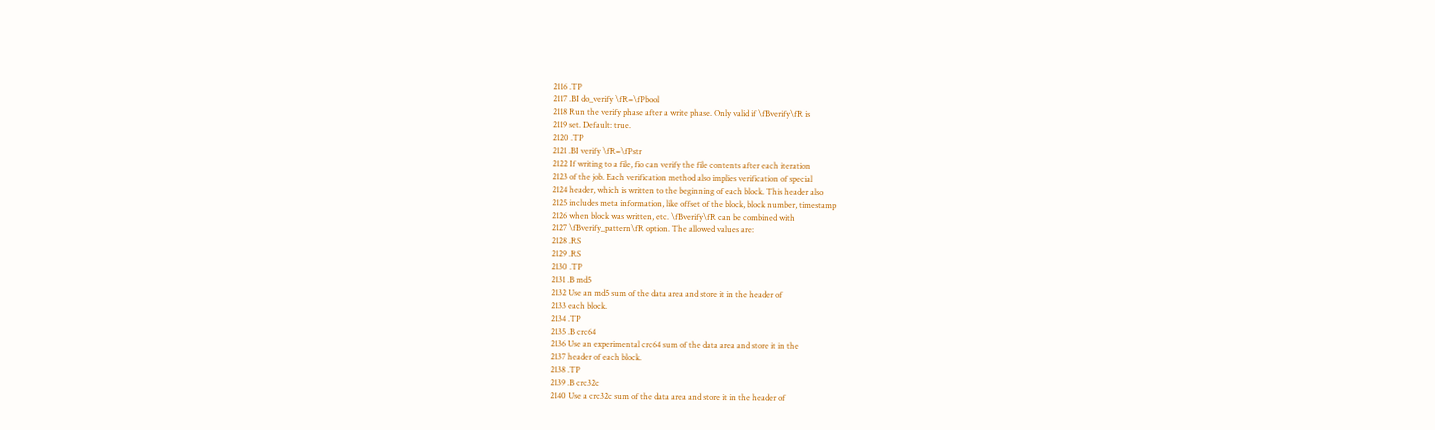2116 .TP
2117 .BI do_verify \fR=\fPbool
2118 Run the verify phase after a write phase. Only valid if \fBverify\fR is
2119 set. Default: true.
2120 .TP
2121 .BI verify \fR=\fPstr
2122 If writing to a file, fio can verify the file contents after each iteration
2123 of the job. Each verification method also implies verification of special
2124 header, which is written to the beginning of each block. This header also
2125 includes meta information, like offset of the block, block number, timestamp
2126 when block was written, etc. \fBverify\fR can be combined with
2127 \fBverify_pattern\fR option. The allowed values are:
2128 .RS
2129 .RS
2130 .TP
2131 .B md5
2132 Use an md5 sum of the data area and store it in the header of
2133 each block.
2134 .TP
2135 .B crc64
2136 Use an experimental crc64 sum of the data area and store it in the
2137 header of each block.
2138 .TP
2139 .B crc32c
2140 Use a crc32c sum of the data area and store it in the header of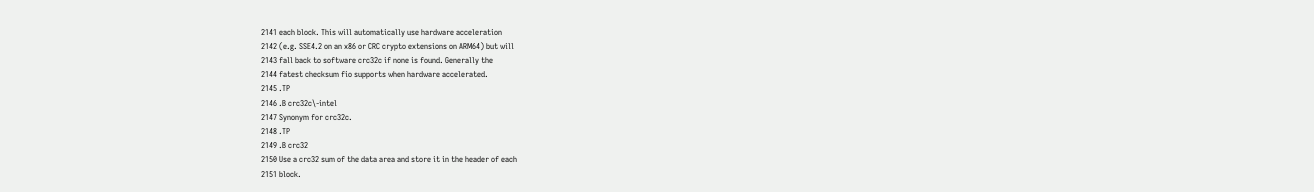2141 each block. This will automatically use hardware acceleration
2142 (e.g. SSE4.2 on an x86 or CRC crypto extensions on ARM64) but will
2143 fall back to software crc32c if none is found. Generally the
2144 fatest checksum fio supports when hardware accelerated.
2145 .TP
2146 .B crc32c\-intel
2147 Synonym for crc32c.
2148 .TP
2149 .B crc32
2150 Use a crc32 sum of the data area and store it in the header of each
2151 block.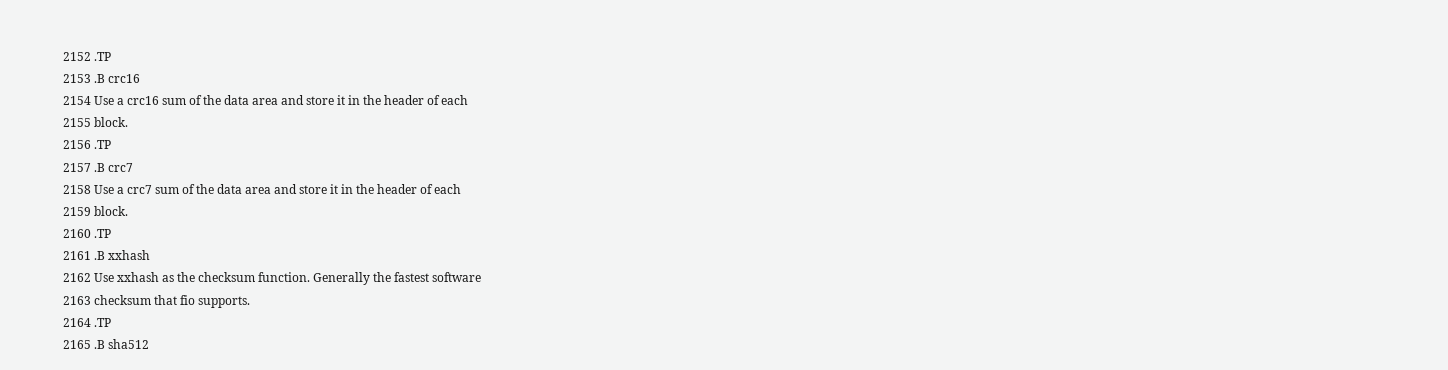2152 .TP
2153 .B crc16
2154 Use a crc16 sum of the data area and store it in the header of each
2155 block.
2156 .TP
2157 .B crc7
2158 Use a crc7 sum of the data area and store it in the header of each
2159 block.
2160 .TP
2161 .B xxhash
2162 Use xxhash as the checksum function. Generally the fastest software
2163 checksum that fio supports.
2164 .TP
2165 .B sha512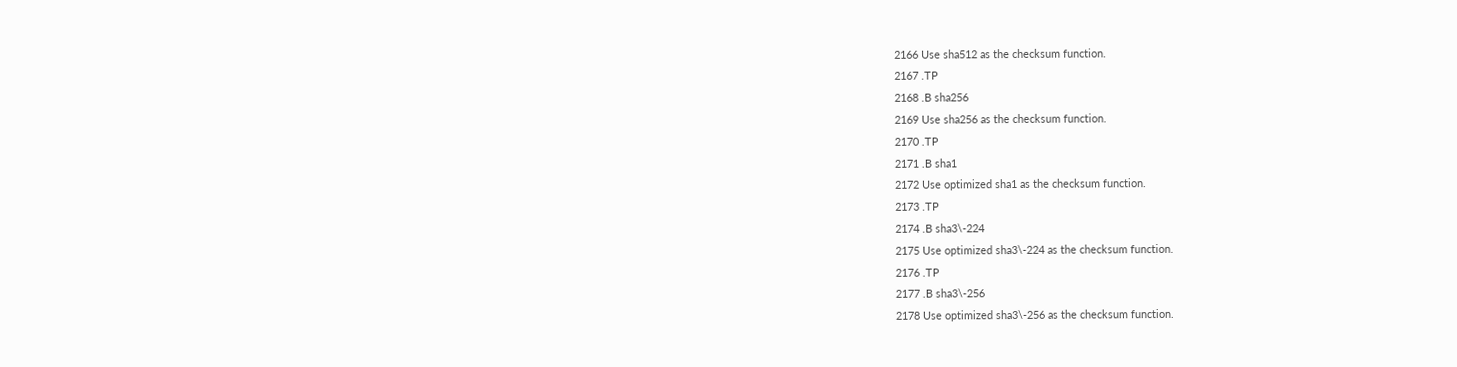2166 Use sha512 as the checksum function.
2167 .TP
2168 .B sha256
2169 Use sha256 as the checksum function.
2170 .TP
2171 .B sha1
2172 Use optimized sha1 as the checksum function.
2173 .TP
2174 .B sha3\-224
2175 Use optimized sha3\-224 as the checksum function.
2176 .TP
2177 .B sha3\-256
2178 Use optimized sha3\-256 as the checksum function.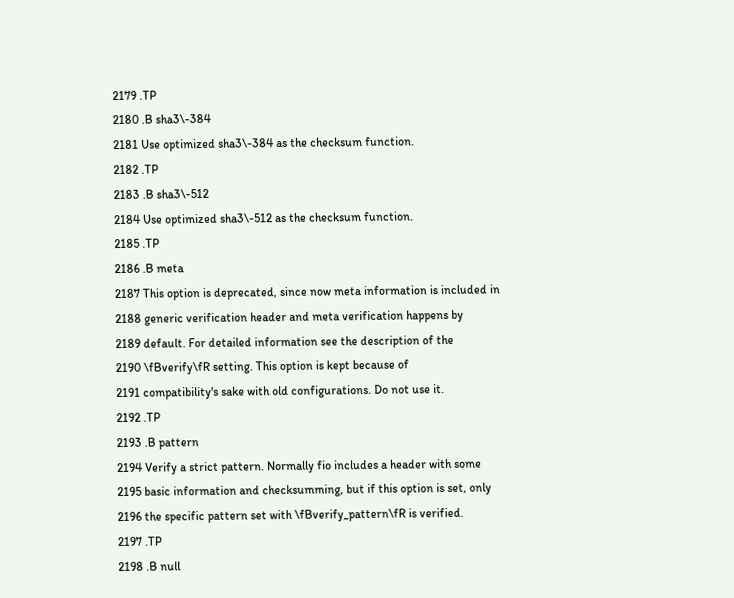2179 .TP
2180 .B sha3\-384
2181 Use optimized sha3\-384 as the checksum function.
2182 .TP
2183 .B sha3\-512
2184 Use optimized sha3\-512 as the checksum function.
2185 .TP
2186 .B meta
2187 This option is deprecated, since now meta information is included in
2188 generic verification header and meta verification happens by
2189 default. For detailed information see the description of the
2190 \fBverify\fR setting. This option is kept because of
2191 compatibility's sake with old configurations. Do not use it.
2192 .TP
2193 .B pattern
2194 Verify a strict pattern. Normally fio includes a header with some
2195 basic information and checksumming, but if this option is set, only
2196 the specific pattern set with \fBverify_pattern\fR is verified.
2197 .TP
2198 .B null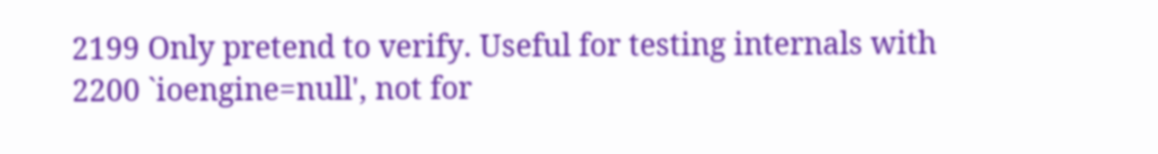2199 Only pretend to verify. Useful for testing internals with
2200 `ioengine=null', not for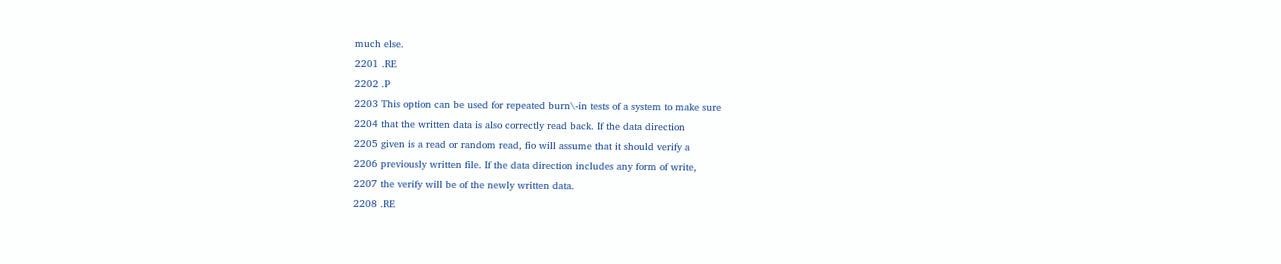much else.
2201 .RE
2202 .P
2203 This option can be used for repeated burn\-in tests of a system to make sure
2204 that the written data is also correctly read back. If the data direction
2205 given is a read or random read, fio will assume that it should verify a
2206 previously written file. If the data direction includes any form of write,
2207 the verify will be of the newly written data.
2208 .RE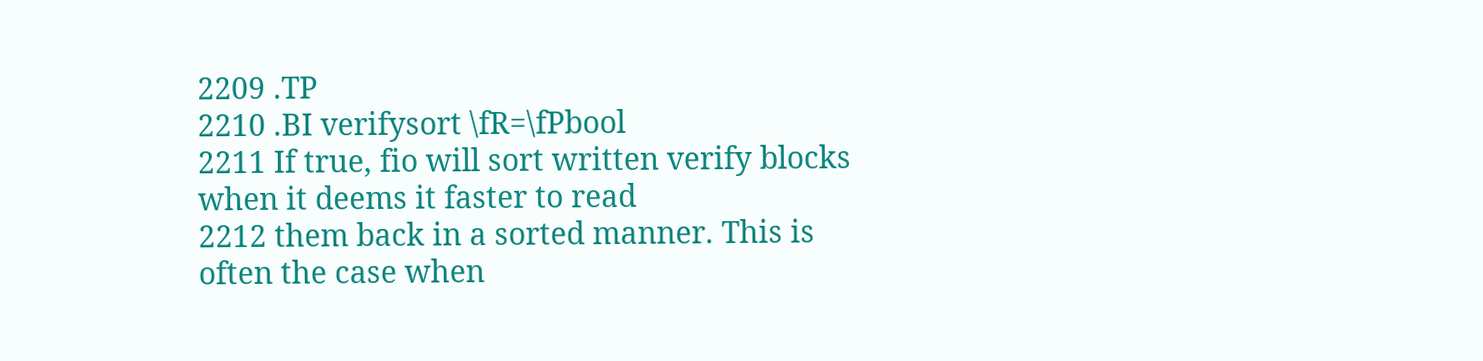2209 .TP
2210 .BI verifysort \fR=\fPbool
2211 If true, fio will sort written verify blocks when it deems it faster to read
2212 them back in a sorted manner. This is often the case when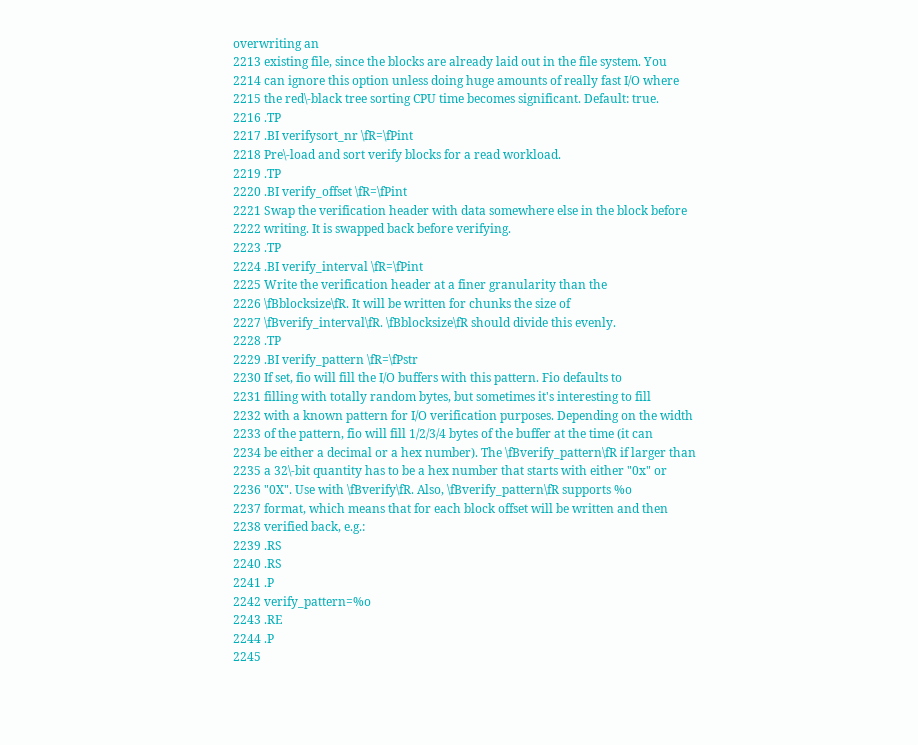overwriting an
2213 existing file, since the blocks are already laid out in the file system. You
2214 can ignore this option unless doing huge amounts of really fast I/O where
2215 the red\-black tree sorting CPU time becomes significant. Default: true.
2216 .TP
2217 .BI verifysort_nr \fR=\fPint
2218 Pre\-load and sort verify blocks for a read workload.
2219 .TP
2220 .BI verify_offset \fR=\fPint
2221 Swap the verification header with data somewhere else in the block before
2222 writing. It is swapped back before verifying.
2223 .TP
2224 .BI verify_interval \fR=\fPint
2225 Write the verification header at a finer granularity than the
2226 \fBblocksize\fR. It will be written for chunks the size of
2227 \fBverify_interval\fR. \fBblocksize\fR should divide this evenly.
2228 .TP
2229 .BI verify_pattern \fR=\fPstr
2230 If set, fio will fill the I/O buffers with this pattern. Fio defaults to
2231 filling with totally random bytes, but sometimes it's interesting to fill
2232 with a known pattern for I/O verification purposes. Depending on the width
2233 of the pattern, fio will fill 1/2/3/4 bytes of the buffer at the time (it can
2234 be either a decimal or a hex number). The \fBverify_pattern\fR if larger than
2235 a 32\-bit quantity has to be a hex number that starts with either "0x" or
2236 "0X". Use with \fBverify\fR. Also, \fBverify_pattern\fR supports %o
2237 format, which means that for each block offset will be written and then
2238 verified back, e.g.:
2239 .RS
2240 .RS
2241 .P
2242 verify_pattern=%o
2243 .RE
2244 .P
2245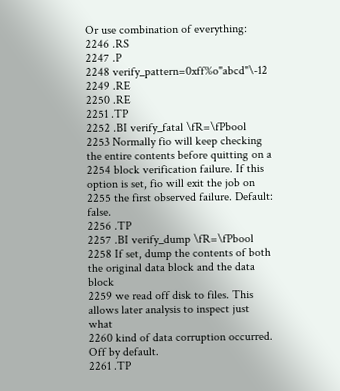Or use combination of everything:
2246 .RS
2247 .P
2248 verify_pattern=0xff%o"abcd"\-12
2249 .RE
2250 .RE
2251 .TP
2252 .BI verify_fatal \fR=\fPbool
2253 Normally fio will keep checking the entire contents before quitting on a
2254 block verification failure. If this option is set, fio will exit the job on
2255 the first observed failure. Default: false.
2256 .TP
2257 .BI verify_dump \fR=\fPbool
2258 If set, dump the contents of both the original data block and the data block
2259 we read off disk to files. This allows later analysis to inspect just what
2260 kind of data corruption occurred. Off by default.
2261 .TP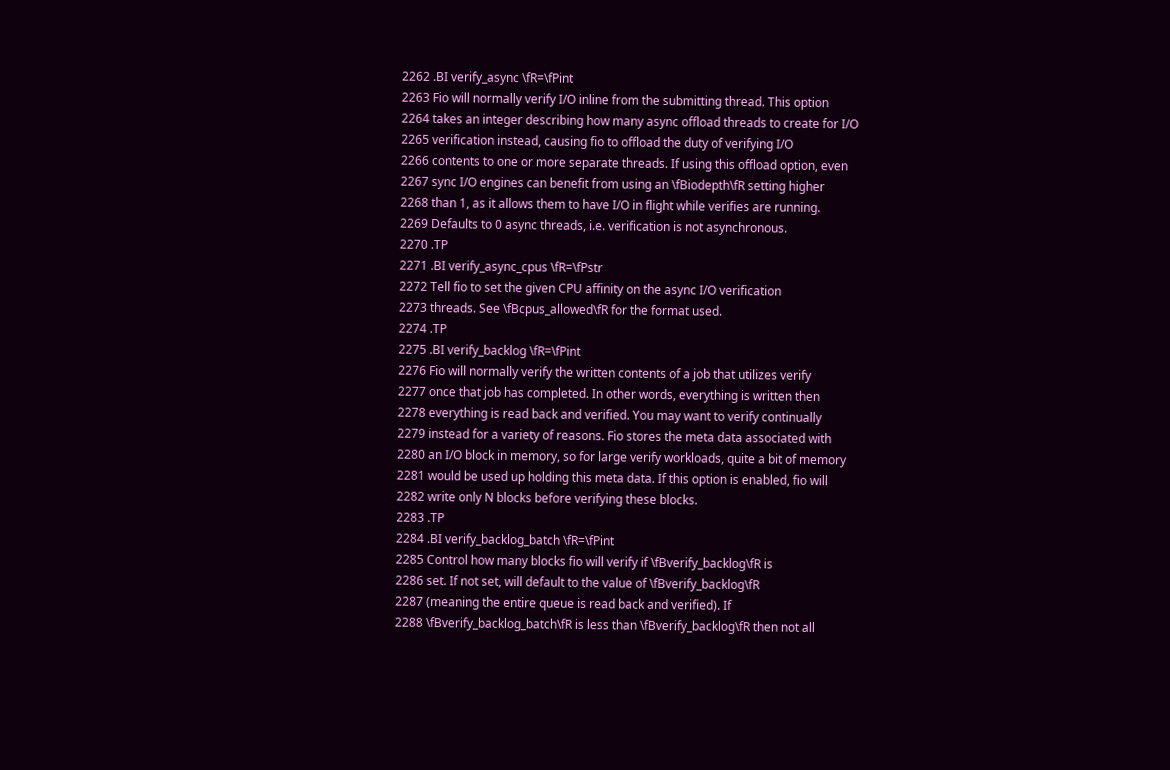2262 .BI verify_async \fR=\fPint
2263 Fio will normally verify I/O inline from the submitting thread. This option
2264 takes an integer describing how many async offload threads to create for I/O
2265 verification instead, causing fio to offload the duty of verifying I/O
2266 contents to one or more separate threads. If using this offload option, even
2267 sync I/O engines can benefit from using an \fBiodepth\fR setting higher
2268 than 1, as it allows them to have I/O in flight while verifies are running.
2269 Defaults to 0 async threads, i.e. verification is not asynchronous.
2270 .TP
2271 .BI verify_async_cpus \fR=\fPstr
2272 Tell fio to set the given CPU affinity on the async I/O verification
2273 threads. See \fBcpus_allowed\fR for the format used.
2274 .TP
2275 .BI verify_backlog \fR=\fPint
2276 Fio will normally verify the written contents of a job that utilizes verify
2277 once that job has completed. In other words, everything is written then
2278 everything is read back and verified. You may want to verify continually
2279 instead for a variety of reasons. Fio stores the meta data associated with
2280 an I/O block in memory, so for large verify workloads, quite a bit of memory
2281 would be used up holding this meta data. If this option is enabled, fio will
2282 write only N blocks before verifying these blocks.
2283 .TP
2284 .BI verify_backlog_batch \fR=\fPint
2285 Control how many blocks fio will verify if \fBverify_backlog\fR is
2286 set. If not set, will default to the value of \fBverify_backlog\fR
2287 (meaning the entire queue is read back and verified). If
2288 \fBverify_backlog_batch\fR is less than \fBverify_backlog\fR then not all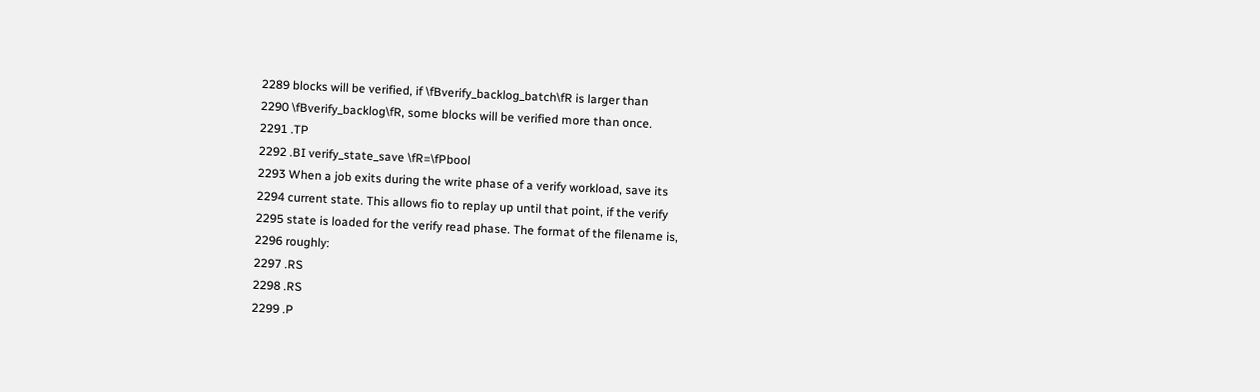2289 blocks will be verified, if \fBverify_backlog_batch\fR is larger than
2290 \fBverify_backlog\fR, some blocks will be verified more than once.
2291 .TP
2292 .BI verify_state_save \fR=\fPbool
2293 When a job exits during the write phase of a verify workload, save its
2294 current state. This allows fio to replay up until that point, if the verify
2295 state is loaded for the verify read phase. The format of the filename is,
2296 roughly:
2297 .RS
2298 .RS
2299 .P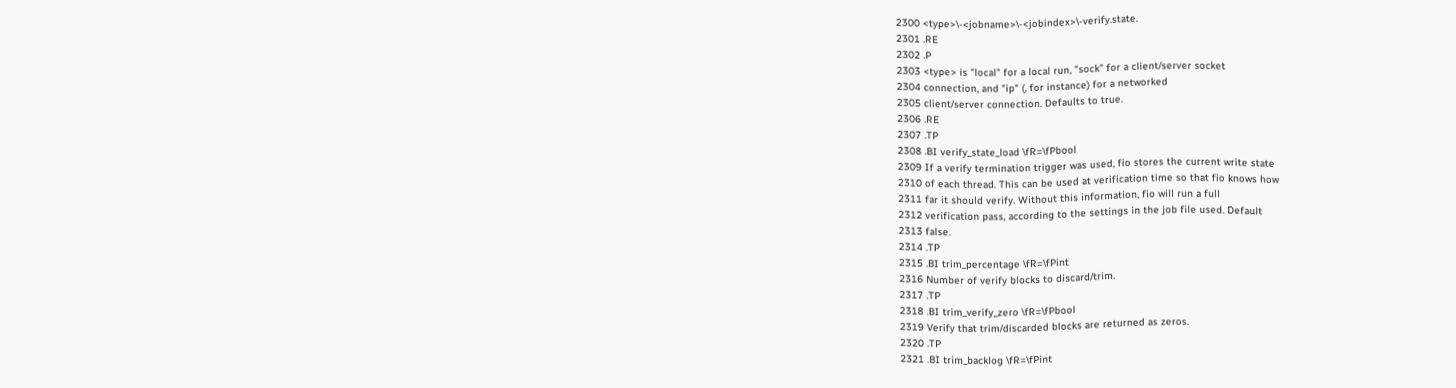2300 <type>\-<jobname>\-<jobindex>\-verify.state.
2301 .RE
2302 .P
2303 <type> is "local" for a local run, "sock" for a client/server socket
2304 connection, and "ip" (, for instance) for a networked
2305 client/server connection. Defaults to true.
2306 .RE
2307 .TP
2308 .BI verify_state_load \fR=\fPbool
2309 If a verify termination trigger was used, fio stores the current write state
2310 of each thread. This can be used at verification time so that fio knows how
2311 far it should verify. Without this information, fio will run a full
2312 verification pass, according to the settings in the job file used. Default
2313 false.
2314 .TP
2315 .BI trim_percentage \fR=\fPint
2316 Number of verify blocks to discard/trim.
2317 .TP
2318 .BI trim_verify_zero \fR=\fPbool
2319 Verify that trim/discarded blocks are returned as zeros.
2320 .TP
2321 .BI trim_backlog \fR=\fPint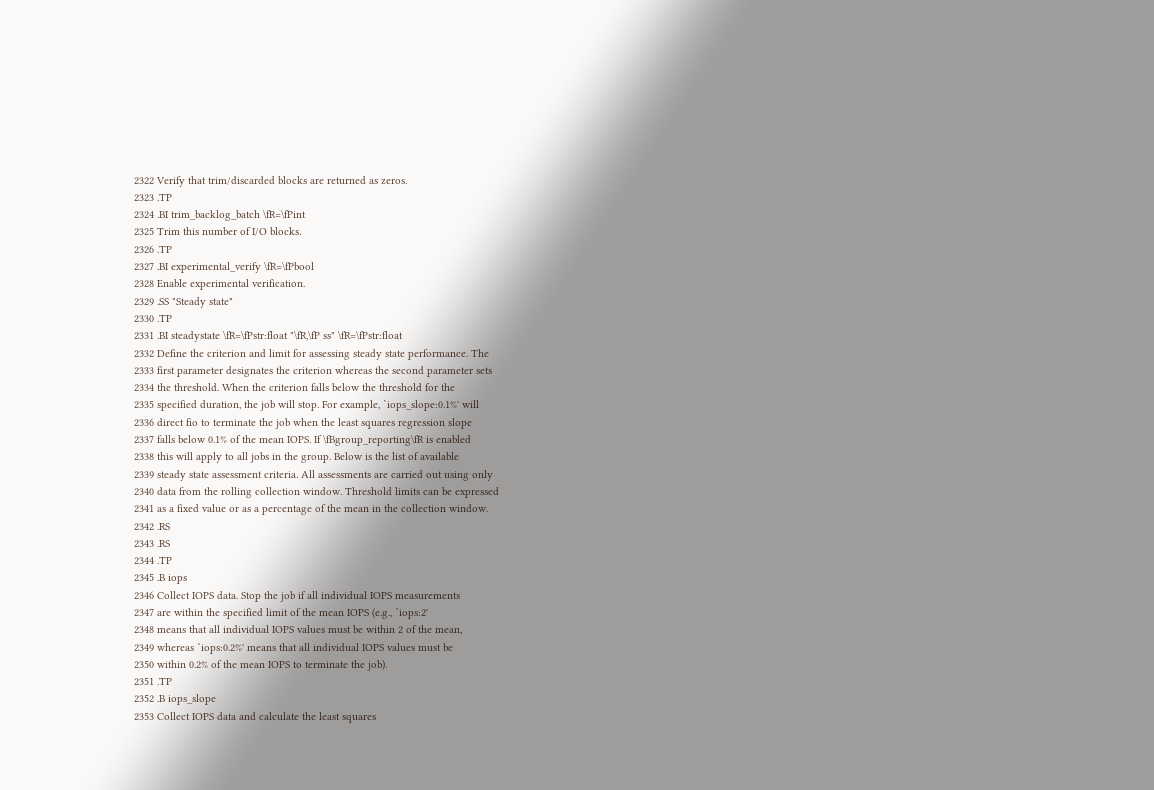2322 Verify that trim/discarded blocks are returned as zeros.
2323 .TP
2324 .BI trim_backlog_batch \fR=\fPint
2325 Trim this number of I/O blocks.
2326 .TP
2327 .BI experimental_verify \fR=\fPbool
2328 Enable experimental verification.
2329 .SS "Steady state"
2330 .TP
2331 .BI steadystate \fR=\fPstr:float "\fR,\fP ss" \fR=\fPstr:float
2332 Define the criterion and limit for assessing steady state performance. The
2333 first parameter designates the criterion whereas the second parameter sets
2334 the threshold. When the criterion falls below the threshold for the
2335 specified duration, the job will stop. For example, `iops_slope:0.1%' will
2336 direct fio to terminate the job when the least squares regression slope
2337 falls below 0.1% of the mean IOPS. If \fBgroup_reporting\fR is enabled
2338 this will apply to all jobs in the group. Below is the list of available
2339 steady state assessment criteria. All assessments are carried out using only
2340 data from the rolling collection window. Threshold limits can be expressed
2341 as a fixed value or as a percentage of the mean in the collection window.
2342 .RS
2343 .RS
2344 .TP
2345 .B iops
2346 Collect IOPS data. Stop the job if all individual IOPS measurements
2347 are within the specified limit of the mean IOPS (e.g., `iops:2'
2348 means that all individual IOPS values must be within 2 of the mean,
2349 whereas `iops:0.2%' means that all individual IOPS values must be
2350 within 0.2% of the mean IOPS to terminate the job).
2351 .TP
2352 .B iops_slope
2353 Collect IOPS data and calculate the least squares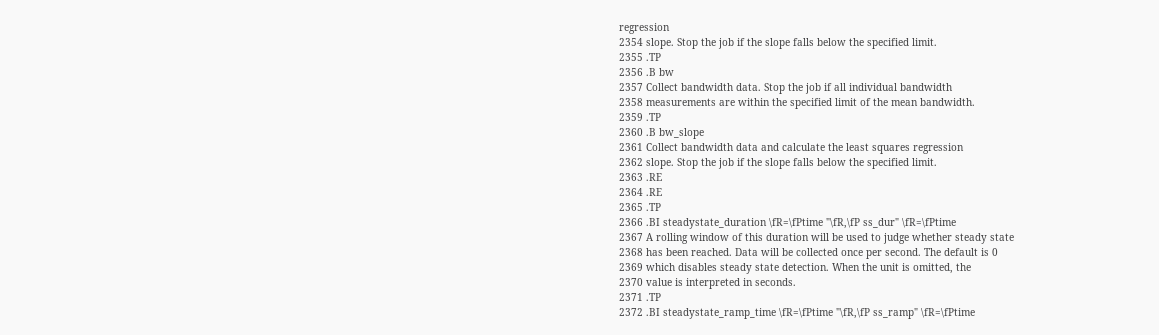regression
2354 slope. Stop the job if the slope falls below the specified limit.
2355 .TP
2356 .B bw
2357 Collect bandwidth data. Stop the job if all individual bandwidth
2358 measurements are within the specified limit of the mean bandwidth.
2359 .TP
2360 .B bw_slope
2361 Collect bandwidth data and calculate the least squares regression
2362 slope. Stop the job if the slope falls below the specified limit.
2363 .RE
2364 .RE
2365 .TP
2366 .BI steadystate_duration \fR=\fPtime "\fR,\fP ss_dur" \fR=\fPtime
2367 A rolling window of this duration will be used to judge whether steady state
2368 has been reached. Data will be collected once per second. The default is 0
2369 which disables steady state detection. When the unit is omitted, the
2370 value is interpreted in seconds.
2371 .TP
2372 .BI steadystate_ramp_time \fR=\fPtime "\fR,\fP ss_ramp" \fR=\fPtime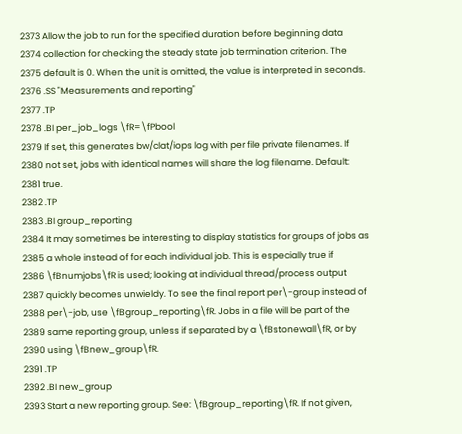2373 Allow the job to run for the specified duration before beginning data
2374 collection for checking the steady state job termination criterion. The
2375 default is 0. When the unit is omitted, the value is interpreted in seconds.
2376 .SS "Measurements and reporting"
2377 .TP
2378 .BI per_job_logs \fR=\fPbool
2379 If set, this generates bw/clat/iops log with per file private filenames. If
2380 not set, jobs with identical names will share the log filename. Default:
2381 true.
2382 .TP
2383 .BI group_reporting
2384 It may sometimes be interesting to display statistics for groups of jobs as
2385 a whole instead of for each individual job. This is especially true if
2386 \fBnumjobs\fR is used; looking at individual thread/process output
2387 quickly becomes unwieldy. To see the final report per\-group instead of
2388 per\-job, use \fBgroup_reporting\fR. Jobs in a file will be part of the
2389 same reporting group, unless if separated by a \fBstonewall\fR, or by
2390 using \fBnew_group\fR.
2391 .TP
2392 .BI new_group
2393 Start a new reporting group. See: \fBgroup_reporting\fR. If not given,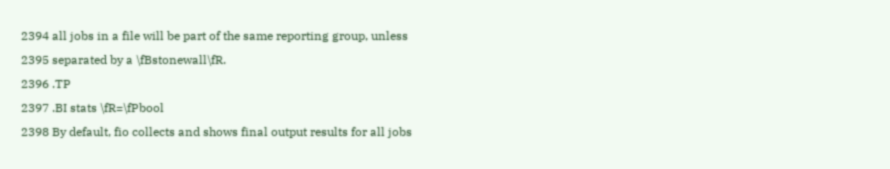2394 all jobs in a file will be part of the same reporting group, unless
2395 separated by a \fBstonewall\fR.
2396 .TP
2397 .BI stats \fR=\fPbool
2398 By default, fio collects and shows final output results for all jobs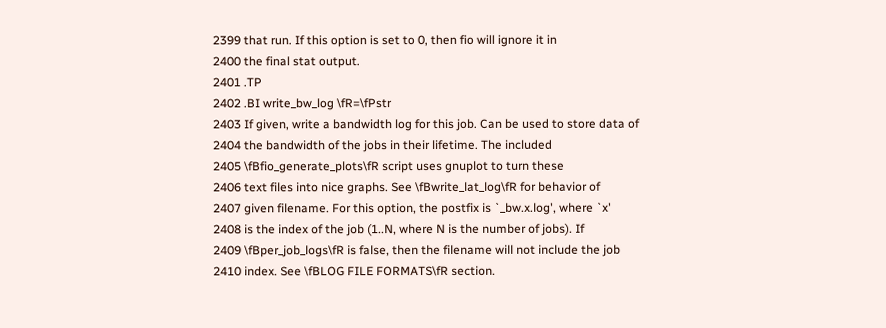2399 that run. If this option is set to 0, then fio will ignore it in
2400 the final stat output.
2401 .TP
2402 .BI write_bw_log \fR=\fPstr
2403 If given, write a bandwidth log for this job. Can be used to store data of
2404 the bandwidth of the jobs in their lifetime. The included
2405 \fBfio_generate_plots\fR script uses gnuplot to turn these
2406 text files into nice graphs. See \fBwrite_lat_log\fR for behavior of
2407 given filename. For this option, the postfix is `_bw.x.log', where `x'
2408 is the index of the job (1..N, where N is the number of jobs). If
2409 \fBper_job_logs\fR is false, then the filename will not include the job
2410 index. See \fBLOG FILE FORMATS\fR section.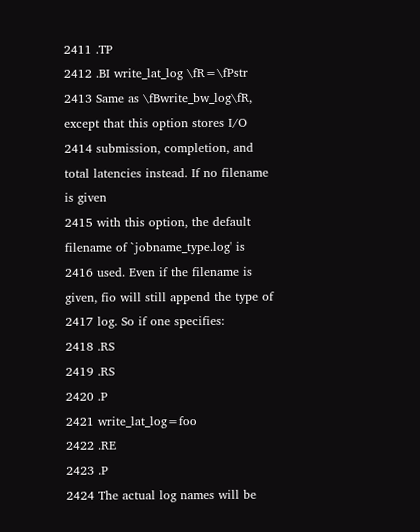2411 .TP
2412 .BI write_lat_log \fR=\fPstr
2413 Same as \fBwrite_bw_log\fR, except that this option stores I/O
2414 submission, completion, and total latencies instead. If no filename is given
2415 with this option, the default filename of `jobname_type.log' is
2416 used. Even if the filename is given, fio will still append the type of
2417 log. So if one specifies:
2418 .RS
2419 .RS
2420 .P
2421 write_lat_log=foo
2422 .RE
2423 .P
2424 The actual log names will be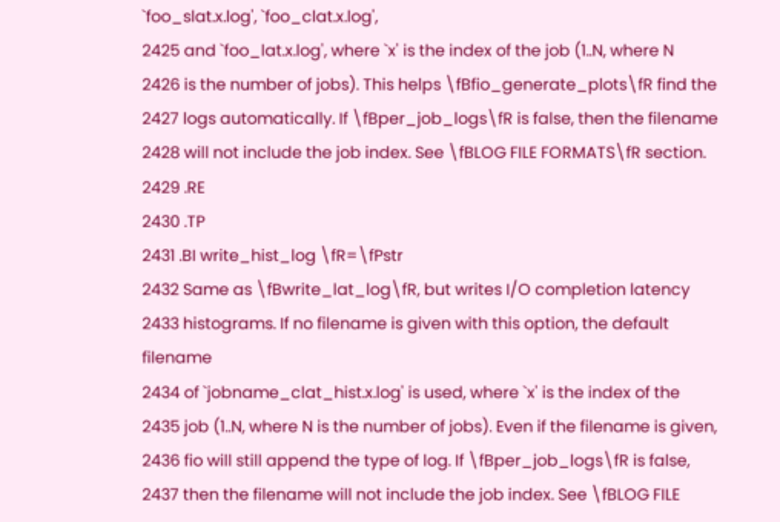`foo_slat.x.log', `foo_clat.x.log',
2425 and `foo_lat.x.log', where `x' is the index of the job (1..N, where N
2426 is the number of jobs). This helps \fBfio_generate_plots\fR find the
2427 logs automatically. If \fBper_job_logs\fR is false, then the filename
2428 will not include the job index. See \fBLOG FILE FORMATS\fR section.
2429 .RE
2430 .TP
2431 .BI write_hist_log \fR=\fPstr
2432 Same as \fBwrite_lat_log\fR, but writes I/O completion latency
2433 histograms. If no filename is given with this option, the default filename
2434 of `jobname_clat_hist.x.log' is used, where `x' is the index of the
2435 job (1..N, where N is the number of jobs). Even if the filename is given,
2436 fio will still append the type of log. If \fBper_job_logs\fR is false,
2437 then the filename will not include the job index. See \fBLOG FILE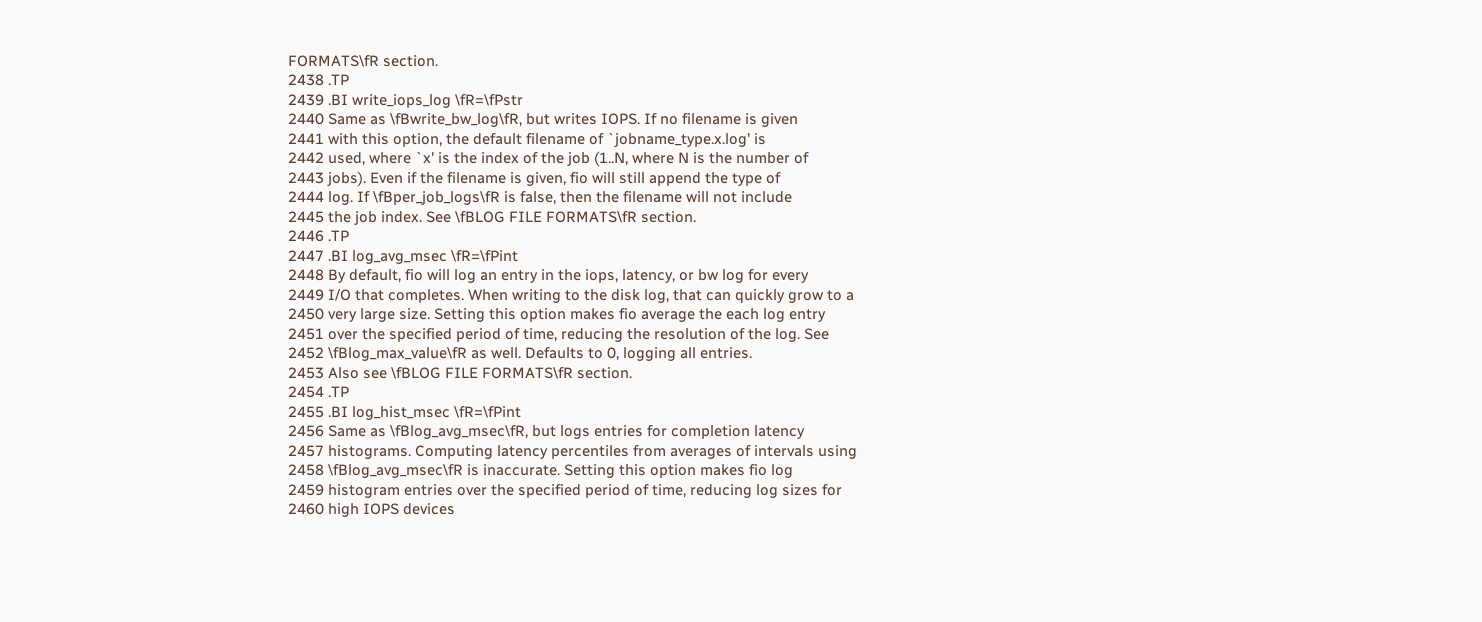FORMATS\fR section.
2438 .TP
2439 .BI write_iops_log \fR=\fPstr
2440 Same as \fBwrite_bw_log\fR, but writes IOPS. If no filename is given
2441 with this option, the default filename of `jobname_type.x.log' is
2442 used, where `x' is the index of the job (1..N, where N is the number of
2443 jobs). Even if the filename is given, fio will still append the type of
2444 log. If \fBper_job_logs\fR is false, then the filename will not include
2445 the job index. See \fBLOG FILE FORMATS\fR section.
2446 .TP
2447 .BI log_avg_msec \fR=\fPint
2448 By default, fio will log an entry in the iops, latency, or bw log for every
2449 I/O that completes. When writing to the disk log, that can quickly grow to a
2450 very large size. Setting this option makes fio average the each log entry
2451 over the specified period of time, reducing the resolution of the log. See
2452 \fBlog_max_value\fR as well. Defaults to 0, logging all entries.
2453 Also see \fBLOG FILE FORMATS\fR section.
2454 .TP
2455 .BI log_hist_msec \fR=\fPint
2456 Same as \fBlog_avg_msec\fR, but logs entries for completion latency
2457 histograms. Computing latency percentiles from averages of intervals using
2458 \fBlog_avg_msec\fR is inaccurate. Setting this option makes fio log
2459 histogram entries over the specified period of time, reducing log sizes for
2460 high IOPS devices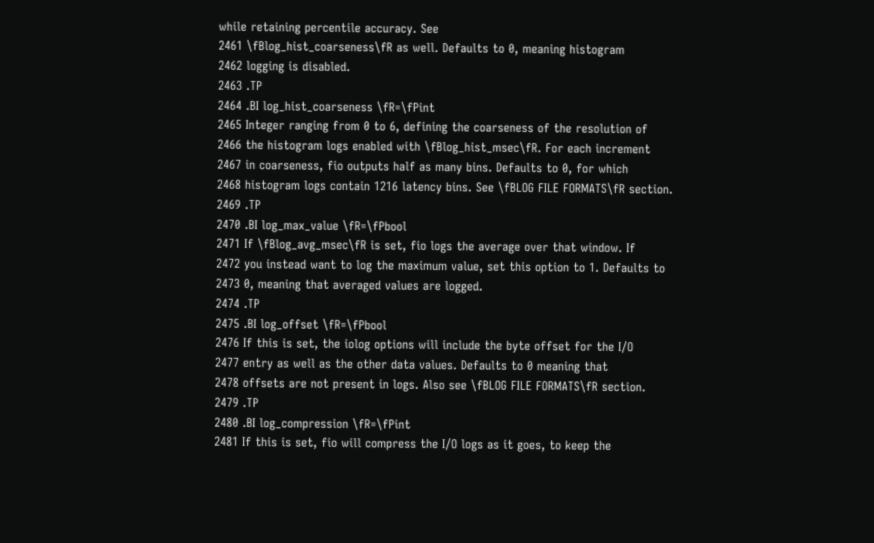while retaining percentile accuracy. See
2461 \fBlog_hist_coarseness\fR as well. Defaults to 0, meaning histogram
2462 logging is disabled.
2463 .TP
2464 .BI log_hist_coarseness \fR=\fPint
2465 Integer ranging from 0 to 6, defining the coarseness of the resolution of
2466 the histogram logs enabled with \fBlog_hist_msec\fR. For each increment
2467 in coarseness, fio outputs half as many bins. Defaults to 0, for which
2468 histogram logs contain 1216 latency bins. See \fBLOG FILE FORMATS\fR section.
2469 .TP
2470 .BI log_max_value \fR=\fPbool
2471 If \fBlog_avg_msec\fR is set, fio logs the average over that window. If
2472 you instead want to log the maximum value, set this option to 1. Defaults to
2473 0, meaning that averaged values are logged.
2474 .TP
2475 .BI log_offset \fR=\fPbool
2476 If this is set, the iolog options will include the byte offset for the I/O
2477 entry as well as the other data values. Defaults to 0 meaning that
2478 offsets are not present in logs. Also see \fBLOG FILE FORMATS\fR section.
2479 .TP
2480 .BI log_compression \fR=\fPint
2481 If this is set, fio will compress the I/O logs as it goes, to keep the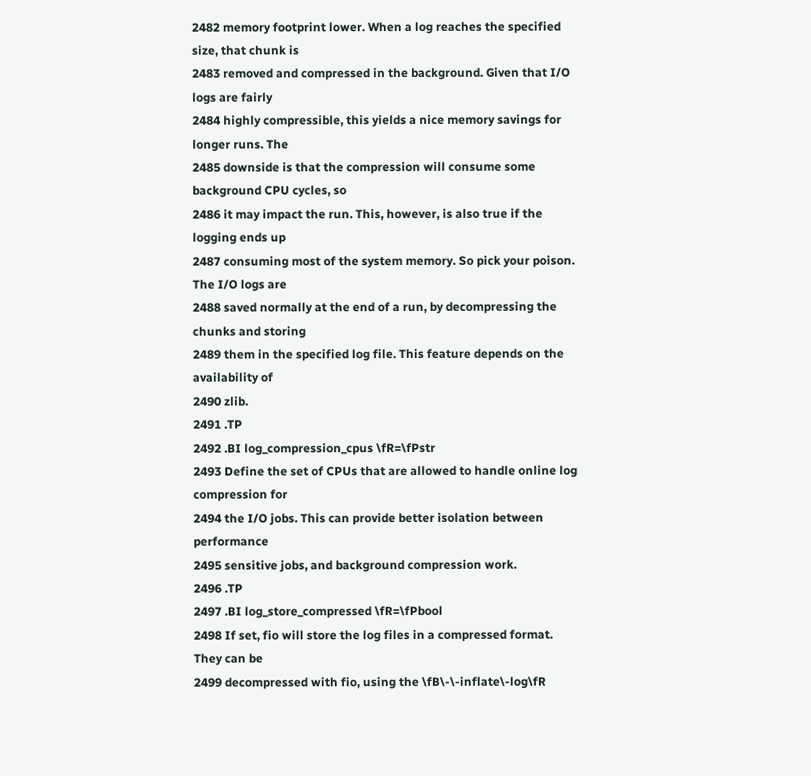2482 memory footprint lower. When a log reaches the specified size, that chunk is
2483 removed and compressed in the background. Given that I/O logs are fairly
2484 highly compressible, this yields a nice memory savings for longer runs. The
2485 downside is that the compression will consume some background CPU cycles, so
2486 it may impact the run. This, however, is also true if the logging ends up
2487 consuming most of the system memory. So pick your poison. The I/O logs are
2488 saved normally at the end of a run, by decompressing the chunks and storing
2489 them in the specified log file. This feature depends on the availability of
2490 zlib.
2491 .TP
2492 .BI log_compression_cpus \fR=\fPstr
2493 Define the set of CPUs that are allowed to handle online log compression for
2494 the I/O jobs. This can provide better isolation between performance
2495 sensitive jobs, and background compression work.
2496 .TP
2497 .BI log_store_compressed \fR=\fPbool
2498 If set, fio will store the log files in a compressed format. They can be
2499 decompressed with fio, using the \fB\-\-inflate\-log\fR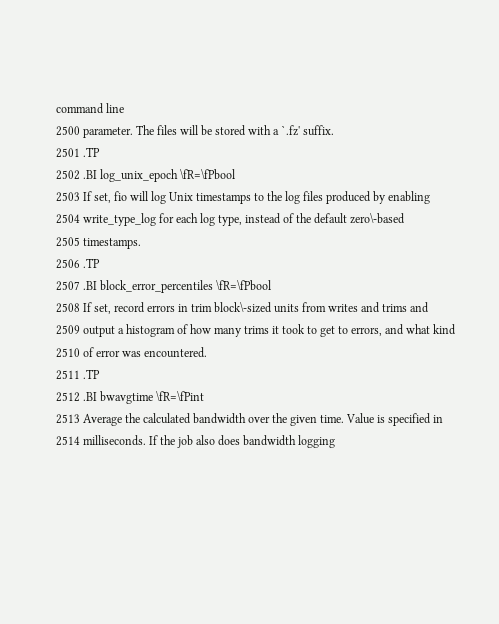command line
2500 parameter. The files will be stored with a `.fz' suffix.
2501 .TP
2502 .BI log_unix_epoch \fR=\fPbool
2503 If set, fio will log Unix timestamps to the log files produced by enabling
2504 write_type_log for each log type, instead of the default zero\-based
2505 timestamps.
2506 .TP
2507 .BI block_error_percentiles \fR=\fPbool
2508 If set, record errors in trim block\-sized units from writes and trims and
2509 output a histogram of how many trims it took to get to errors, and what kind
2510 of error was encountered.
2511 .TP
2512 .BI bwavgtime \fR=\fPint
2513 Average the calculated bandwidth over the given time. Value is specified in
2514 milliseconds. If the job also does bandwidth logging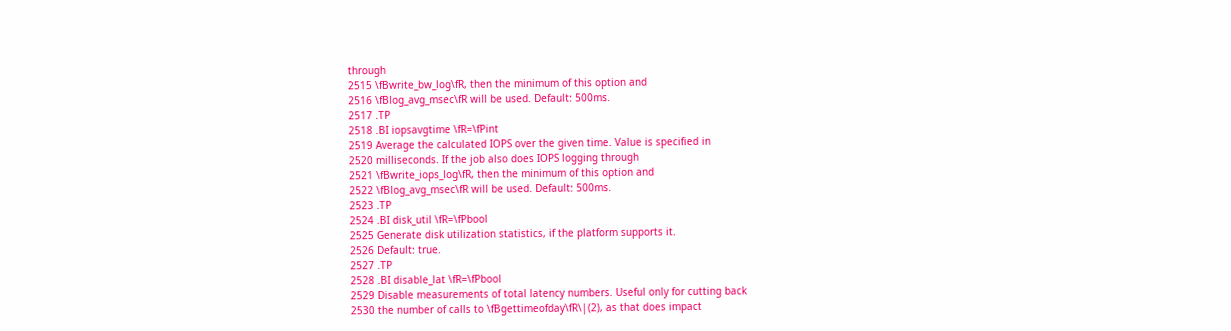through
2515 \fBwrite_bw_log\fR, then the minimum of this option and
2516 \fBlog_avg_msec\fR will be used. Default: 500ms.
2517 .TP
2518 .BI iopsavgtime \fR=\fPint
2519 Average the calculated IOPS over the given time. Value is specified in
2520 milliseconds. If the job also does IOPS logging through
2521 \fBwrite_iops_log\fR, then the minimum of this option and
2522 \fBlog_avg_msec\fR will be used. Default: 500ms.
2523 .TP
2524 .BI disk_util \fR=\fPbool
2525 Generate disk utilization statistics, if the platform supports it.
2526 Default: true.
2527 .TP
2528 .BI disable_lat \fR=\fPbool
2529 Disable measurements of total latency numbers. Useful only for cutting back
2530 the number of calls to \fBgettimeofday\fR\|(2), as that does impact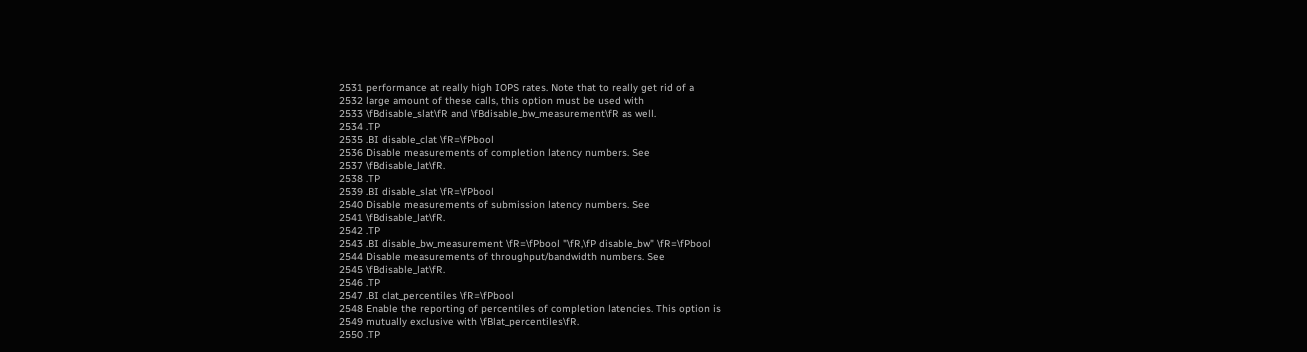2531 performance at really high IOPS rates. Note that to really get rid of a
2532 large amount of these calls, this option must be used with
2533 \fBdisable_slat\fR and \fBdisable_bw_measurement\fR as well.
2534 .TP
2535 .BI disable_clat \fR=\fPbool
2536 Disable measurements of completion latency numbers. See
2537 \fBdisable_lat\fR.
2538 .TP
2539 .BI disable_slat \fR=\fPbool
2540 Disable measurements of submission latency numbers. See
2541 \fBdisable_lat\fR.
2542 .TP
2543 .BI disable_bw_measurement \fR=\fPbool "\fR,\fP disable_bw" \fR=\fPbool
2544 Disable measurements of throughput/bandwidth numbers. See
2545 \fBdisable_lat\fR.
2546 .TP
2547 .BI clat_percentiles \fR=\fPbool
2548 Enable the reporting of percentiles of completion latencies. This option is
2549 mutually exclusive with \fBlat_percentiles\fR.
2550 .TP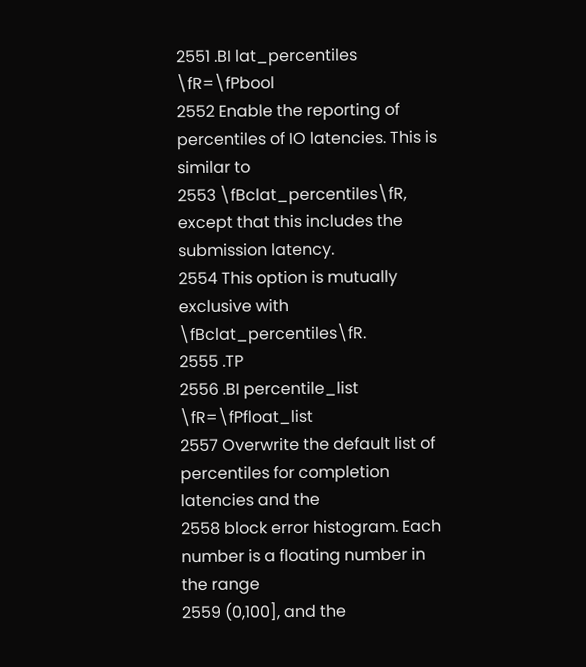2551 .BI lat_percentiles \fR=\fPbool
2552 Enable the reporting of percentiles of IO latencies. This is similar to
2553 \fBclat_percentiles\fR, except that this includes the submission latency.
2554 This option is mutually exclusive with \fBclat_percentiles\fR.
2555 .TP
2556 .BI percentile_list \fR=\fPfloat_list
2557 Overwrite the default list of percentiles for completion latencies and the
2558 block error histogram. Each number is a floating number in the range
2559 (0,100], and the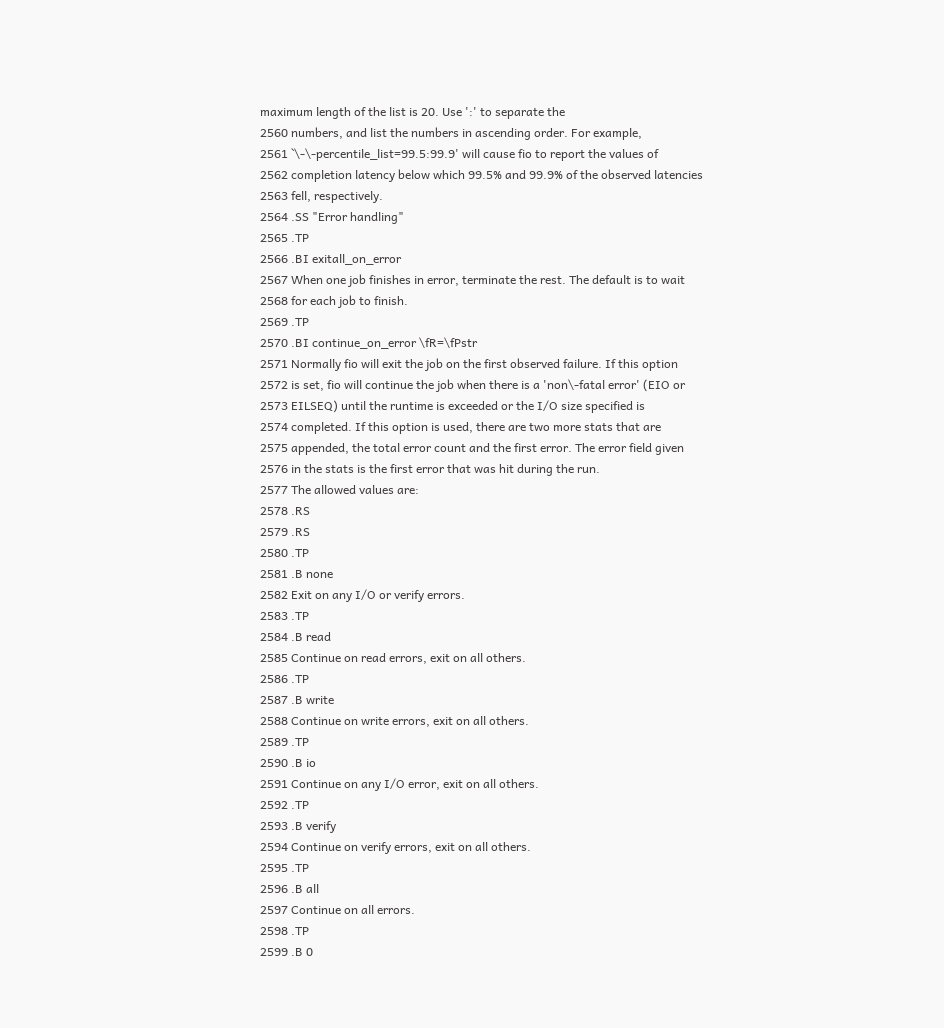maximum length of the list is 20. Use ':' to separate the
2560 numbers, and list the numbers in ascending order. For example,
2561 `\-\-percentile_list=99.5:99.9' will cause fio to report the values of
2562 completion latency below which 99.5% and 99.9% of the observed latencies
2563 fell, respectively.
2564 .SS "Error handling"
2565 .TP
2566 .BI exitall_on_error
2567 When one job finishes in error, terminate the rest. The default is to wait
2568 for each job to finish.
2569 .TP
2570 .BI continue_on_error \fR=\fPstr
2571 Normally fio will exit the job on the first observed failure. If this option
2572 is set, fio will continue the job when there is a 'non\-fatal error' (EIO or
2573 EILSEQ) until the runtime is exceeded or the I/O size specified is
2574 completed. If this option is used, there are two more stats that are
2575 appended, the total error count and the first error. The error field given
2576 in the stats is the first error that was hit during the run.
2577 The allowed values are:
2578 .RS
2579 .RS
2580 .TP
2581 .B none
2582 Exit on any I/O or verify errors.
2583 .TP
2584 .B read
2585 Continue on read errors, exit on all others.
2586 .TP
2587 .B write
2588 Continue on write errors, exit on all others.
2589 .TP
2590 .B io
2591 Continue on any I/O error, exit on all others.
2592 .TP
2593 .B verify
2594 Continue on verify errors, exit on all others.
2595 .TP
2596 .B all
2597 Continue on all errors.
2598 .TP
2599 .B 0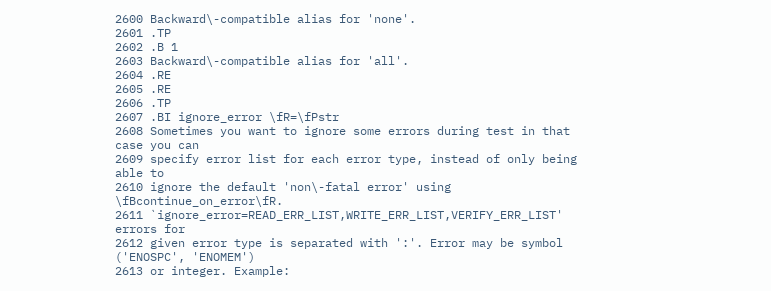2600 Backward\-compatible alias for 'none'.
2601 .TP
2602 .B 1
2603 Backward\-compatible alias for 'all'.
2604 .RE
2605 .RE
2606 .TP
2607 .BI ignore_error \fR=\fPstr
2608 Sometimes you want to ignore some errors during test in that case you can
2609 specify error list for each error type, instead of only being able to
2610 ignore the default 'non\-fatal error' using \fBcontinue_on_error\fR.
2611 `ignore_error=READ_ERR_LIST,WRITE_ERR_LIST,VERIFY_ERR_LIST' errors for
2612 given error type is separated with ':'. Error may be symbol ('ENOSPC', 'ENOMEM')
2613 or integer. Example: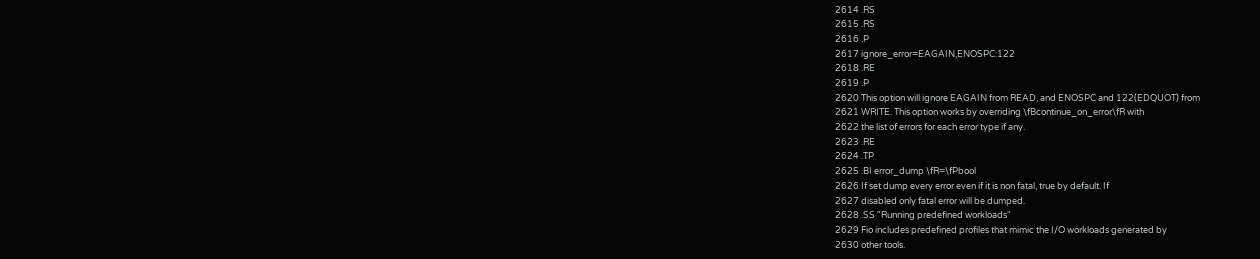2614 .RS
2615 .RS
2616 .P
2617 ignore_error=EAGAIN,ENOSPC:122
2618 .RE
2619 .P
2620 This option will ignore EAGAIN from READ, and ENOSPC and 122(EDQUOT) from
2621 WRITE. This option works by overriding \fBcontinue_on_error\fR with
2622 the list of errors for each error type if any.
2623 .RE
2624 .TP
2625 .BI error_dump \fR=\fPbool
2626 If set dump every error even if it is non fatal, true by default. If
2627 disabled only fatal error will be dumped.
2628 .SS "Running predefined workloads"
2629 Fio includes predefined profiles that mimic the I/O workloads generated by
2630 other tools.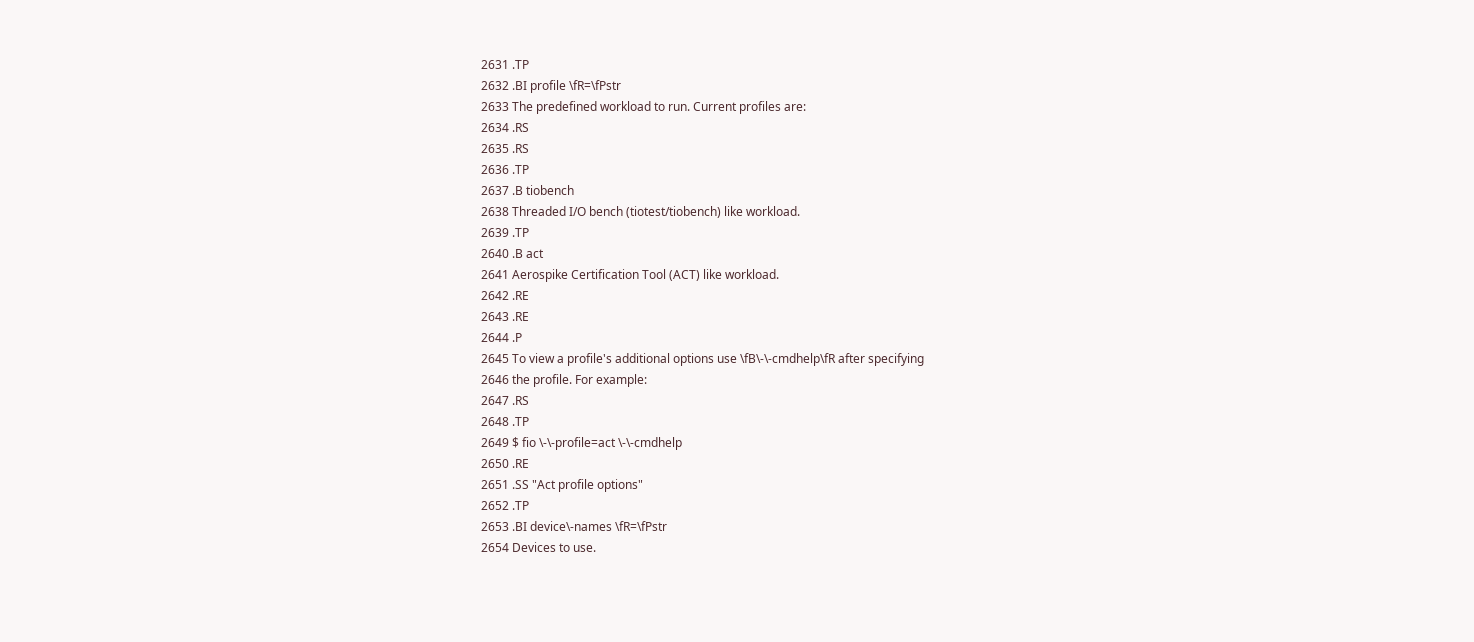2631 .TP
2632 .BI profile \fR=\fPstr
2633 The predefined workload to run. Current profiles are:
2634 .RS
2635 .RS
2636 .TP
2637 .B tiobench
2638 Threaded I/O bench (tiotest/tiobench) like workload.
2639 .TP
2640 .B act
2641 Aerospike Certification Tool (ACT) like workload.
2642 .RE
2643 .RE
2644 .P
2645 To view a profile's additional options use \fB\-\-cmdhelp\fR after specifying
2646 the profile. For example:
2647 .RS
2648 .TP
2649 $ fio \-\-profile=act \-\-cmdhelp
2650 .RE
2651 .SS "Act profile options"
2652 .TP
2653 .BI device\-names \fR=\fPstr
2654 Devices to use.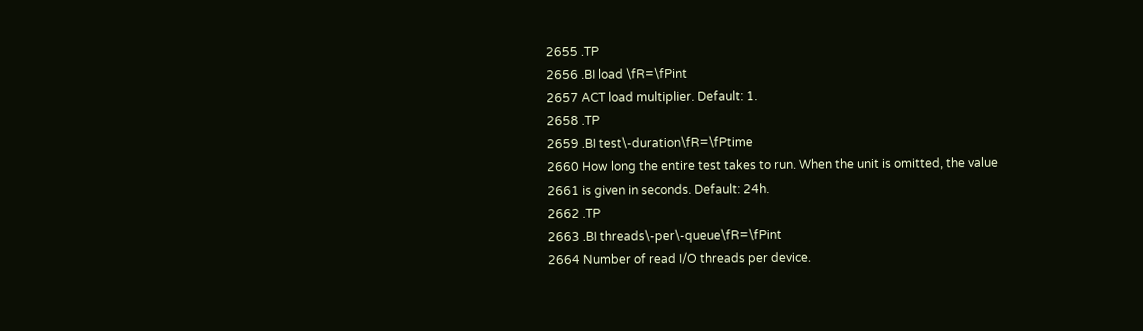2655 .TP
2656 .BI load \fR=\fPint
2657 ACT load multiplier. Default: 1.
2658 .TP
2659 .BI test\-duration\fR=\fPtime
2660 How long the entire test takes to run. When the unit is omitted, the value
2661 is given in seconds. Default: 24h.
2662 .TP
2663 .BI threads\-per\-queue\fR=\fPint
2664 Number of read I/O threads per device.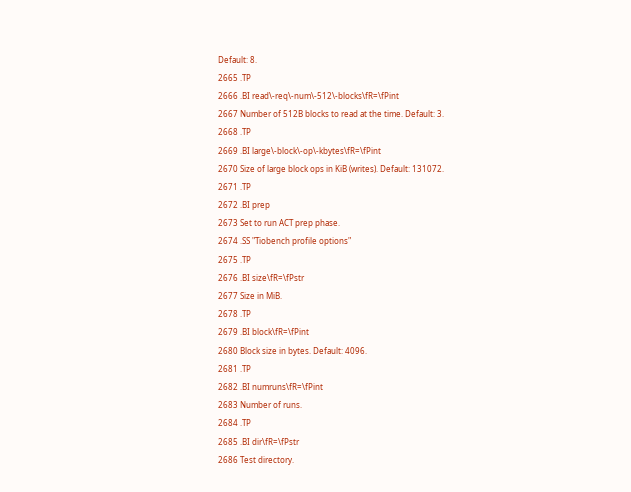Default: 8.
2665 .TP
2666 .BI read\-req\-num\-512\-blocks\fR=\fPint
2667 Number of 512B blocks to read at the time. Default: 3.
2668 .TP
2669 .BI large\-block\-op\-kbytes\fR=\fPint
2670 Size of large block ops in KiB (writes). Default: 131072.
2671 .TP
2672 .BI prep
2673 Set to run ACT prep phase.
2674 .SS "Tiobench profile options"
2675 .TP
2676 .BI size\fR=\fPstr
2677 Size in MiB.
2678 .TP
2679 .BI block\fR=\fPint
2680 Block size in bytes. Default: 4096.
2681 .TP
2682 .BI numruns\fR=\fPint
2683 Number of runs.
2684 .TP
2685 .BI dir\fR=\fPstr
2686 Test directory.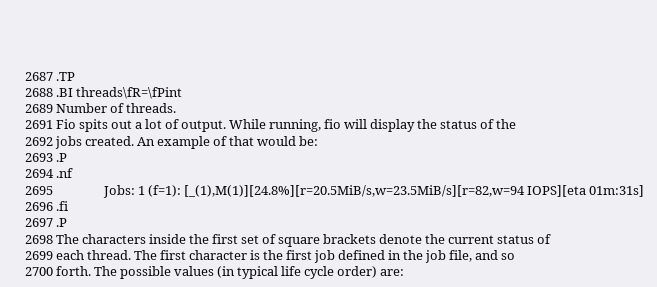2687 .TP
2688 .BI threads\fR=\fPint
2689 Number of threads.
2691 Fio spits out a lot of output. While running, fio will display the status of the
2692 jobs created. An example of that would be:
2693 .P
2694 .nf
2695                 Jobs: 1 (f=1): [_(1),M(1)][24.8%][r=20.5MiB/s,w=23.5MiB/s][r=82,w=94 IOPS][eta 01m:31s]
2696 .fi
2697 .P
2698 The characters inside the first set of square brackets denote the current status of
2699 each thread. The first character is the first job defined in the job file, and so
2700 forth. The possible values (in typical life cycle order) are: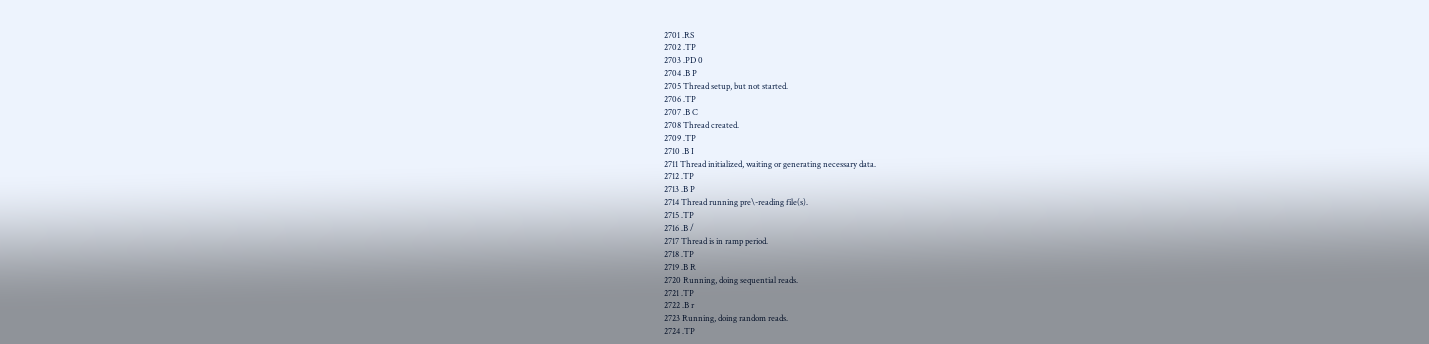2701 .RS
2702 .TP
2703 .PD 0
2704 .B P
2705 Thread setup, but not started.
2706 .TP
2707 .B C
2708 Thread created.
2709 .TP
2710 .B I
2711 Thread initialized, waiting or generating necessary data.
2712 .TP
2713 .B P
2714 Thread running pre\-reading file(s).
2715 .TP
2716 .B /
2717 Thread is in ramp period.
2718 .TP
2719 .B R
2720 Running, doing sequential reads.
2721 .TP
2722 .B r
2723 Running, doing random reads.
2724 .TP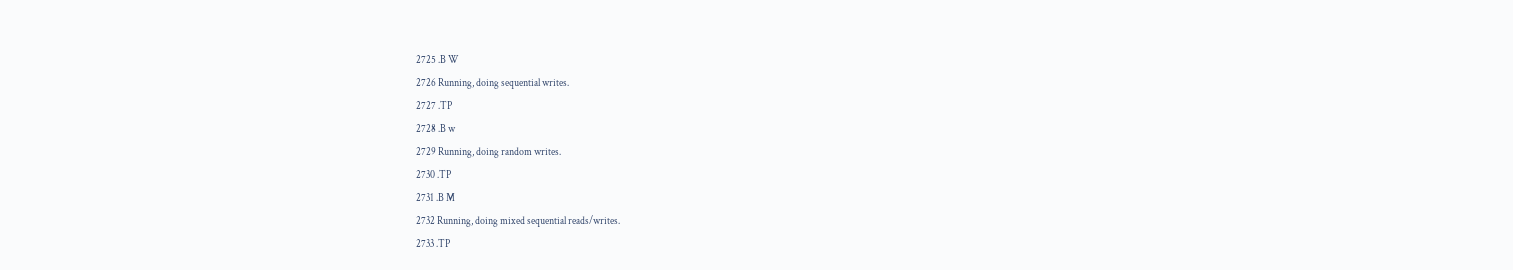2725 .B W
2726 Running, doing sequential writes.
2727 .TP
2728 .B w
2729 Running, doing random writes.
2730 .TP
2731 .B M
2732 Running, doing mixed sequential reads/writes.
2733 .TP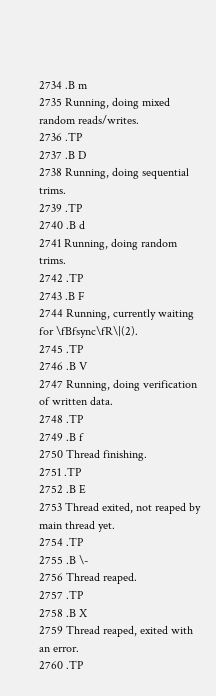2734 .B m
2735 Running, doing mixed random reads/writes.
2736 .TP
2737 .B D
2738 Running, doing sequential trims.
2739 .TP
2740 .B d
2741 Running, doing random trims.
2742 .TP
2743 .B F
2744 Running, currently waiting for \fBfsync\fR\|(2).
2745 .TP
2746 .B V
2747 Running, doing verification of written data.
2748 .TP
2749 .B f
2750 Thread finishing.
2751 .TP
2752 .B E
2753 Thread exited, not reaped by main thread yet.
2754 .TP
2755 .B \-
2756 Thread reaped.
2757 .TP
2758 .B X
2759 Thread reaped, exited with an error.
2760 .TP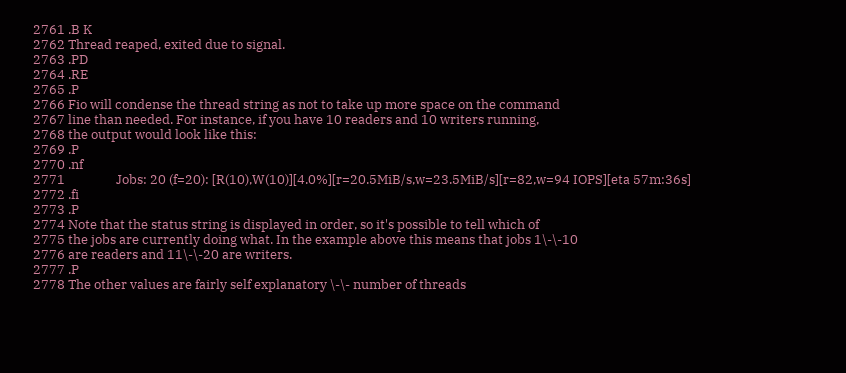2761 .B K
2762 Thread reaped, exited due to signal.
2763 .PD
2764 .RE
2765 .P
2766 Fio will condense the thread string as not to take up more space on the command
2767 line than needed. For instance, if you have 10 readers and 10 writers running,
2768 the output would look like this:
2769 .P
2770 .nf
2771                 Jobs: 20 (f=20): [R(10),W(10)][4.0%][r=20.5MiB/s,w=23.5MiB/s][r=82,w=94 IOPS][eta 57m:36s]
2772 .fi
2773 .P
2774 Note that the status string is displayed in order, so it's possible to tell which of
2775 the jobs are currently doing what. In the example above this means that jobs 1\-\-10
2776 are readers and 11\-\-20 are writers.
2777 .P
2778 The other values are fairly self explanatory \-\- number of threads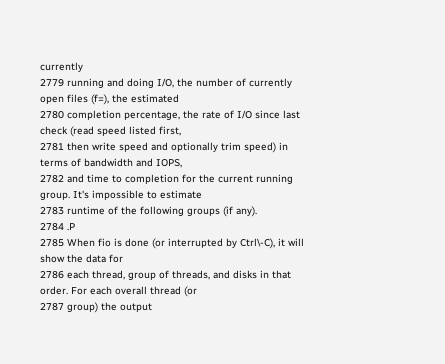currently
2779 running and doing I/O, the number of currently open files (f=), the estimated
2780 completion percentage, the rate of I/O since last check (read speed listed first,
2781 then write speed and optionally trim speed) in terms of bandwidth and IOPS,
2782 and time to completion for the current running group. It's impossible to estimate
2783 runtime of the following groups (if any).
2784 .P
2785 When fio is done (or interrupted by Ctrl\-C), it will show the data for
2786 each thread, group of threads, and disks in that order. For each overall thread (or
2787 group) the output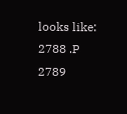looks like:
2788 .P
2789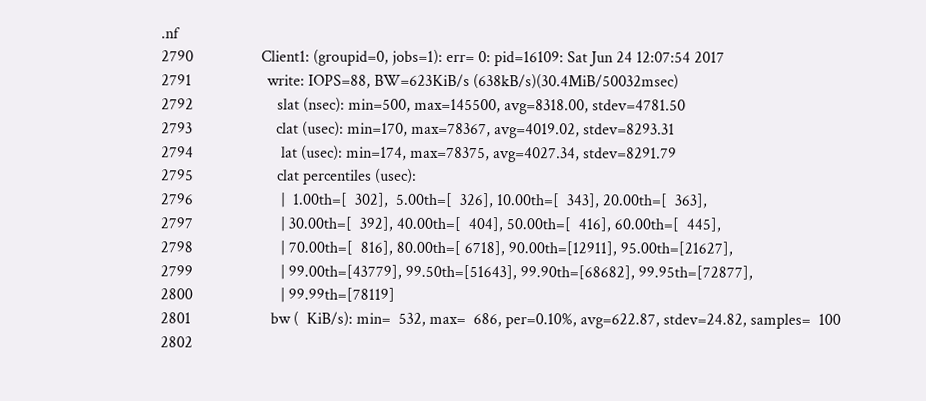.nf
2790                 Client1: (groupid=0, jobs=1): err= 0: pid=16109: Sat Jun 24 12:07:54 2017
2791                   write: IOPS=88, BW=623KiB/s (638kB/s)(30.4MiB/50032msec)
2792                     slat (nsec): min=500, max=145500, avg=8318.00, stdev=4781.50
2793                     clat (usec): min=170, max=78367, avg=4019.02, stdev=8293.31
2794                      lat (usec): min=174, max=78375, avg=4027.34, stdev=8291.79
2795                     clat percentiles (usec):
2796                      |  1.00th=[  302],  5.00th=[  326], 10.00th=[  343], 20.00th=[  363],
2797                      | 30.00th=[  392], 40.00th=[  404], 50.00th=[  416], 60.00th=[  445],
2798                      | 70.00th=[  816], 80.00th=[ 6718], 90.00th=[12911], 95.00th=[21627],
2799                      | 99.00th=[43779], 99.50th=[51643], 99.90th=[68682], 99.95th=[72877],
2800                      | 99.99th=[78119]
2801                    bw (  KiB/s): min=  532, max=  686, per=0.10%, avg=622.87, stdev=24.82, samples=  100
2802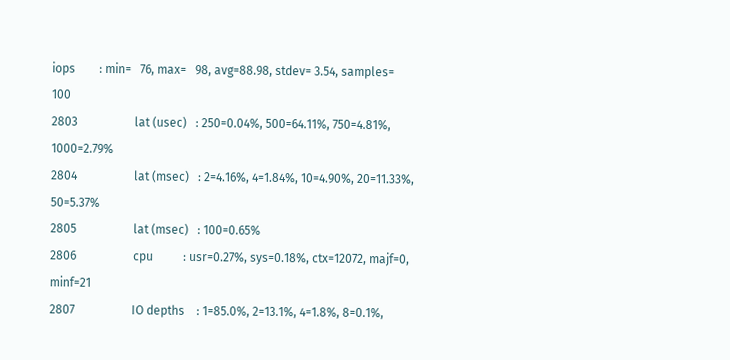iops        : min=   76, max=   98, avg=88.98, stdev= 3.54, samples=  100
2803                   lat (usec)   : 250=0.04%, 500=64.11%, 750=4.81%, 1000=2.79%
2804                   lat (msec)   : 2=4.16%, 4=1.84%, 10=4.90%, 20=11.33%, 50=5.37%
2805                   lat (msec)   : 100=0.65%
2806                   cpu          : usr=0.27%, sys=0.18%, ctx=12072, majf=0, minf=21
2807                   IO depths    : 1=85.0%, 2=13.1%, 4=1.8%, 8=0.1%,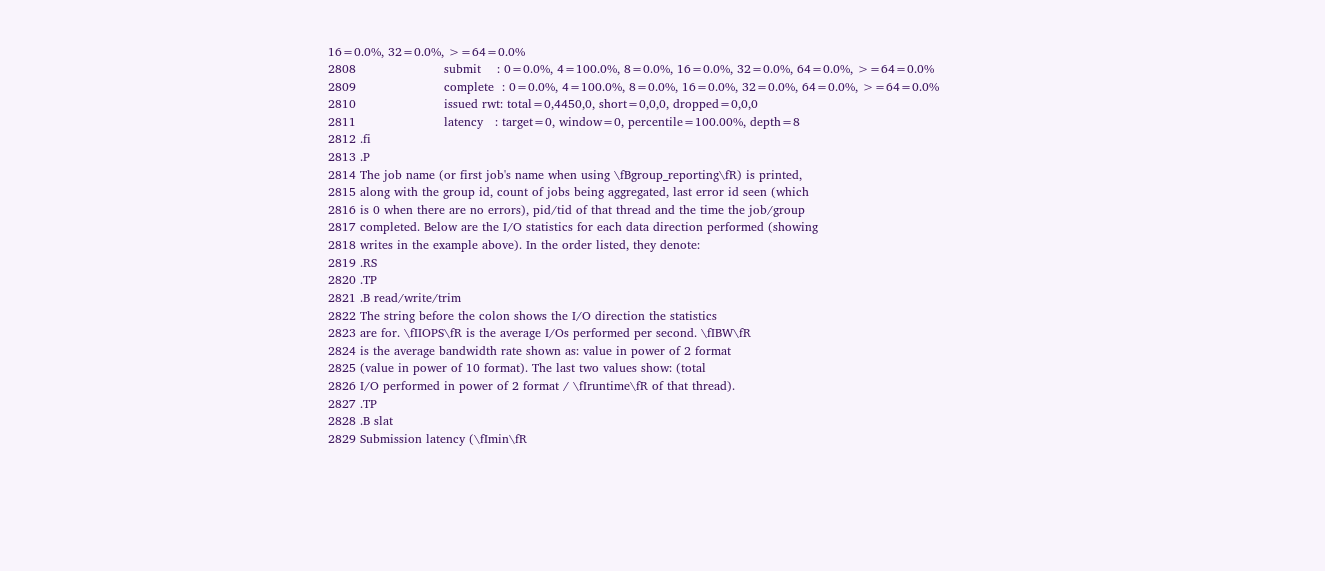16=0.0%, 32=0.0%, >=64=0.0%
2808                      submit    : 0=0.0%, 4=100.0%, 8=0.0%, 16=0.0%, 32=0.0%, 64=0.0%, >=64=0.0%
2809                      complete  : 0=0.0%, 4=100.0%, 8=0.0%, 16=0.0%, 32=0.0%, 64=0.0%, >=64=0.0%
2810                      issued rwt: total=0,4450,0, short=0,0,0, dropped=0,0,0
2811                      latency   : target=0, window=0, percentile=100.00%, depth=8
2812 .fi
2813 .P
2814 The job name (or first job's name when using \fBgroup_reporting\fR) is printed,
2815 along with the group id, count of jobs being aggregated, last error id seen (which
2816 is 0 when there are no errors), pid/tid of that thread and the time the job/group
2817 completed. Below are the I/O statistics for each data direction performed (showing
2818 writes in the example above). In the order listed, they denote:
2819 .RS
2820 .TP
2821 .B read/write/trim
2822 The string before the colon shows the I/O direction the statistics
2823 are for. \fIIOPS\fR is the average I/Os performed per second. \fIBW\fR
2824 is the average bandwidth rate shown as: value in power of 2 format
2825 (value in power of 10 format). The last two values show: (total
2826 I/O performed in power of 2 format / \fIruntime\fR of that thread).
2827 .TP
2828 .B slat
2829 Submission latency (\fImin\fR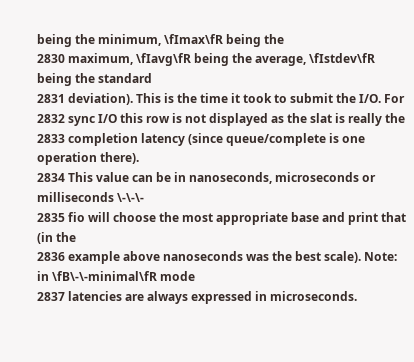being the minimum, \fImax\fR being the
2830 maximum, \fIavg\fR being the average, \fIstdev\fR being the standard
2831 deviation). This is the time it took to submit the I/O. For
2832 sync I/O this row is not displayed as the slat is really the
2833 completion latency (since queue/complete is one operation there).
2834 This value can be in nanoseconds, microseconds or milliseconds \-\-\-
2835 fio will choose the most appropriate base and print that (in the
2836 example above nanoseconds was the best scale). Note: in \fB\-\-minimal\fR mode
2837 latencies are always expressed in microseconds.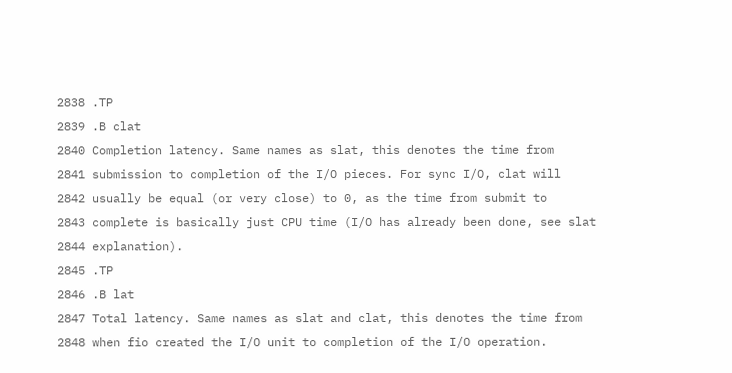2838 .TP
2839 .B clat
2840 Completion latency. Same names as slat, this denotes the time from
2841 submission to completion of the I/O pieces. For sync I/O, clat will
2842 usually be equal (or very close) to 0, as the time from submit to
2843 complete is basically just CPU time (I/O has already been done, see slat
2844 explanation).
2845 .TP
2846 .B lat
2847 Total latency. Same names as slat and clat, this denotes the time from
2848 when fio created the I/O unit to completion of the I/O operation.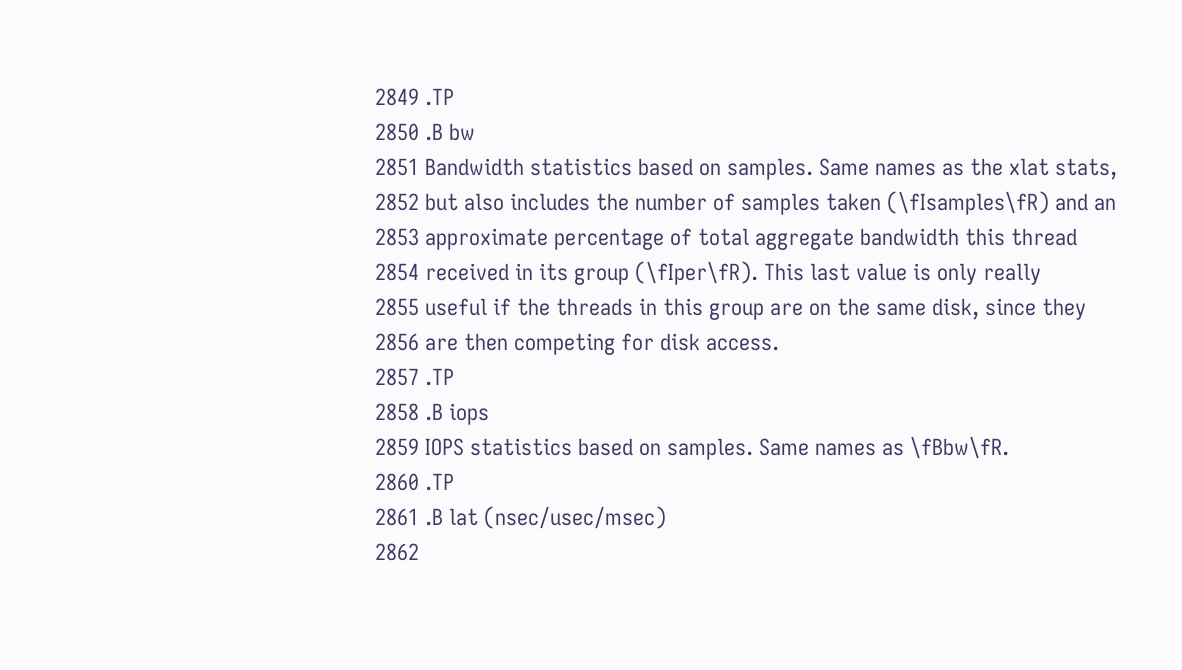2849 .TP
2850 .B bw
2851 Bandwidth statistics based on samples. Same names as the xlat stats,
2852 but also includes the number of samples taken (\fIsamples\fR) and an
2853 approximate percentage of total aggregate bandwidth this thread
2854 received in its group (\fIper\fR). This last value is only really
2855 useful if the threads in this group are on the same disk, since they
2856 are then competing for disk access.
2857 .TP
2858 .B iops
2859 IOPS statistics based on samples. Same names as \fBbw\fR.
2860 .TP
2861 .B lat (nsec/usec/msec)
2862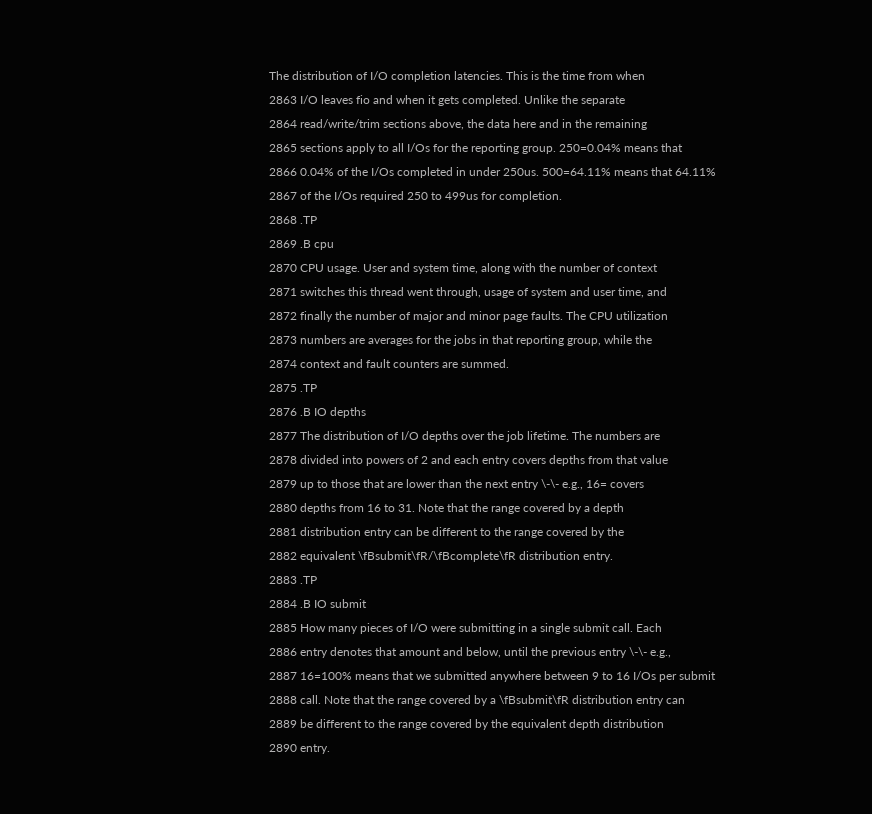The distribution of I/O completion latencies. This is the time from when
2863 I/O leaves fio and when it gets completed. Unlike the separate
2864 read/write/trim sections above, the data here and in the remaining
2865 sections apply to all I/Os for the reporting group. 250=0.04% means that
2866 0.04% of the I/Os completed in under 250us. 500=64.11% means that 64.11%
2867 of the I/Os required 250 to 499us for completion.
2868 .TP
2869 .B cpu
2870 CPU usage. User and system time, along with the number of context
2871 switches this thread went through, usage of system and user time, and
2872 finally the number of major and minor page faults. The CPU utilization
2873 numbers are averages for the jobs in that reporting group, while the
2874 context and fault counters are summed.
2875 .TP
2876 .B IO depths
2877 The distribution of I/O depths over the job lifetime. The numbers are
2878 divided into powers of 2 and each entry covers depths from that value
2879 up to those that are lower than the next entry \-\- e.g., 16= covers
2880 depths from 16 to 31. Note that the range covered by a depth
2881 distribution entry can be different to the range covered by the
2882 equivalent \fBsubmit\fR/\fBcomplete\fR distribution entry.
2883 .TP
2884 .B IO submit
2885 How many pieces of I/O were submitting in a single submit call. Each
2886 entry denotes that amount and below, until the previous entry \-\- e.g.,
2887 16=100% means that we submitted anywhere between 9 to 16 I/Os per submit
2888 call. Note that the range covered by a \fBsubmit\fR distribution entry can
2889 be different to the range covered by the equivalent depth distribution
2890 entry.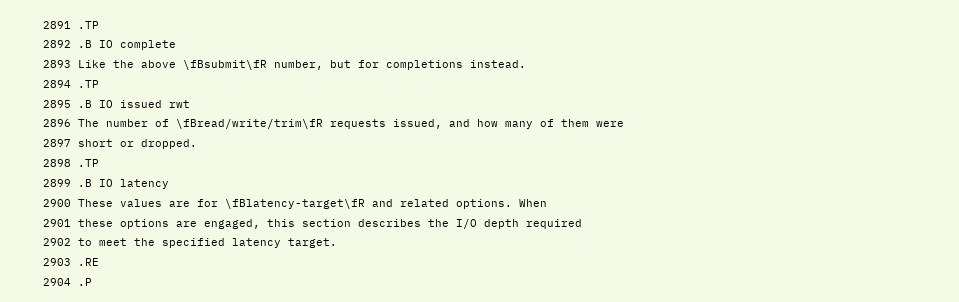2891 .TP
2892 .B IO complete
2893 Like the above \fBsubmit\fR number, but for completions instead.
2894 .TP
2895 .B IO issued rwt
2896 The number of \fBread/write/trim\fR requests issued, and how many of them were
2897 short or dropped.
2898 .TP
2899 .B IO latency
2900 These values are for \fBlatency-target\fR and related options. When
2901 these options are engaged, this section describes the I/O depth required
2902 to meet the specified latency target.
2903 .RE
2904 .P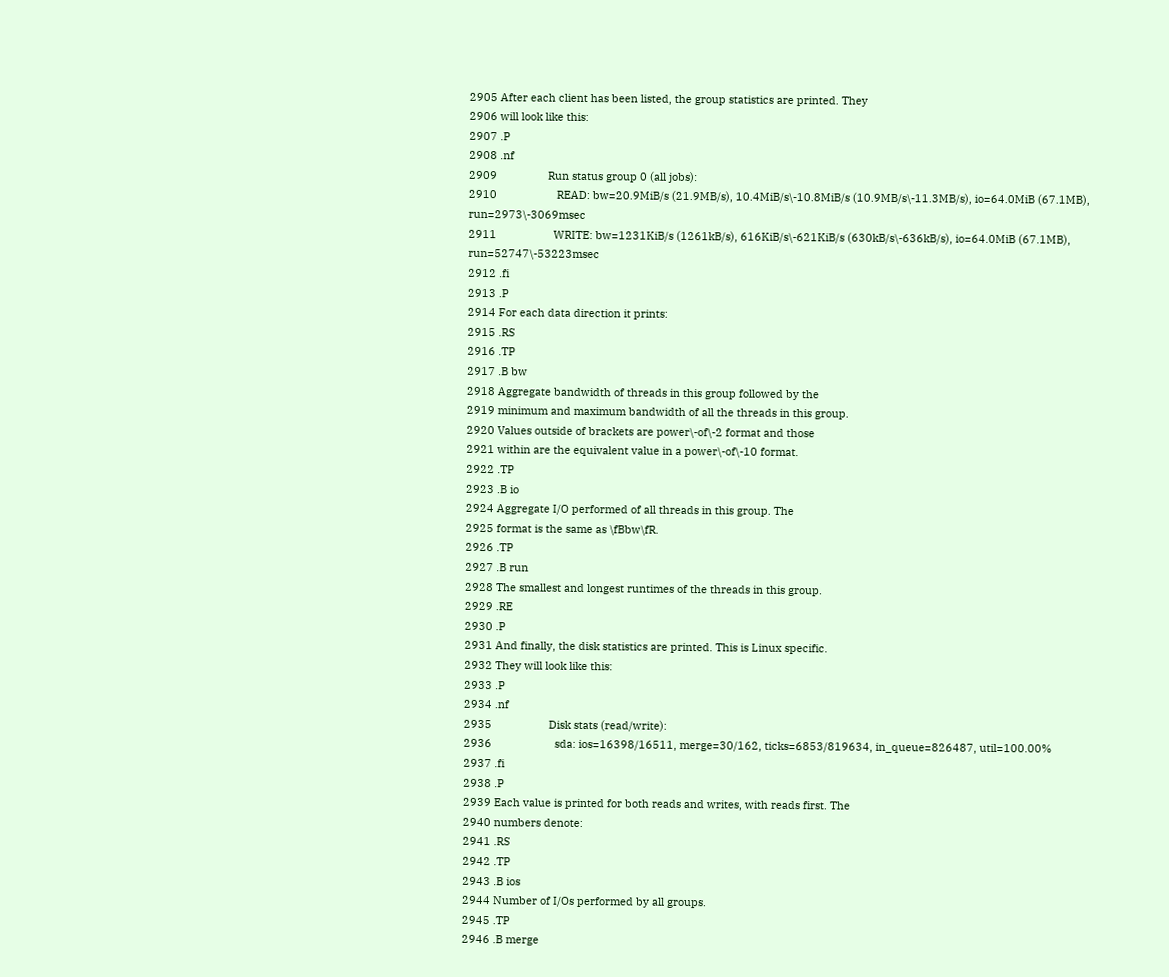2905 After each client has been listed, the group statistics are printed. They
2906 will look like this:
2907 .P
2908 .nf
2909                 Run status group 0 (all jobs):
2910                    READ: bw=20.9MiB/s (21.9MB/s), 10.4MiB/s\-10.8MiB/s (10.9MB/s\-11.3MB/s), io=64.0MiB (67.1MB), run=2973\-3069msec
2911                   WRITE: bw=1231KiB/s (1261kB/s), 616KiB/s\-621KiB/s (630kB/s\-636kB/s), io=64.0MiB (67.1MB), run=52747\-53223msec
2912 .fi
2913 .P
2914 For each data direction it prints:
2915 .RS
2916 .TP
2917 .B bw
2918 Aggregate bandwidth of threads in this group followed by the
2919 minimum and maximum bandwidth of all the threads in this group.
2920 Values outside of brackets are power\-of\-2 format and those
2921 within are the equivalent value in a power\-of\-10 format.
2922 .TP
2923 .B io
2924 Aggregate I/O performed of all threads in this group. The
2925 format is the same as \fBbw\fR.
2926 .TP
2927 .B run
2928 The smallest and longest runtimes of the threads in this group.
2929 .RE
2930 .P
2931 And finally, the disk statistics are printed. This is Linux specific.
2932 They will look like this:
2933 .P
2934 .nf
2935                   Disk stats (read/write):
2936                     sda: ios=16398/16511, merge=30/162, ticks=6853/819634, in_queue=826487, util=100.00%
2937 .fi
2938 .P
2939 Each value is printed for both reads and writes, with reads first. The
2940 numbers denote:
2941 .RS
2942 .TP
2943 .B ios
2944 Number of I/Os performed by all groups.
2945 .TP
2946 .B merge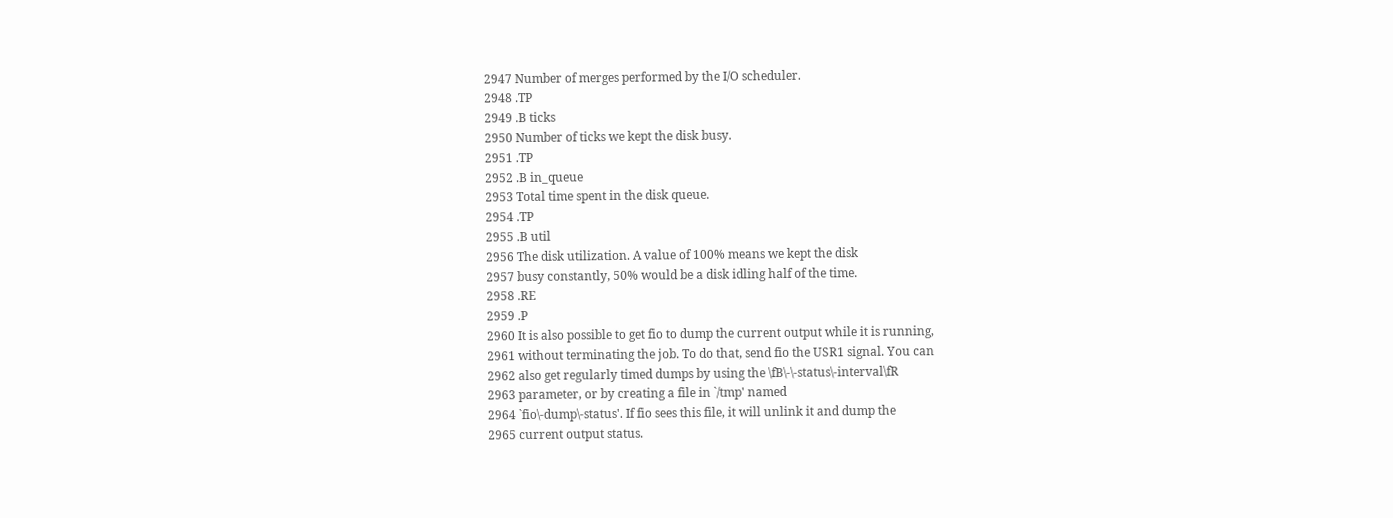2947 Number of merges performed by the I/O scheduler.
2948 .TP
2949 .B ticks
2950 Number of ticks we kept the disk busy.
2951 .TP
2952 .B in_queue
2953 Total time spent in the disk queue.
2954 .TP
2955 .B util
2956 The disk utilization. A value of 100% means we kept the disk
2957 busy constantly, 50% would be a disk idling half of the time.
2958 .RE
2959 .P
2960 It is also possible to get fio to dump the current output while it is running,
2961 without terminating the job. To do that, send fio the USR1 signal. You can
2962 also get regularly timed dumps by using the \fB\-\-status\-interval\fR
2963 parameter, or by creating a file in `/tmp' named
2964 `fio\-dump\-status'. If fio sees this file, it will unlink it and dump the
2965 current output status.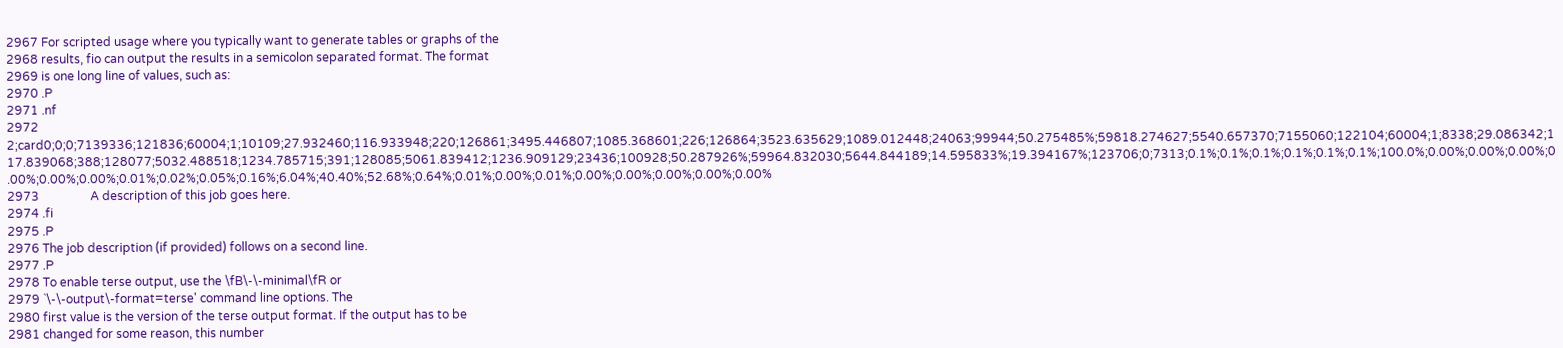2967 For scripted usage where you typically want to generate tables or graphs of the
2968 results, fio can output the results in a semicolon separated format. The format
2969 is one long line of values, such as:
2970 .P
2971 .nf
2972                 2;card0;0;0;7139336;121836;60004;1;10109;27.932460;116.933948;220;126861;3495.446807;1085.368601;226;126864;3523.635629;1089.012448;24063;99944;50.275485%;59818.274627;5540.657370;7155060;122104;60004;1;8338;29.086342;117.839068;388;128077;5032.488518;1234.785715;391;128085;5061.839412;1236.909129;23436;100928;50.287926%;59964.832030;5644.844189;14.595833%;19.394167%;123706;0;7313;0.1%;0.1%;0.1%;0.1%;0.1%;0.1%;100.0%;0.00%;0.00%;0.00%;0.00%;0.00%;0.00%;0.01%;0.02%;0.05%;0.16%;6.04%;40.40%;52.68%;0.64%;0.01%;0.00%;0.01%;0.00%;0.00%;0.00%;0.00%;0.00%
2973                 A description of this job goes here.
2974 .fi
2975 .P
2976 The job description (if provided) follows on a second line.
2977 .P
2978 To enable terse output, use the \fB\-\-minimal\fR or
2979 `\-\-output\-format=terse' command line options. The
2980 first value is the version of the terse output format. If the output has to be
2981 changed for some reason, this number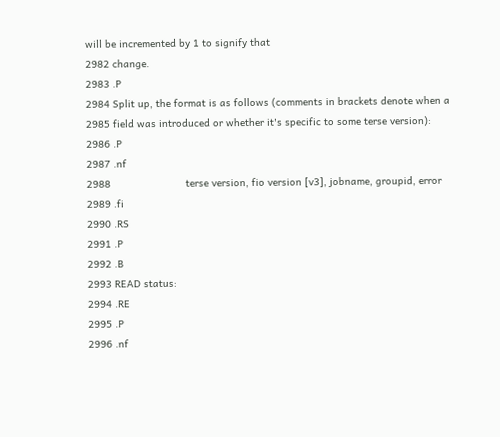will be incremented by 1 to signify that
2982 change.
2983 .P
2984 Split up, the format is as follows (comments in brackets denote when a
2985 field was introduced or whether it's specific to some terse version):
2986 .P
2987 .nf
2988                         terse version, fio version [v3], jobname, groupid, error
2989 .fi
2990 .RS
2991 .P
2992 .B
2993 READ status:
2994 .RE
2995 .P
2996 .nf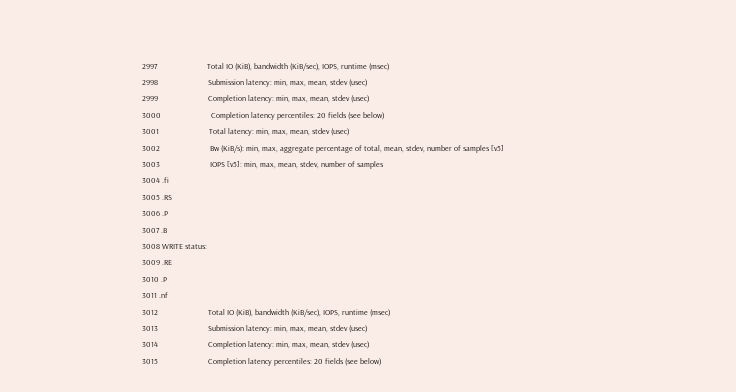2997                         Total IO (KiB), bandwidth (KiB/sec), IOPS, runtime (msec)
2998                         Submission latency: min, max, mean, stdev (usec)
2999                         Completion latency: min, max, mean, stdev (usec)
3000                         Completion latency percentiles: 20 fields (see below)
3001                         Total latency: min, max, mean, stdev (usec)
3002                         Bw (KiB/s): min, max, aggregate percentage of total, mean, stdev, number of samples [v5]
3003                         IOPS [v5]: min, max, mean, stdev, number of samples
3004 .fi
3005 .RS
3006 .P
3007 .B
3008 WRITE status:
3009 .RE
3010 .P
3011 .nf
3012                         Total IO (KiB), bandwidth (KiB/sec), IOPS, runtime (msec)
3013                         Submission latency: min, max, mean, stdev (usec)
3014                         Completion latency: min, max, mean, stdev (usec)
3015                         Completion latency percentiles: 20 fields (see below)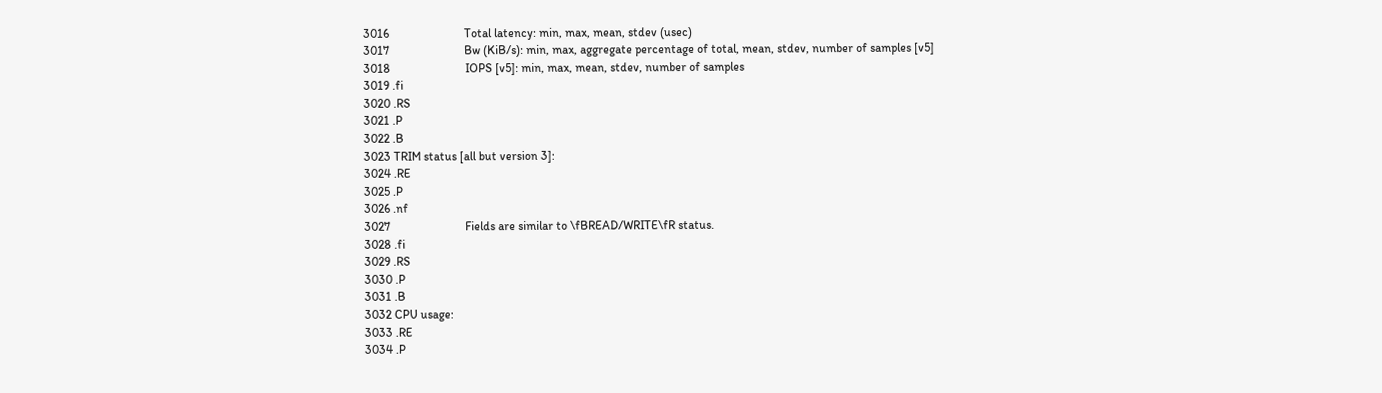3016                         Total latency: min, max, mean, stdev (usec)
3017                         Bw (KiB/s): min, max, aggregate percentage of total, mean, stdev, number of samples [v5]
3018                         IOPS [v5]: min, max, mean, stdev, number of samples
3019 .fi
3020 .RS
3021 .P
3022 .B
3023 TRIM status [all but version 3]:
3024 .RE
3025 .P
3026 .nf
3027                         Fields are similar to \fBREAD/WRITE\fR status.
3028 .fi
3029 .RS
3030 .P
3031 .B
3032 CPU usage:
3033 .RE
3034 .P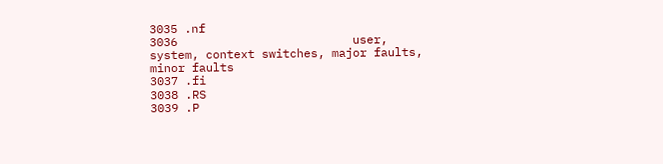3035 .nf
3036                         user, system, context switches, major faults, minor faults
3037 .fi
3038 .RS
3039 .P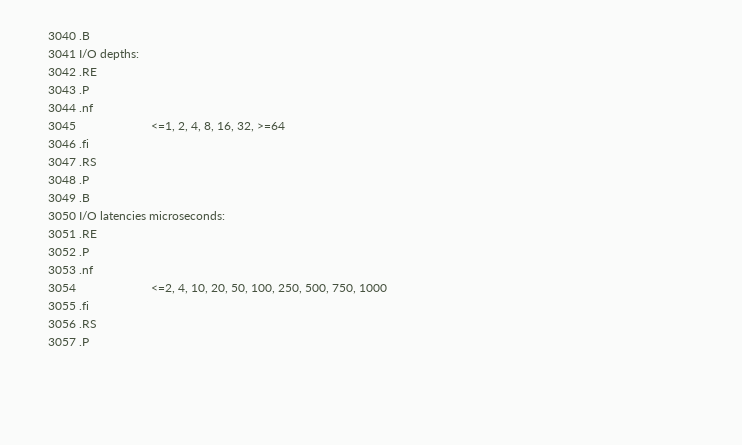3040 .B
3041 I/O depths:
3042 .RE
3043 .P
3044 .nf
3045                         <=1, 2, 4, 8, 16, 32, >=64
3046 .fi
3047 .RS
3048 .P
3049 .B
3050 I/O latencies microseconds:
3051 .RE
3052 .P
3053 .nf
3054                         <=2, 4, 10, 20, 50, 100, 250, 500, 750, 1000
3055 .fi
3056 .RS
3057 .P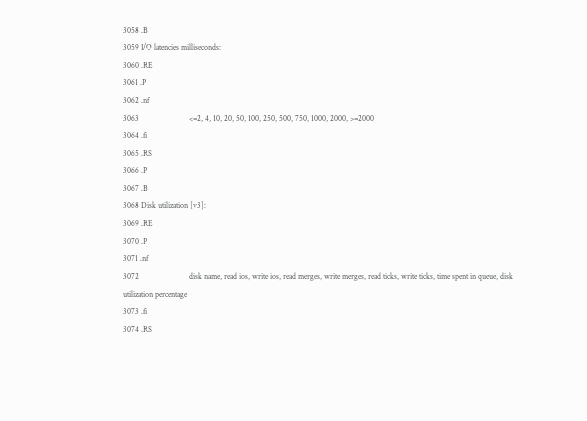3058 .B
3059 I/O latencies milliseconds:
3060 .RE
3061 .P
3062 .nf
3063                         <=2, 4, 10, 20, 50, 100, 250, 500, 750, 1000, 2000, >=2000
3064 .fi
3065 .RS
3066 .P
3067 .B
3068 Disk utilization [v3]:
3069 .RE
3070 .P
3071 .nf
3072                         disk name, read ios, write ios, read merges, write merges, read ticks, write ticks, time spent in queue, disk utilization percentage
3073 .fi
3074 .RS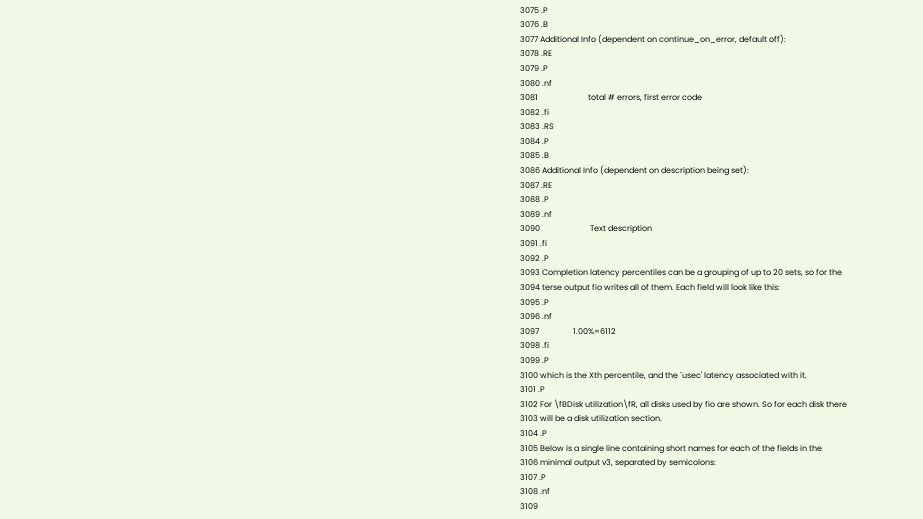3075 .P
3076 .B
3077 Additional Info (dependent on continue_on_error, default off):
3078 .RE
3079 .P
3080 .nf
3081                         total # errors, first error code
3082 .fi
3083 .RS
3084 .P
3085 .B
3086 Additional Info (dependent on description being set):
3087 .RE
3088 .P
3089 .nf
3090                         Text description
3091 .fi
3092 .P
3093 Completion latency percentiles can be a grouping of up to 20 sets, so for the
3094 terse output fio writes all of them. Each field will look like this:
3095 .P
3096 .nf
3097                 1.00%=6112
3098 .fi
3099 .P
3100 which is the Xth percentile, and the `usec' latency associated with it.
3101 .P
3102 For \fBDisk utilization\fR, all disks used by fio are shown. So for each disk there
3103 will be a disk utilization section.
3104 .P
3105 Below is a single line containing short names for each of the fields in the
3106 minimal output v3, separated by semicolons:
3107 .P
3108 .nf
3109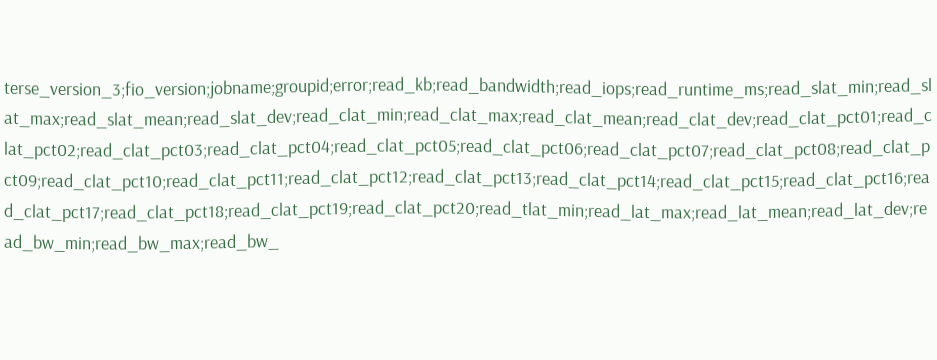terse_version_3;fio_version;jobname;groupid;error;read_kb;read_bandwidth;read_iops;read_runtime_ms;read_slat_min;read_slat_max;read_slat_mean;read_slat_dev;read_clat_min;read_clat_max;read_clat_mean;read_clat_dev;read_clat_pct01;read_clat_pct02;read_clat_pct03;read_clat_pct04;read_clat_pct05;read_clat_pct06;read_clat_pct07;read_clat_pct08;read_clat_pct09;read_clat_pct10;read_clat_pct11;read_clat_pct12;read_clat_pct13;read_clat_pct14;read_clat_pct15;read_clat_pct16;read_clat_pct17;read_clat_pct18;read_clat_pct19;read_clat_pct20;read_tlat_min;read_lat_max;read_lat_mean;read_lat_dev;read_bw_min;read_bw_max;read_bw_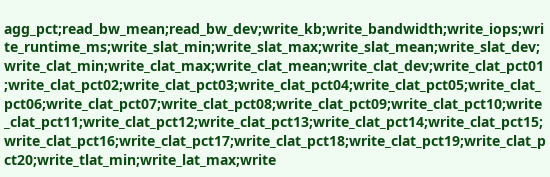agg_pct;read_bw_mean;read_bw_dev;write_kb;write_bandwidth;write_iops;write_runtime_ms;write_slat_min;write_slat_max;write_slat_mean;write_slat_dev;write_clat_min;write_clat_max;write_clat_mean;write_clat_dev;write_clat_pct01;write_clat_pct02;write_clat_pct03;write_clat_pct04;write_clat_pct05;write_clat_pct06;write_clat_pct07;write_clat_pct08;write_clat_pct09;write_clat_pct10;write_clat_pct11;write_clat_pct12;write_clat_pct13;write_clat_pct14;write_clat_pct15;write_clat_pct16;write_clat_pct17;write_clat_pct18;write_clat_pct19;write_clat_pct20;write_tlat_min;write_lat_max;write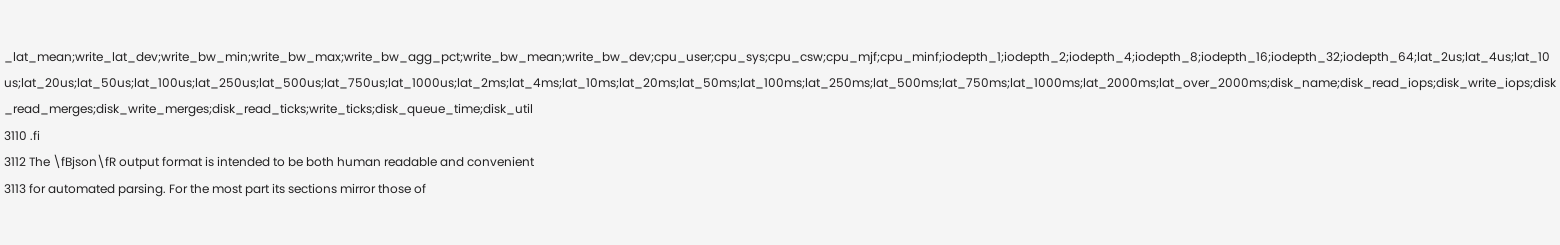_lat_mean;write_lat_dev;write_bw_min;write_bw_max;write_bw_agg_pct;write_bw_mean;write_bw_dev;cpu_user;cpu_sys;cpu_csw;cpu_mjf;cpu_minf;iodepth_1;iodepth_2;iodepth_4;iodepth_8;iodepth_16;iodepth_32;iodepth_64;lat_2us;lat_4us;lat_10us;lat_20us;lat_50us;lat_100us;lat_250us;lat_500us;lat_750us;lat_1000us;lat_2ms;lat_4ms;lat_10ms;lat_20ms;lat_50ms;lat_100ms;lat_250ms;lat_500ms;lat_750ms;lat_1000ms;lat_2000ms;lat_over_2000ms;disk_name;disk_read_iops;disk_write_iops;disk_read_merges;disk_write_merges;disk_read_ticks;write_ticks;disk_queue_time;disk_util
3110 .fi
3112 The \fBjson\fR output format is intended to be both human readable and convenient
3113 for automated parsing. For the most part its sections mirror those of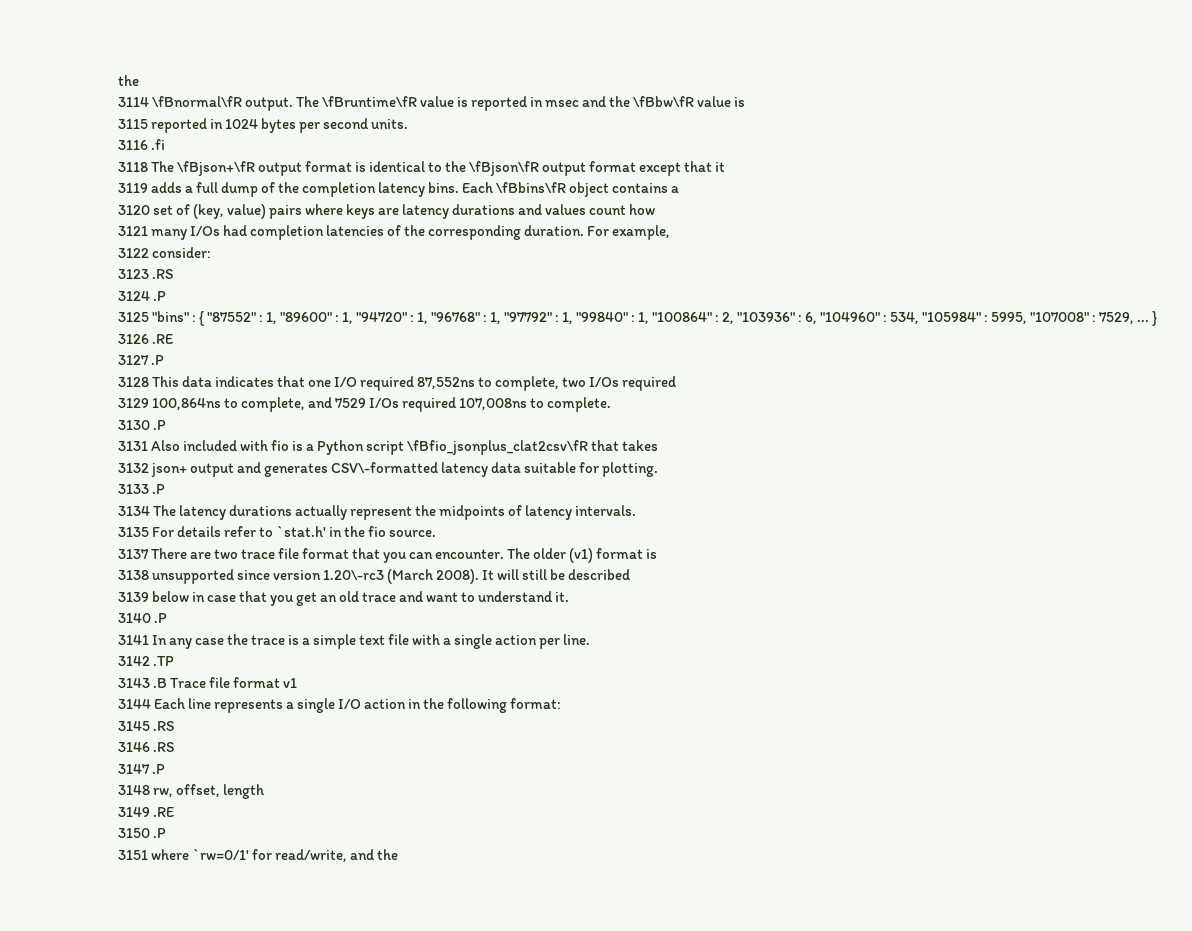the
3114 \fBnormal\fR output. The \fBruntime\fR value is reported in msec and the \fBbw\fR value is
3115 reported in 1024 bytes per second units.
3116 .fi
3118 The \fBjson+\fR output format is identical to the \fBjson\fR output format except that it
3119 adds a full dump of the completion latency bins. Each \fBbins\fR object contains a
3120 set of (key, value) pairs where keys are latency durations and values count how
3121 many I/Os had completion latencies of the corresponding duration. For example,
3122 consider:
3123 .RS
3124 .P
3125 "bins" : { "87552" : 1, "89600" : 1, "94720" : 1, "96768" : 1, "97792" : 1, "99840" : 1, "100864" : 2, "103936" : 6, "104960" : 534, "105984" : 5995, "107008" : 7529, ... }
3126 .RE
3127 .P
3128 This data indicates that one I/O required 87,552ns to complete, two I/Os required
3129 100,864ns to complete, and 7529 I/Os required 107,008ns to complete.
3130 .P
3131 Also included with fio is a Python script \fBfio_jsonplus_clat2csv\fR that takes
3132 json+ output and generates CSV\-formatted latency data suitable for plotting.
3133 .P
3134 The latency durations actually represent the midpoints of latency intervals.
3135 For details refer to `stat.h' in the fio source.
3137 There are two trace file format that you can encounter. The older (v1) format is
3138 unsupported since version 1.20\-rc3 (March 2008). It will still be described
3139 below in case that you get an old trace and want to understand it.
3140 .P
3141 In any case the trace is a simple text file with a single action per line.
3142 .TP
3143 .B Trace file format v1
3144 Each line represents a single I/O action in the following format:
3145 .RS
3146 .RS
3147 .P
3148 rw, offset, length
3149 .RE
3150 .P
3151 where `rw=0/1' for read/write, and the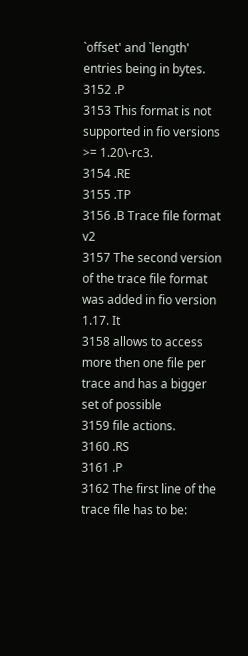`offset' and `length' entries being in bytes.
3152 .P
3153 This format is not supported in fio versions >= 1.20\-rc3.
3154 .RE
3155 .TP
3156 .B Trace file format v2
3157 The second version of the trace file format was added in fio version 1.17. It
3158 allows to access more then one file per trace and has a bigger set of possible
3159 file actions.
3160 .RS
3161 .P
3162 The first line of the trace file has to be: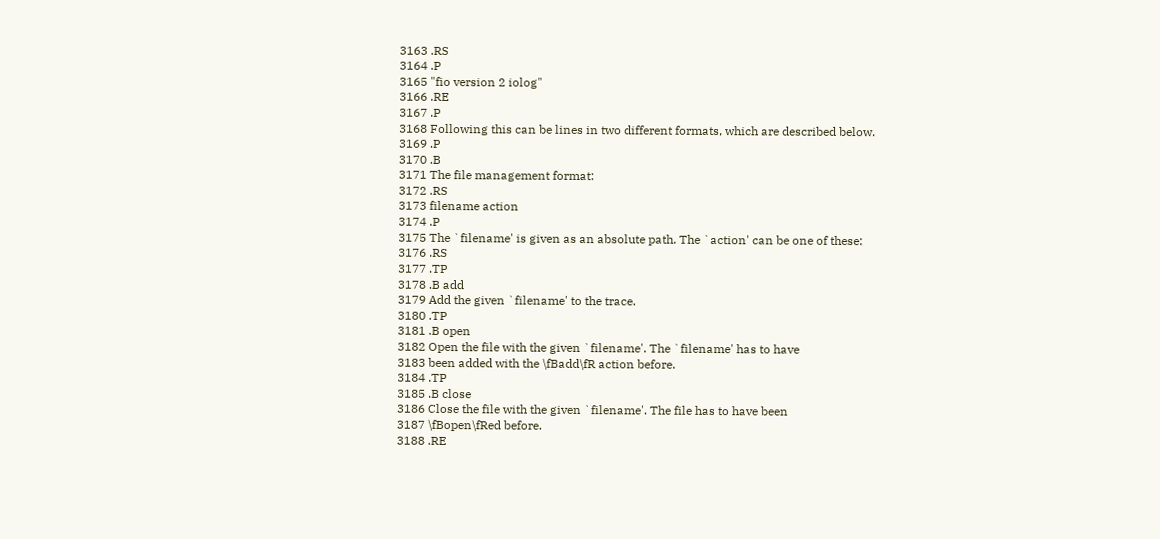3163 .RS
3164 .P
3165 "fio version 2 iolog"
3166 .RE
3167 .P
3168 Following this can be lines in two different formats, which are described below.
3169 .P
3170 .B
3171 The file management format:
3172 .RS
3173 filename action
3174 .P
3175 The `filename' is given as an absolute path. The `action' can be one of these:
3176 .RS
3177 .TP
3178 .B add
3179 Add the given `filename' to the trace.
3180 .TP
3181 .B open
3182 Open the file with the given `filename'. The `filename' has to have
3183 been added with the \fBadd\fR action before.
3184 .TP
3185 .B close
3186 Close the file with the given `filename'. The file has to have been
3187 \fBopen\fRed before.
3188 .RE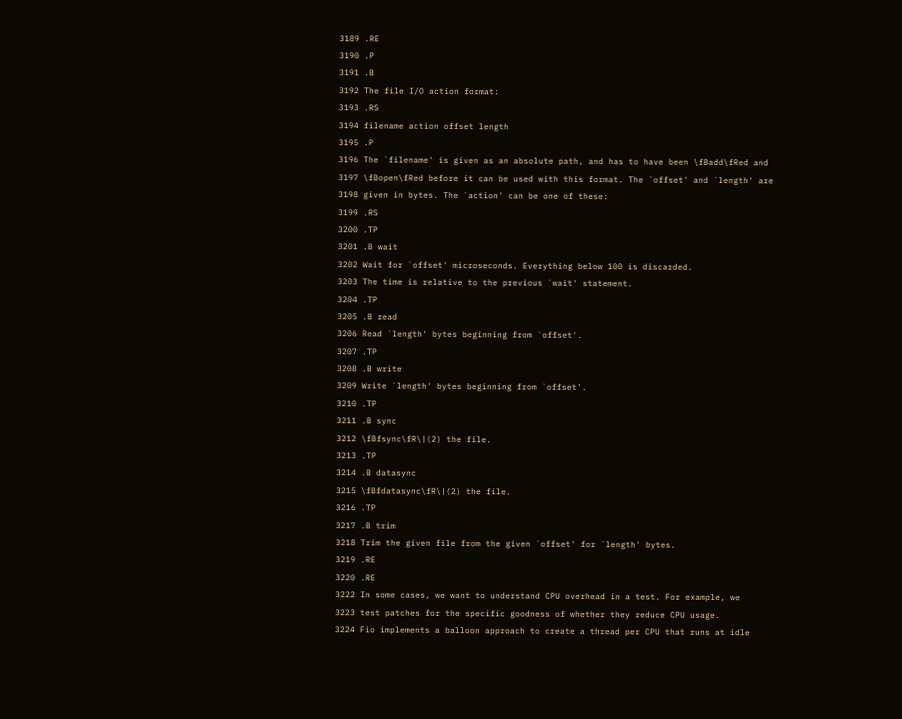3189 .RE
3190 .P
3191 .B
3192 The file I/O action format:
3193 .RS
3194 filename action offset length
3195 .P
3196 The `filename' is given as an absolute path, and has to have been \fBadd\fRed and
3197 \fBopen\fRed before it can be used with this format. The `offset' and `length' are
3198 given in bytes. The `action' can be one of these:
3199 .RS
3200 .TP
3201 .B wait
3202 Wait for `offset' microseconds. Everything below 100 is discarded.
3203 The time is relative to the previous `wait' statement.
3204 .TP
3205 .B read
3206 Read `length' bytes beginning from `offset'.
3207 .TP
3208 .B write
3209 Write `length' bytes beginning from `offset'.
3210 .TP
3211 .B sync
3212 \fBfsync\fR\|(2) the file.
3213 .TP
3214 .B datasync
3215 \fBfdatasync\fR\|(2) the file.
3216 .TP
3217 .B trim
3218 Trim the given file from the given `offset' for `length' bytes.
3219 .RE
3220 .RE
3222 In some cases, we want to understand CPU overhead in a test. For example, we
3223 test patches for the specific goodness of whether they reduce CPU usage.
3224 Fio implements a balloon approach to create a thread per CPU that runs at idle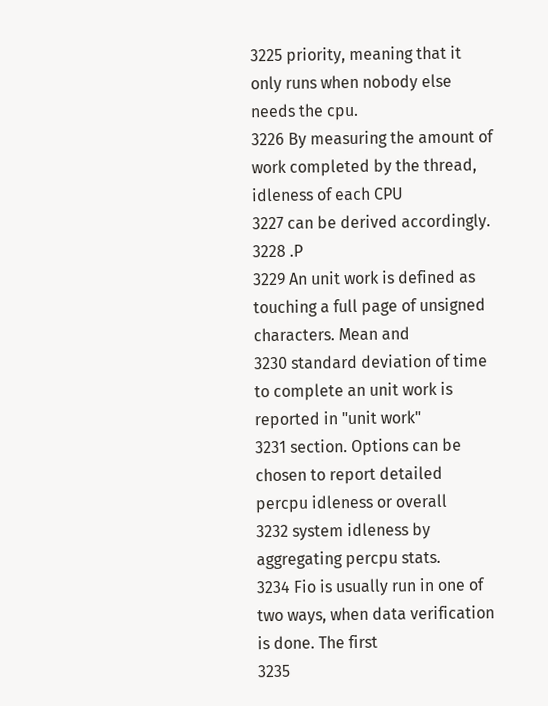3225 priority, meaning that it only runs when nobody else needs the cpu.
3226 By measuring the amount of work completed by the thread, idleness of each CPU
3227 can be derived accordingly.
3228 .P
3229 An unit work is defined as touching a full page of unsigned characters. Mean and
3230 standard deviation of time to complete an unit work is reported in "unit work"
3231 section. Options can be chosen to report detailed percpu idleness or overall
3232 system idleness by aggregating percpu stats.
3234 Fio is usually run in one of two ways, when data verification is done. The first
3235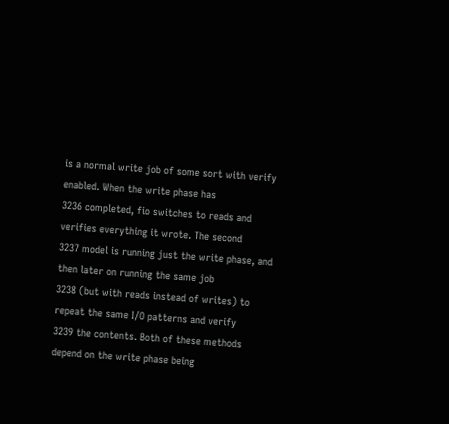is a normal write job of some sort with verify enabled. When the write phase has
3236 completed, fio switches to reads and verifies everything it wrote. The second
3237 model is running just the write phase, and then later on running the same job
3238 (but with reads instead of writes) to repeat the same I/O patterns and verify
3239 the contents. Both of these methods depend on the write phase being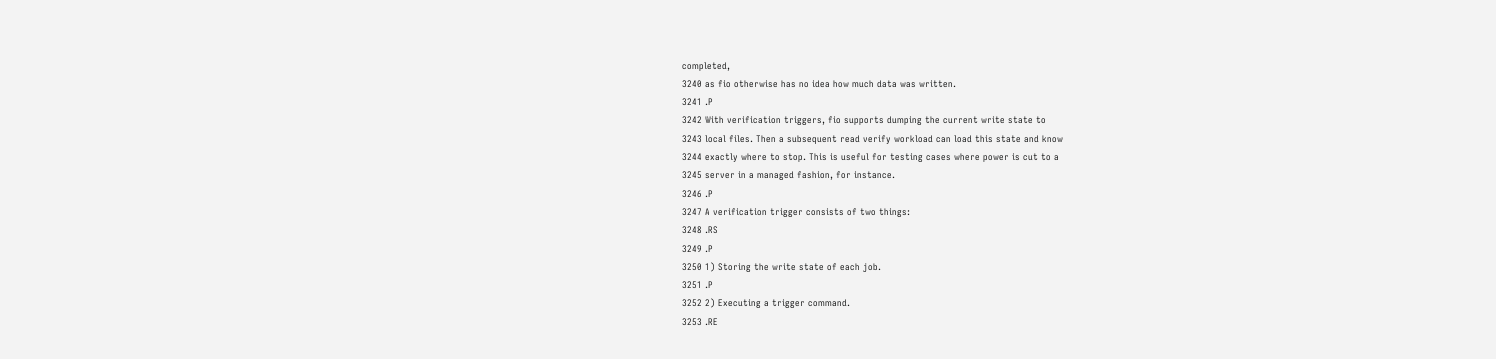completed,
3240 as fio otherwise has no idea how much data was written.
3241 .P
3242 With verification triggers, fio supports dumping the current write state to
3243 local files. Then a subsequent read verify workload can load this state and know
3244 exactly where to stop. This is useful for testing cases where power is cut to a
3245 server in a managed fashion, for instance.
3246 .P
3247 A verification trigger consists of two things:
3248 .RS
3249 .P
3250 1) Storing the write state of each job.
3251 .P
3252 2) Executing a trigger command.
3253 .RE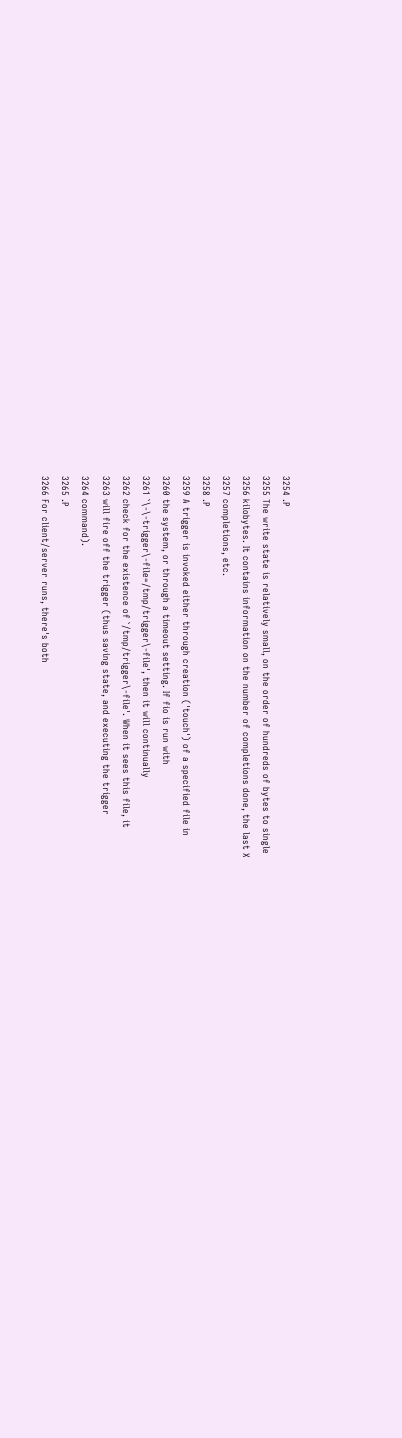3254 .P
3255 The write state is relatively small, on the order of hundreds of bytes to single
3256 kilobytes. It contains information on the number of completions done, the last X
3257 completions, etc.
3258 .P
3259 A trigger is invoked either through creation ('touch') of a specified file in
3260 the system, or through a timeout setting. If fio is run with
3261 `\-\-trigger\-file=/tmp/trigger\-file', then it will continually
3262 check for the existence of `/tmp/trigger\-file'. When it sees this file, it
3263 will fire off the trigger (thus saving state, and executing the trigger
3264 command).
3265 .P
3266 For client/server runs, there's both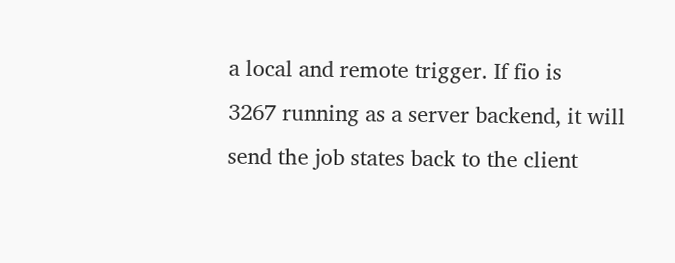a local and remote trigger. If fio is
3267 running as a server backend, it will send the job states back to the client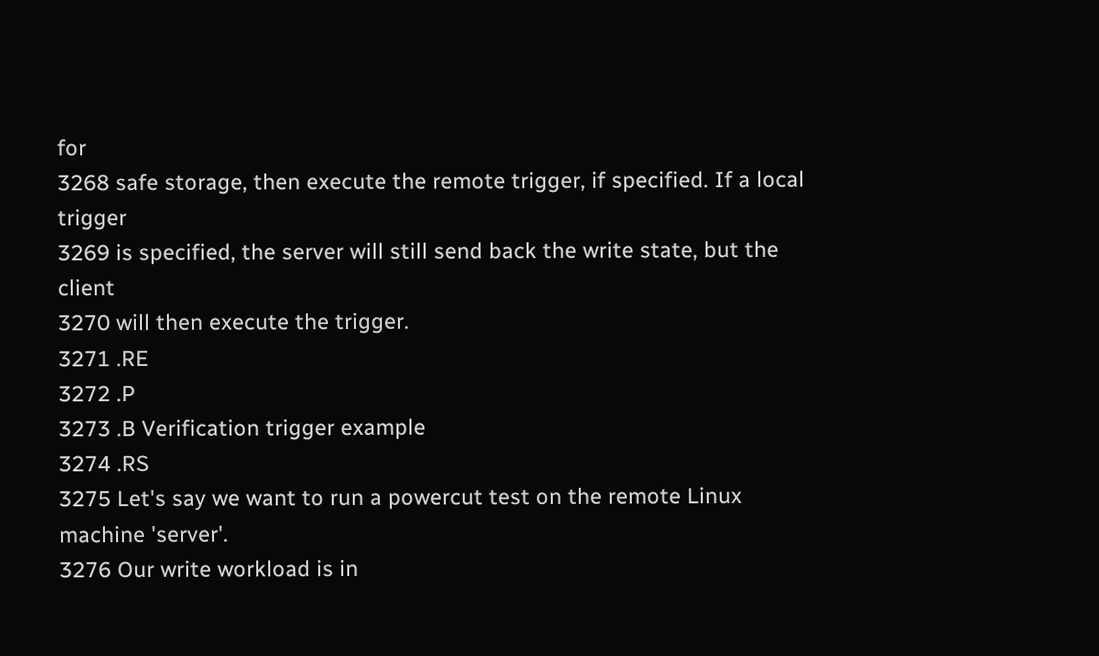for
3268 safe storage, then execute the remote trigger, if specified. If a local trigger
3269 is specified, the server will still send back the write state, but the client
3270 will then execute the trigger.
3271 .RE
3272 .P
3273 .B Verification trigger example
3274 .RS
3275 Let's say we want to run a powercut test on the remote Linux machine 'server'.
3276 Our write workload is in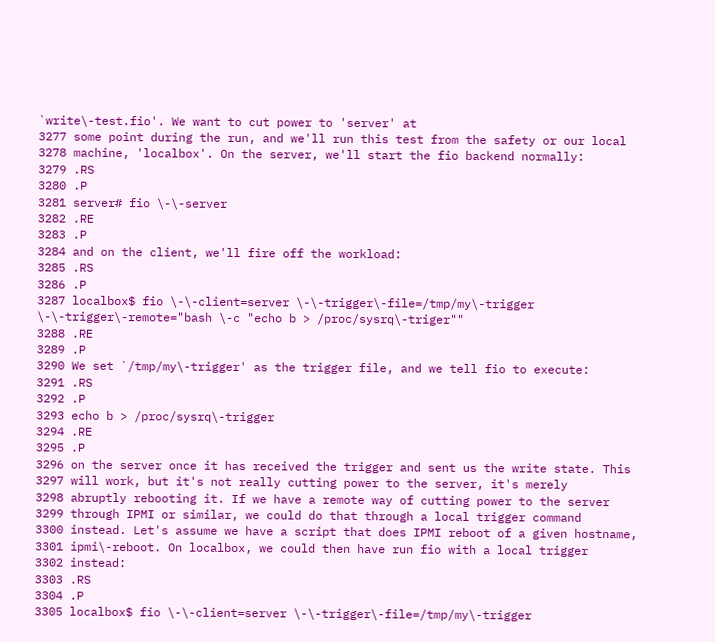`write\-test.fio'. We want to cut power to 'server' at
3277 some point during the run, and we'll run this test from the safety or our local
3278 machine, 'localbox'. On the server, we'll start the fio backend normally:
3279 .RS
3280 .P
3281 server# fio \-\-server
3282 .RE
3283 .P
3284 and on the client, we'll fire off the workload:
3285 .RS
3286 .P
3287 localbox$ fio \-\-client=server \-\-trigger\-file=/tmp/my\-trigger \-\-trigger\-remote="bash \-c "echo b > /proc/sysrq\-triger""
3288 .RE
3289 .P
3290 We set `/tmp/my\-trigger' as the trigger file, and we tell fio to execute:
3291 .RS
3292 .P
3293 echo b > /proc/sysrq\-trigger
3294 .RE
3295 .P
3296 on the server once it has received the trigger and sent us the write state. This
3297 will work, but it's not really cutting power to the server, it's merely
3298 abruptly rebooting it. If we have a remote way of cutting power to the server
3299 through IPMI or similar, we could do that through a local trigger command
3300 instead. Let's assume we have a script that does IPMI reboot of a given hostname,
3301 ipmi\-reboot. On localbox, we could then have run fio with a local trigger
3302 instead:
3303 .RS
3304 .P
3305 localbox$ fio \-\-client=server \-\-trigger\-file=/tmp/my\-trigger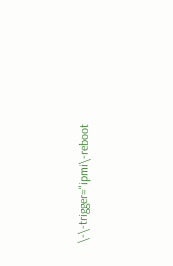\-\-trigger="ipmi\-reboot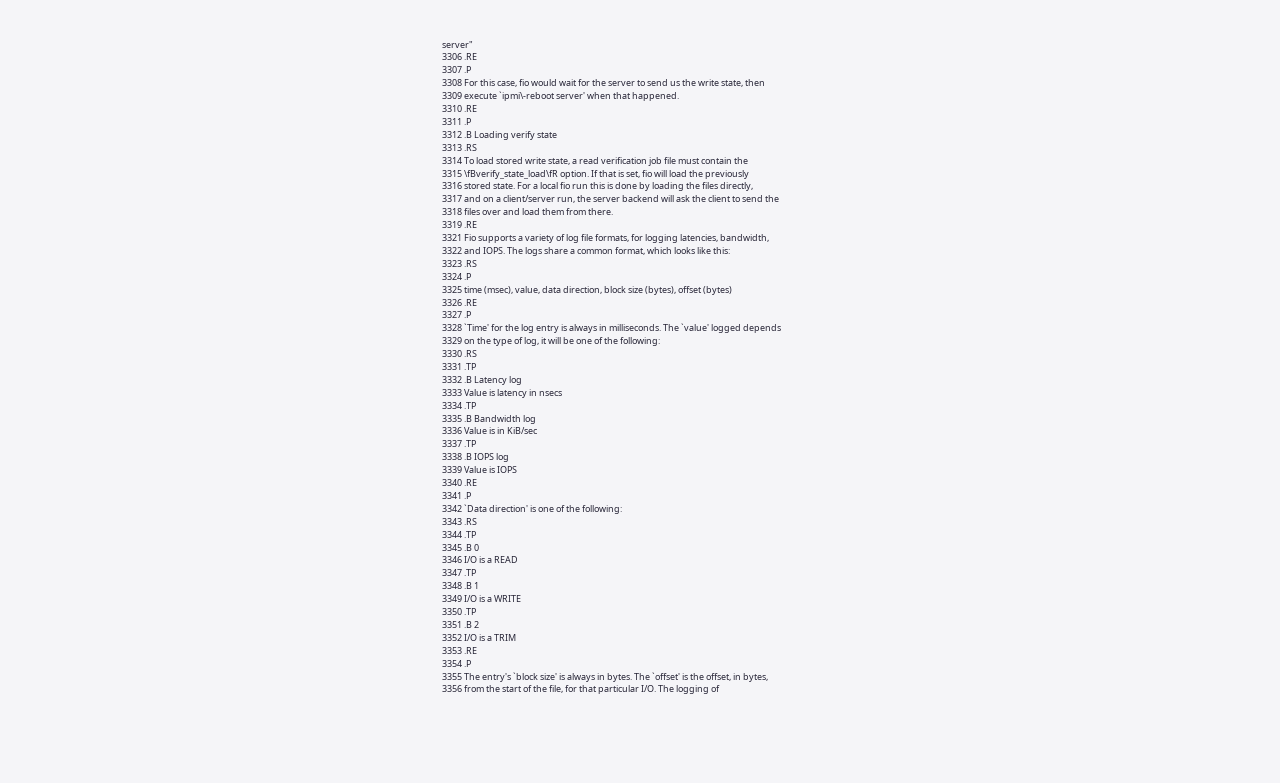server"
3306 .RE
3307 .P
3308 For this case, fio would wait for the server to send us the write state, then
3309 execute `ipmi\-reboot server' when that happened.
3310 .RE
3311 .P
3312 .B Loading verify state
3313 .RS
3314 To load stored write state, a read verification job file must contain the
3315 \fBverify_state_load\fR option. If that is set, fio will load the previously
3316 stored state. For a local fio run this is done by loading the files directly,
3317 and on a client/server run, the server backend will ask the client to send the
3318 files over and load them from there.
3319 .RE
3321 Fio supports a variety of log file formats, for logging latencies, bandwidth,
3322 and IOPS. The logs share a common format, which looks like this:
3323 .RS
3324 .P
3325 time (msec), value, data direction, block size (bytes), offset (bytes)
3326 .RE
3327 .P
3328 `Time' for the log entry is always in milliseconds. The `value' logged depends
3329 on the type of log, it will be one of the following:
3330 .RS
3331 .TP
3332 .B Latency log
3333 Value is latency in nsecs
3334 .TP
3335 .B Bandwidth log
3336 Value is in KiB/sec
3337 .TP
3338 .B IOPS log
3339 Value is IOPS
3340 .RE
3341 .P
3342 `Data direction' is one of the following:
3343 .RS
3344 .TP
3345 .B 0
3346 I/O is a READ
3347 .TP
3348 .B 1
3349 I/O is a WRITE
3350 .TP
3351 .B 2
3352 I/O is a TRIM
3353 .RE
3354 .P
3355 The entry's `block size' is always in bytes. The `offset' is the offset, in bytes,
3356 from the start of the file, for that particular I/O. The logging of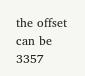the offset can be
3357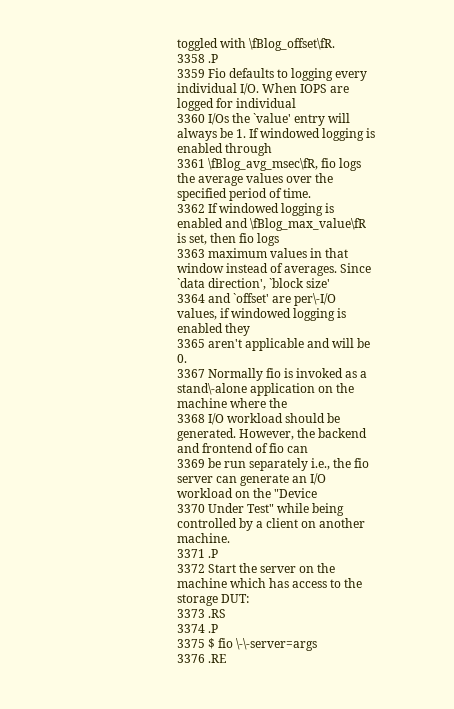toggled with \fBlog_offset\fR.
3358 .P
3359 Fio defaults to logging every individual I/O. When IOPS are logged for individual
3360 I/Os the `value' entry will always be 1. If windowed logging is enabled through
3361 \fBlog_avg_msec\fR, fio logs the average values over the specified period of time.
3362 If windowed logging is enabled and \fBlog_max_value\fR is set, then fio logs
3363 maximum values in that window instead of averages. Since `data direction', `block size'
3364 and `offset' are per\-I/O values, if windowed logging is enabled they
3365 aren't applicable and will be 0.
3367 Normally fio is invoked as a stand\-alone application on the machine where the
3368 I/O workload should be generated. However, the backend and frontend of fio can
3369 be run separately i.e., the fio server can generate an I/O workload on the "Device
3370 Under Test" while being controlled by a client on another machine.
3371 .P
3372 Start the server on the machine which has access to the storage DUT:
3373 .RS
3374 .P
3375 $ fio \-\-server=args
3376 .RE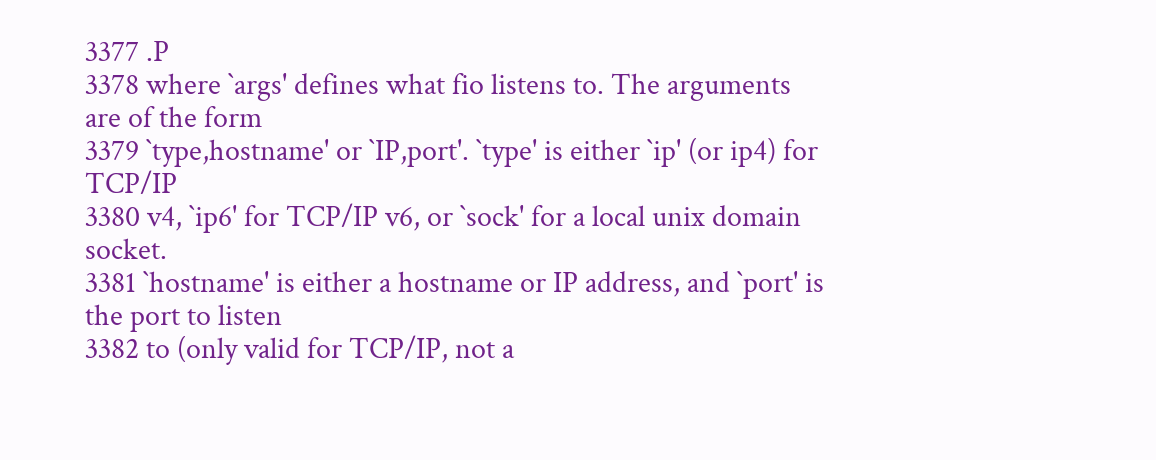3377 .P
3378 where `args' defines what fio listens to. The arguments are of the form
3379 `type,hostname' or `IP,port'. `type' is either `ip' (or ip4) for TCP/IP
3380 v4, `ip6' for TCP/IP v6, or `sock' for a local unix domain socket.
3381 `hostname' is either a hostname or IP address, and `port' is the port to listen
3382 to (only valid for TCP/IP, not a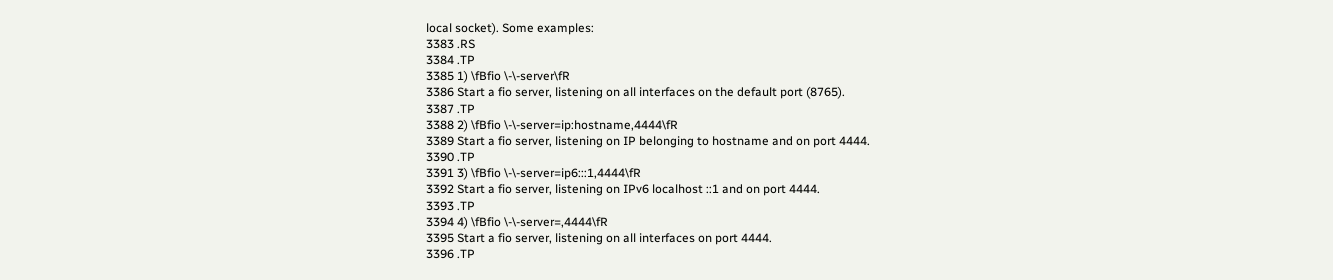local socket). Some examples:
3383 .RS
3384 .TP
3385 1) \fBfio \-\-server\fR
3386 Start a fio server, listening on all interfaces on the default port (8765).
3387 .TP
3388 2) \fBfio \-\-server=ip:hostname,4444\fR
3389 Start a fio server, listening on IP belonging to hostname and on port 4444.
3390 .TP
3391 3) \fBfio \-\-server=ip6:::1,4444\fR
3392 Start a fio server, listening on IPv6 localhost ::1 and on port 4444.
3393 .TP
3394 4) \fBfio \-\-server=,4444\fR
3395 Start a fio server, listening on all interfaces on port 4444.
3396 .TP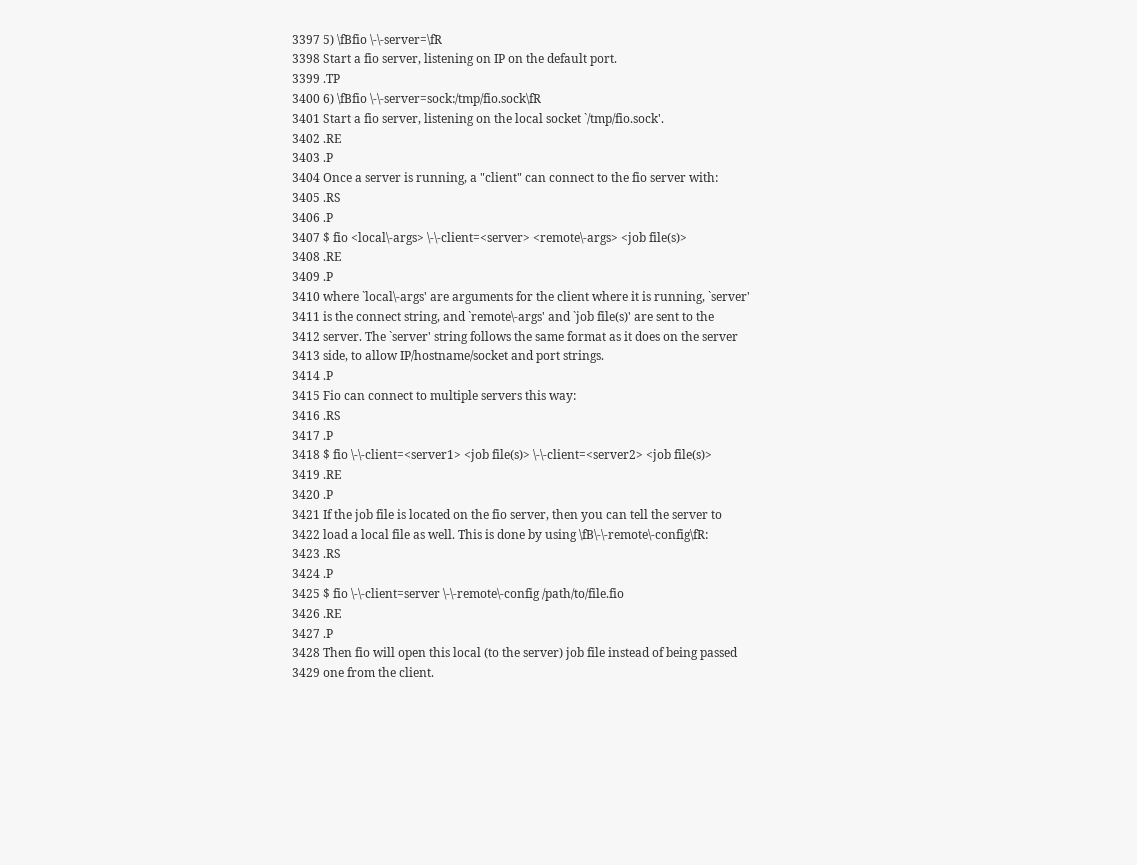3397 5) \fBfio \-\-server=\fR
3398 Start a fio server, listening on IP on the default port.
3399 .TP
3400 6) \fBfio \-\-server=sock:/tmp/fio.sock\fR
3401 Start a fio server, listening on the local socket `/tmp/fio.sock'.
3402 .RE
3403 .P
3404 Once a server is running, a "client" can connect to the fio server with:
3405 .RS
3406 .P
3407 $ fio <local\-args> \-\-client=<server> <remote\-args> <job file(s)>
3408 .RE
3409 .P
3410 where `local\-args' are arguments for the client where it is running, `server'
3411 is the connect string, and `remote\-args' and `job file(s)' are sent to the
3412 server. The `server' string follows the same format as it does on the server
3413 side, to allow IP/hostname/socket and port strings.
3414 .P
3415 Fio can connect to multiple servers this way:
3416 .RS
3417 .P
3418 $ fio \-\-client=<server1> <job file(s)> \-\-client=<server2> <job file(s)>
3419 .RE
3420 .P
3421 If the job file is located on the fio server, then you can tell the server to
3422 load a local file as well. This is done by using \fB\-\-remote\-config\fR:
3423 .RS
3424 .P
3425 $ fio \-\-client=server \-\-remote\-config /path/to/file.fio
3426 .RE
3427 .P
3428 Then fio will open this local (to the server) job file instead of being passed
3429 one from the client.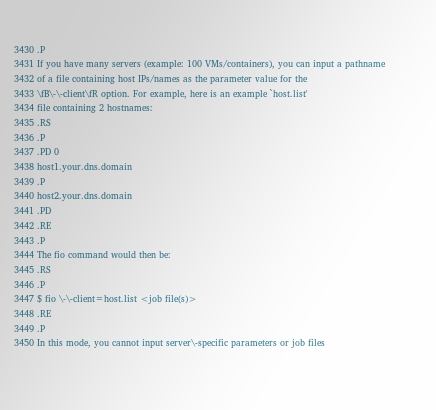3430 .P
3431 If you have many servers (example: 100 VMs/containers), you can input a pathname
3432 of a file containing host IPs/names as the parameter value for the
3433 \fB\-\-client\fR option. For example, here is an example `host.list'
3434 file containing 2 hostnames:
3435 .RS
3436 .P
3437 .PD 0
3438 host1.your.dns.domain
3439 .P
3440 host2.your.dns.domain
3441 .PD
3442 .RE
3443 .P
3444 The fio command would then be:
3445 .RS
3446 .P
3447 $ fio \-\-client=host.list <job file(s)>
3448 .RE
3449 .P
3450 In this mode, you cannot input server\-specific parameters or job files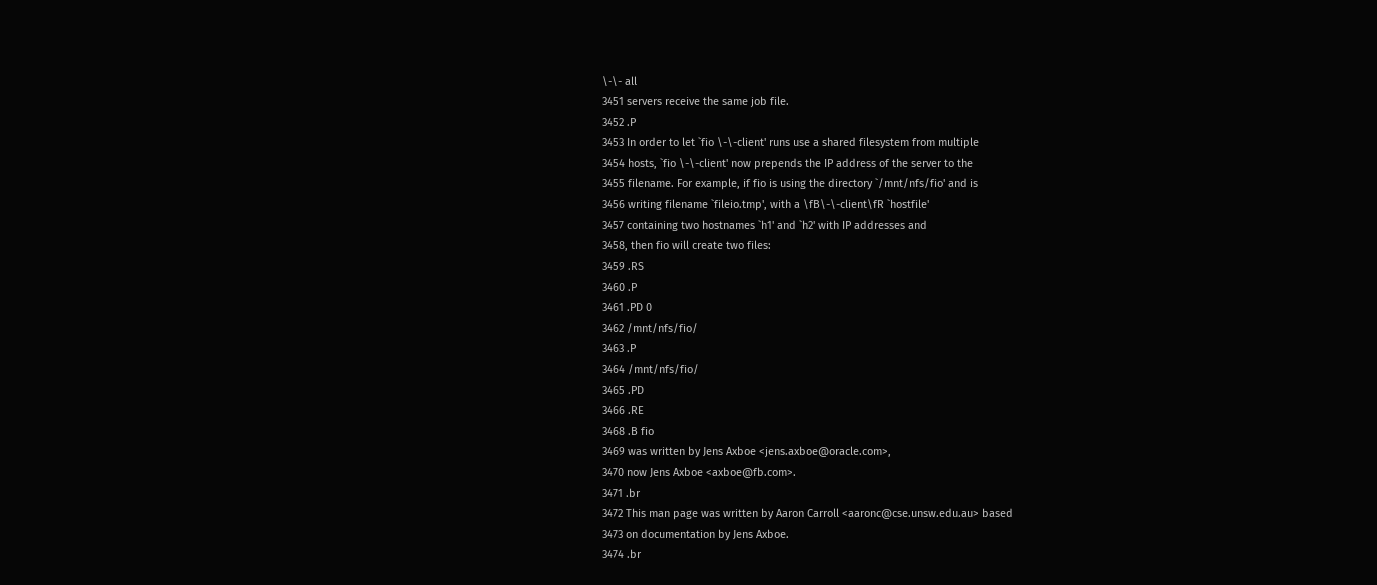\-\- all
3451 servers receive the same job file.
3452 .P
3453 In order to let `fio \-\-client' runs use a shared filesystem from multiple
3454 hosts, `fio \-\-client' now prepends the IP address of the server to the
3455 filename. For example, if fio is using the directory `/mnt/nfs/fio' and is
3456 writing filename `fileio.tmp', with a \fB\-\-client\fR `hostfile'
3457 containing two hostnames `h1' and `h2' with IP addresses and
3458, then fio will create two files:
3459 .RS
3460 .P
3461 .PD 0
3462 /mnt/nfs/fio/
3463 .P
3464 /mnt/nfs/fio/
3465 .PD
3466 .RE
3468 .B fio
3469 was written by Jens Axboe <jens.axboe@oracle.com>,
3470 now Jens Axboe <axboe@fb.com>.
3471 .br
3472 This man page was written by Aaron Carroll <aaronc@cse.unsw.edu.au> based
3473 on documentation by Jens Axboe.
3474 .br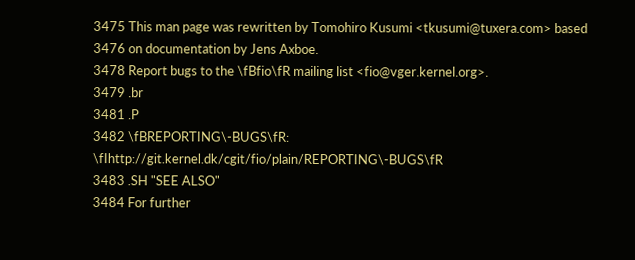3475 This man page was rewritten by Tomohiro Kusumi <tkusumi@tuxera.com> based
3476 on documentation by Jens Axboe.
3478 Report bugs to the \fBfio\fR mailing list <fio@vger.kernel.org>.
3479 .br
3481 .P
3482 \fBREPORTING\-BUGS\fR: \fIhttp://git.kernel.dk/cgit/fio/plain/REPORTING\-BUGS\fR
3483 .SH "SEE ALSO"
3484 For further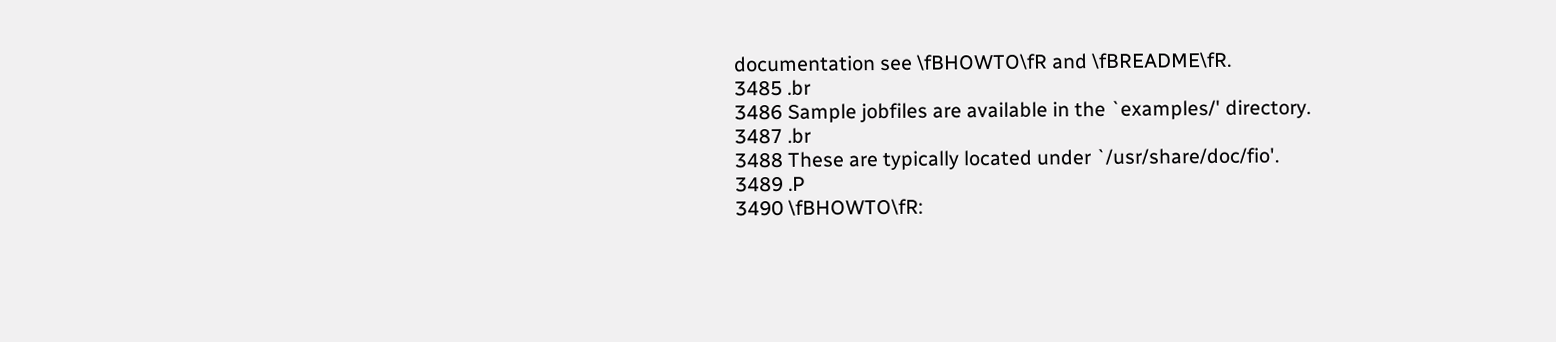documentation see \fBHOWTO\fR and \fBREADME\fR.
3485 .br
3486 Sample jobfiles are available in the `examples/' directory.
3487 .br
3488 These are typically located under `/usr/share/doc/fio'.
3489 .P
3490 \fBHOWTO\fR: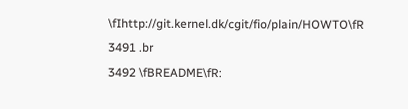\fIhttp://git.kernel.dk/cgit/fio/plain/HOWTO\fR
3491 .br
3492 \fBREADME\fR: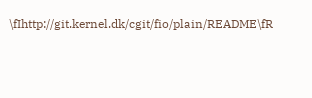\fIhttp://git.kernel.dk/cgit/fio/plain/README\fR